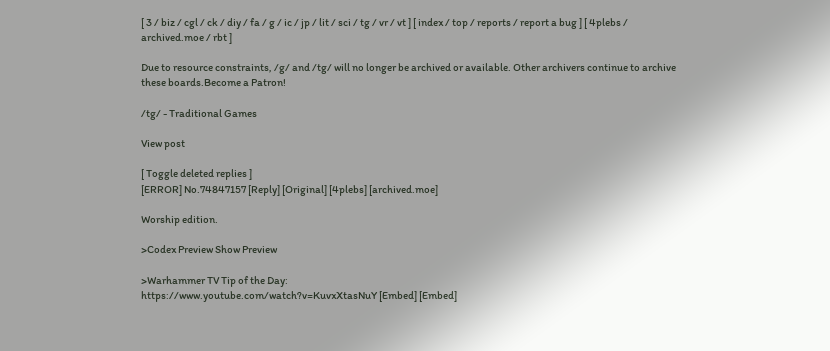[ 3 / biz / cgl / ck / diy / fa / g / ic / jp / lit / sci / tg / vr / vt ] [ index / top / reports / report a bug ] [ 4plebs / archived.moe / rbt ]

Due to resource constraints, /g/ and /tg/ will no longer be archived or available. Other archivers continue to archive these boards.Become a Patron!

/tg/ - Traditional Games

View post

[ Toggle deleted replies ]
[ERROR] No.74847157 [Reply] [Original] [4plebs] [archived.moe]

Worship edition.

>Codex Preview Show Preview

>Warhammer TV Tip of the Day:
https://www.youtube.com/watch?v=KuvxXtasNuY [Embed] [Embed]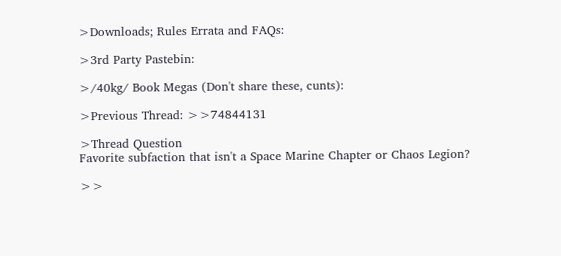>Downloads; Rules Errata and FAQs:

>3rd Party Pastebin:

>/40kg/ Book Megas (Don't share these, cunts):

>Previous Thread: >>74844131

>Thread Question
Favorite subfaction that isn't a Space Marine Chapter or Chaos Legion?

>>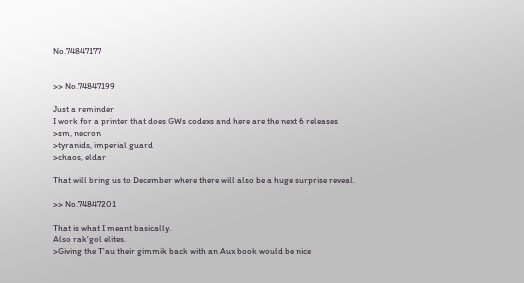No.74847177


>> No.74847199

Just a reminder
I work for a printer that does GWs codexs and here are the next 6 releases
>sm, necron
>tyranids, imperial guard
>chaos, eldar

That will bring us to December where there will also be a huge surprise reveal.

>> No.74847201

That is what I meant basically.
Also rak'gol elites.
>Giving the T'au their gimmik back with an Aux book would be nice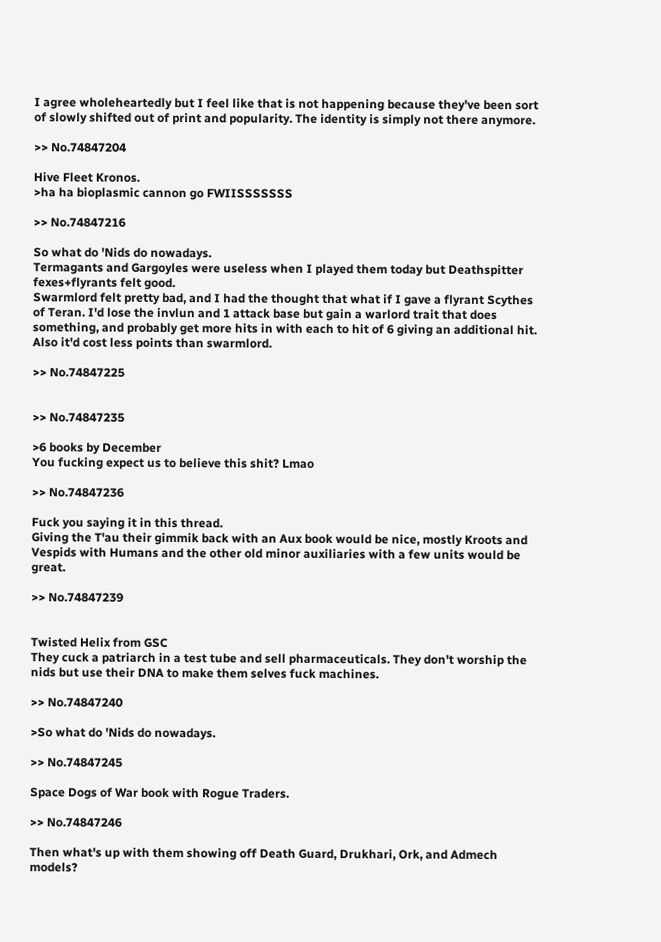I agree wholeheartedly but I feel like that is not happening because they've been sort of slowly shifted out of print and popularity. The identity is simply not there anymore.

>> No.74847204

Hive Fleet Kronos.
>ha ha bioplasmic cannon go FWIISSSSSSS

>> No.74847216

So what do 'Nids do nowadays.
Termagants and Gargoyles were useless when I played them today but Deathspitter fexes+flyrants felt good.
Swarmlord felt pretty bad, and I had the thought that what if I gave a flyrant Scythes of Teran. I'd lose the invlun and 1 attack base but gain a warlord trait that does something, and probably get more hits in with each to hit of 6 giving an additional hit. Also it'd cost less points than swarmlord.

>> No.74847225


>> No.74847235

>6 books by December
You fucking expect us to believe this shit? Lmao

>> No.74847236

Fuck you saying it in this thread.
Giving the T'au their gimmik back with an Aux book would be nice, mostly Kroots and Vespids with Humans and the other old minor auxiliaries with a few units would be great.

>> No.74847239


Twisted Helix from GSC
They cuck a patriarch in a test tube and sell pharmaceuticals. They don't worship the nids but use their DNA to make them selves fuck machines.

>> No.74847240

>So what do 'Nids do nowadays.

>> No.74847245

Space Dogs of War book with Rogue Traders.

>> No.74847246

Then what's up with them showing off Death Guard, Drukhari, Ork, and Admech models?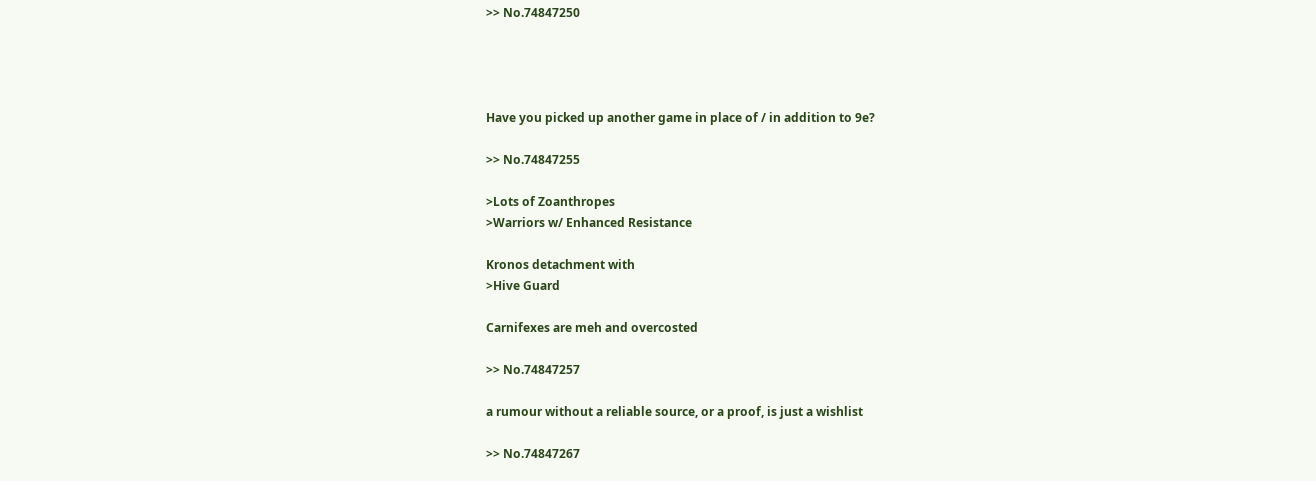>> No.74847250




Have you picked up another game in place of / in addition to 9e?

>> No.74847255

>Lots of Zoanthropes
>Warriors w/ Enhanced Resistance

Kronos detachment with
>Hive Guard

Carnifexes are meh and overcosted

>> No.74847257

a rumour without a reliable source, or a proof, is just a wishlist

>> No.74847267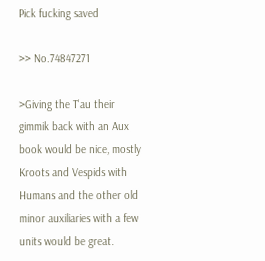Pick fucking saved

>> No.74847271

>Giving the T'au their gimmik back with an Aux book would be nice, mostly Kroots and Vespids with Humans and the other old minor auxiliaries with a few units would be great.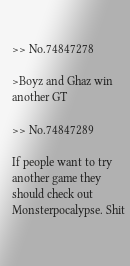>> No.74847278

>Boyz and Ghaz win another GT

>> No.74847289

If people want to try another game they should check out Monsterpocalypse. Shit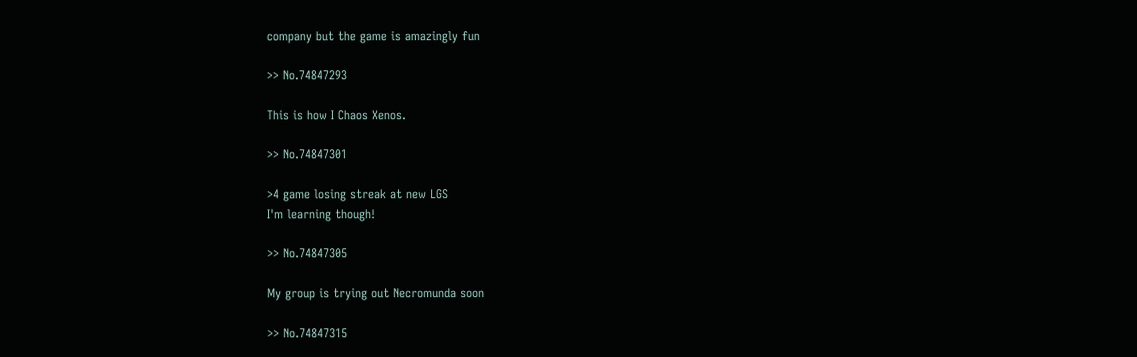company but the game is amazingly fun

>> No.74847293

This is how I Chaos Xenos.

>> No.74847301

>4 game losing streak at new LGS
I'm learning though!

>> No.74847305

My group is trying out Necromunda soon

>> No.74847315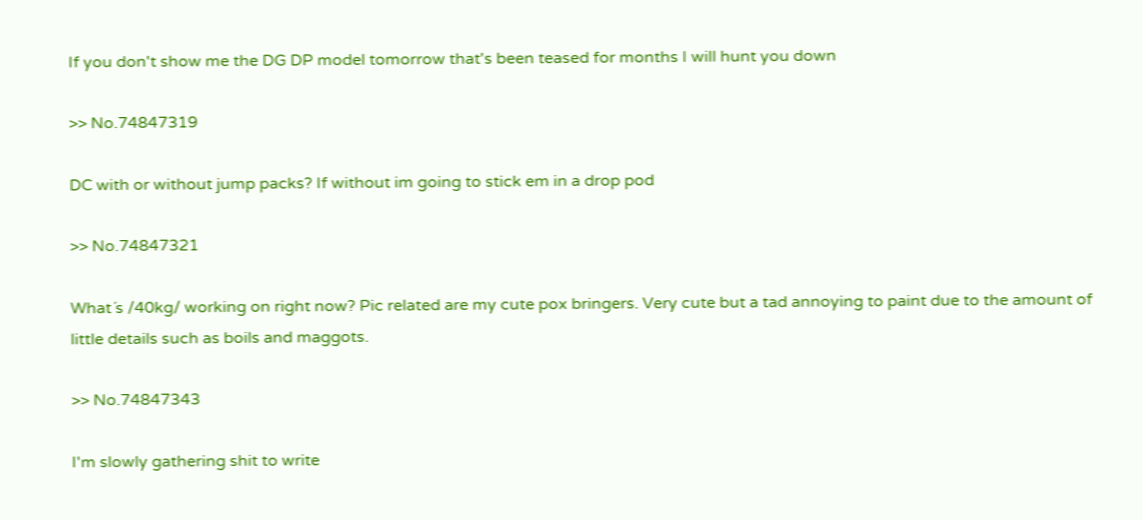If you don't show me the DG DP model tomorrow that's been teased for months I will hunt you down

>> No.74847319

DC with or without jump packs? If without im going to stick em in a drop pod

>> No.74847321

What´s /40kg/ working on right now? Pic related are my cute pox bringers. Very cute but a tad annoying to paint due to the amount of little details such as boils and maggots.

>> No.74847343

I'm slowly gathering shit to write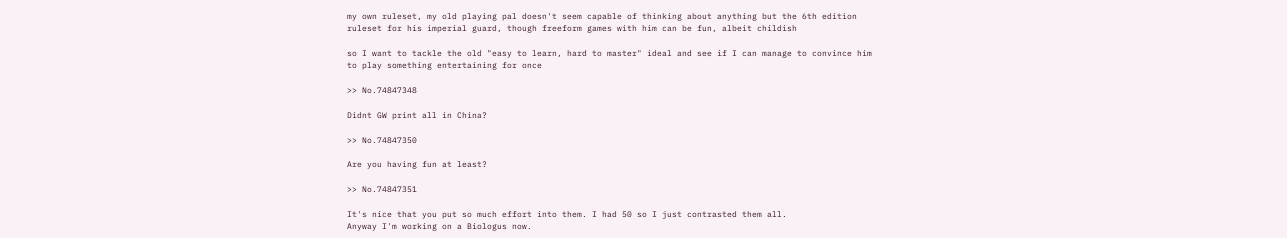my own ruleset, my old playing pal doesn't seem capable of thinking about anything but the 6th edition ruleset for his imperial guard, though freeform games with him can be fun, albeit childish

so I want to tackle the old "easy to learn, hard to master" ideal and see if I can manage to convince him to play something entertaining for once

>> No.74847348

Didnt GW print all in China?

>> No.74847350

Are you having fun at least?

>> No.74847351

It's nice that you put so much effort into them. I had 50 so I just contrasted them all.
Anyway I'm working on a Biologus now.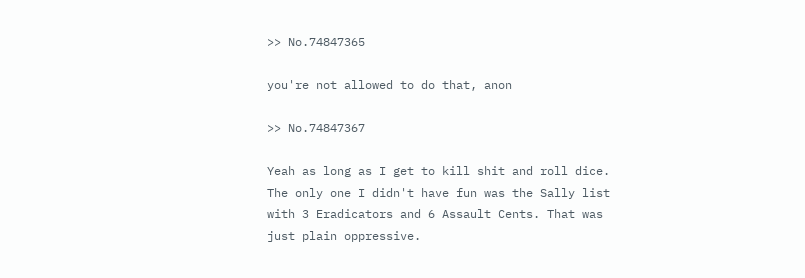>> No.74847365

you're not allowed to do that, anon

>> No.74847367

Yeah as long as I get to kill shit and roll dice.
The only one I didn't have fun was the Sally list with 3 Eradicators and 6 Assault Cents. That was just plain oppressive.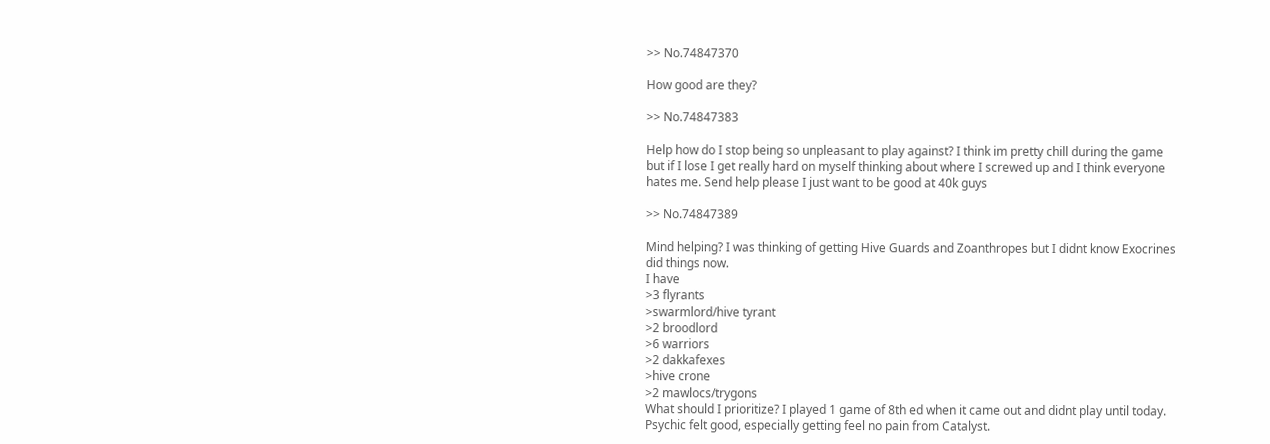>> No.74847370

How good are they?

>> No.74847383

Help how do I stop being so unpleasant to play against? I think im pretty chill during the game but if I lose I get really hard on myself thinking about where I screwed up and I think everyone hates me. Send help please I just want to be good at 40k guys

>> No.74847389

Mind helping? I was thinking of getting Hive Guards and Zoanthropes but I didnt know Exocrines did things now.
I have
>3 flyrants
>swarmlord/hive tyrant
>2 broodlord
>6 warriors
>2 dakkafexes
>hive crone
>2 mawlocs/trygons
What should I prioritize? I played 1 game of 8th ed when it came out and didnt play until today.
Psychic felt good, especially getting feel no pain from Catalyst.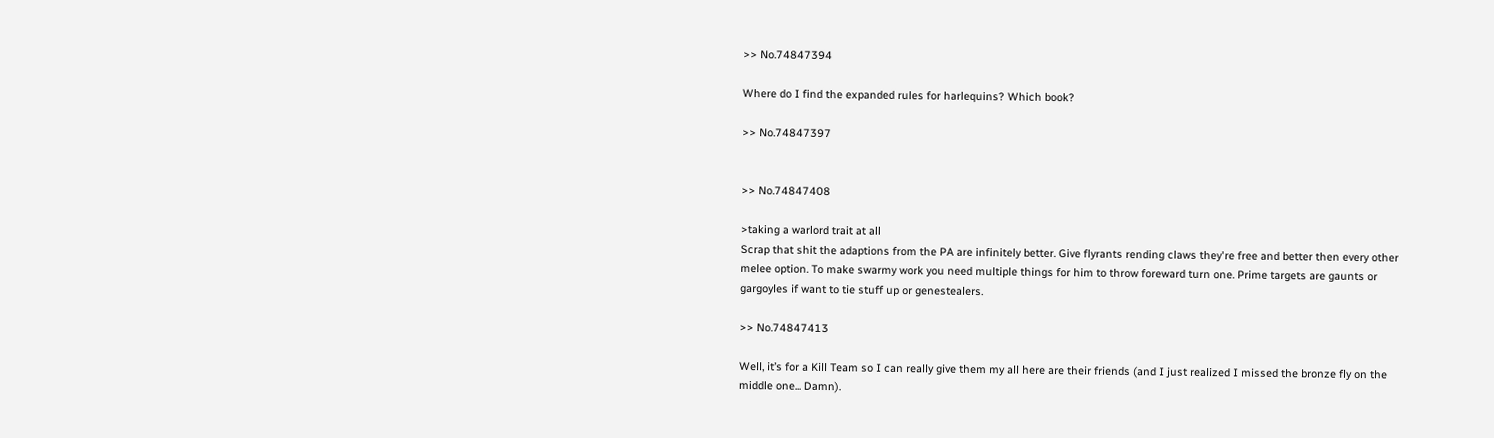>> No.74847394

Where do I find the expanded rules for harlequins? Which book?

>> No.74847397


>> No.74847408

>taking a warlord trait at all
Scrap that shit the adaptions from the PA are infinitely better. Give flyrants rending claws they're free and better then every other melee option. To make swarmy work you need multiple things for him to throw foreward turn one. Prime targets are gaunts or gargoyles if want to tie stuff up or genestealers.

>> No.74847413

Well, it’s for a Kill Team so I can really give them my all here are their friends (and I just realized I missed the bronze fly on the middle one... Damn).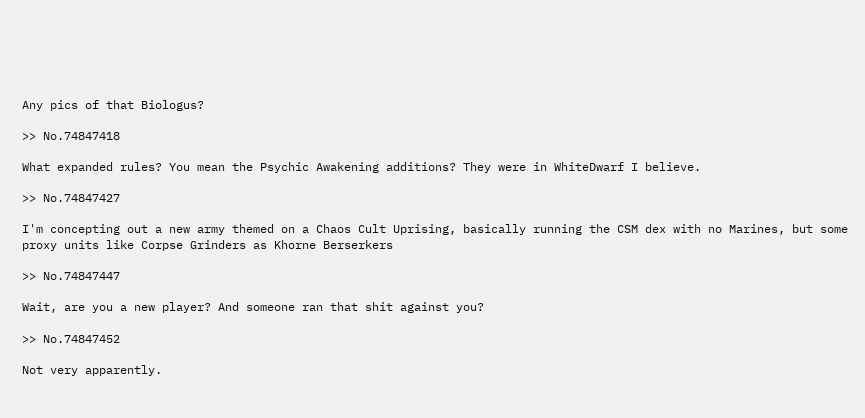Any pics of that Biologus?

>> No.74847418

What expanded rules? You mean the Psychic Awakening additions? They were in WhiteDwarf I believe.

>> No.74847427

I'm concepting out a new army themed on a Chaos Cult Uprising, basically running the CSM dex with no Marines, but some proxy units like Corpse Grinders as Khorne Berserkers

>> No.74847447

Wait, are you a new player? And someone ran that shit against you?

>> No.74847452

Not very apparently.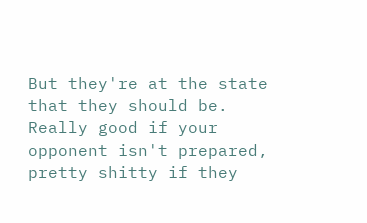But they're at the state that they should be.
Really good if your opponent isn't prepared, pretty shitty if they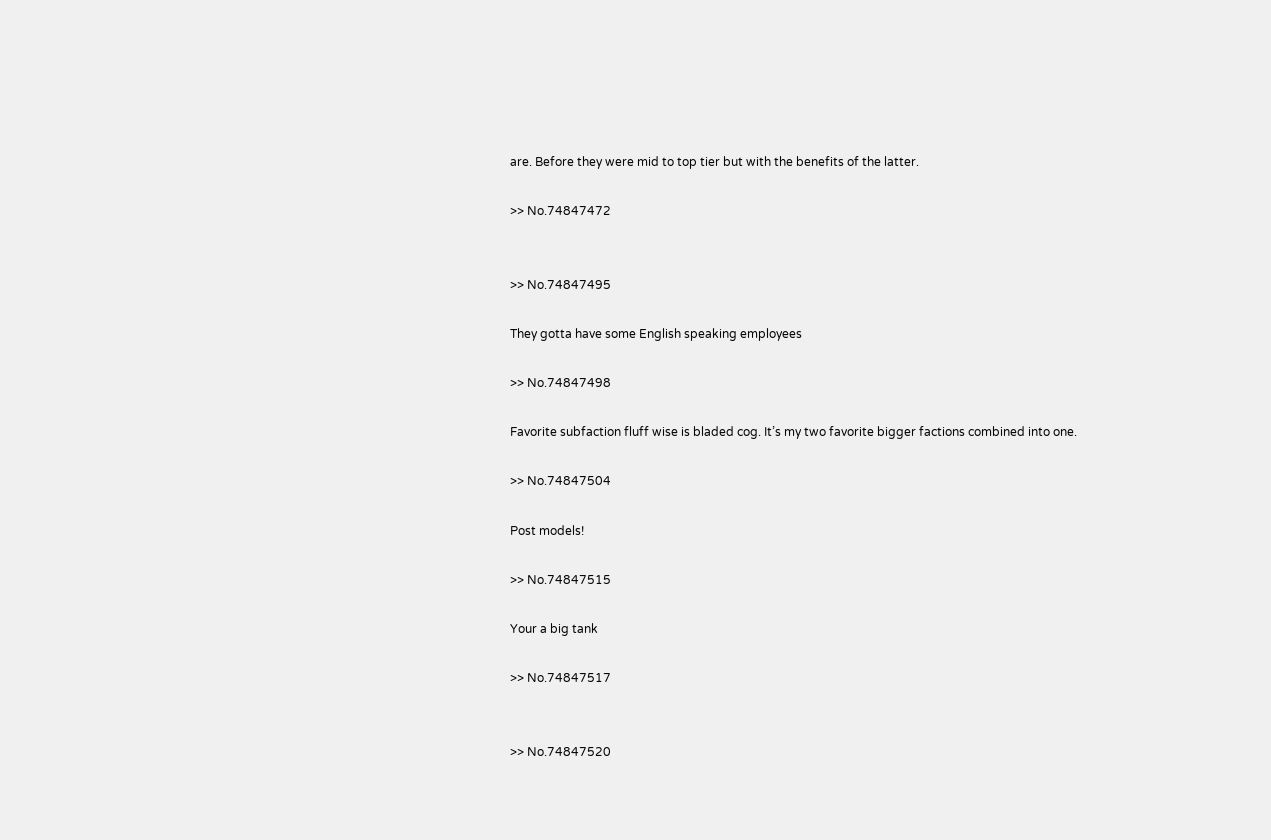are. Before they were mid to top tier but with the benefits of the latter.

>> No.74847472


>> No.74847495

They gotta have some English speaking employees

>> No.74847498

Favorite subfaction fluff wise is bladed cog. It’s my two favorite bigger factions combined into one.

>> No.74847504

Post models!

>> No.74847515

Your a big tank

>> No.74847517


>> No.74847520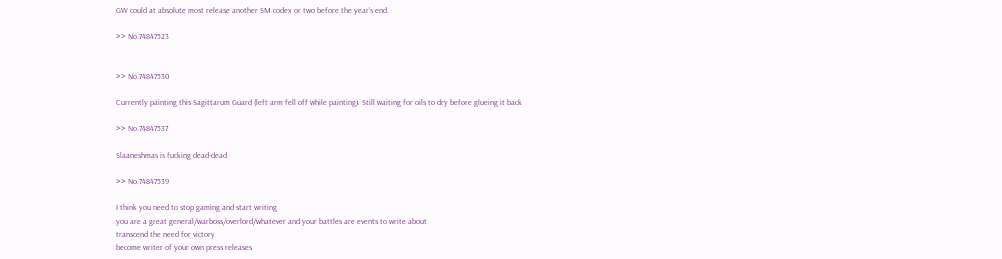GW could at absolute most release another SM codex or two before the year's end.

>> No.74847523


>> No.74847530

Currently painting this Sagittarum Guard (left arm fell off while painting). Still waiting for oils to dry before glueing it back

>> No.74847537

Slaaneshmas is fucking dead-dead

>> No.74847539

I think you need to stop gaming and start writing
you are a great general/warboss/overlord/whatever and your battles are events to write about
transcend the need for victory
become writer of your own press releases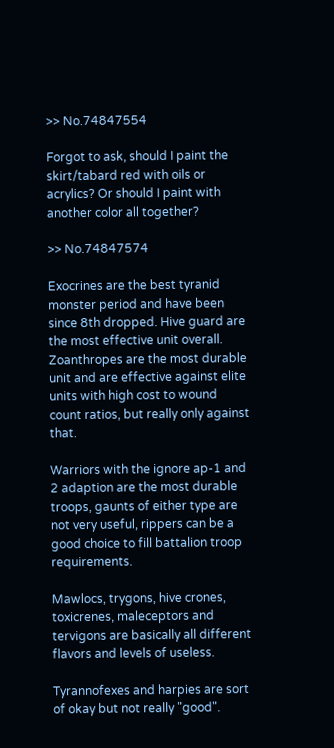>> No.74847554

Forgot to ask, should I paint the skirt/tabard red with oils or acrylics? Or should I paint with another color all together?

>> No.74847574

Exocrines are the best tyranid monster period and have been since 8th dropped. Hive guard are the most effective unit overall. Zoanthropes are the most durable unit and are effective against elite units with high cost to wound count ratios, but really only against that.

Warriors with the ignore ap-1 and 2 adaption are the most durable troops, gaunts of either type are not very useful, rippers can be a good choice to fill battalion troop requirements.

Mawlocs, trygons, hive crones, toxicrenes, maleceptors and tervigons are basically all different flavors and levels of useless.

Tyrannofexes and harpies are sort of okay but not really "good".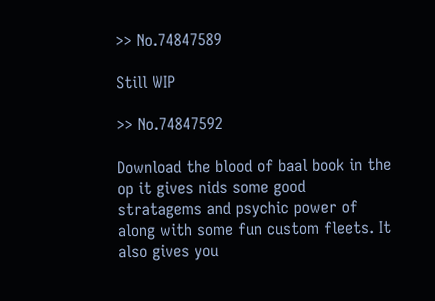>> No.74847589

Still WIP

>> No.74847592

Download the blood of baal book in the op it gives nids some good stratagems and psychic power of along with some fun custom fleets. It also gives you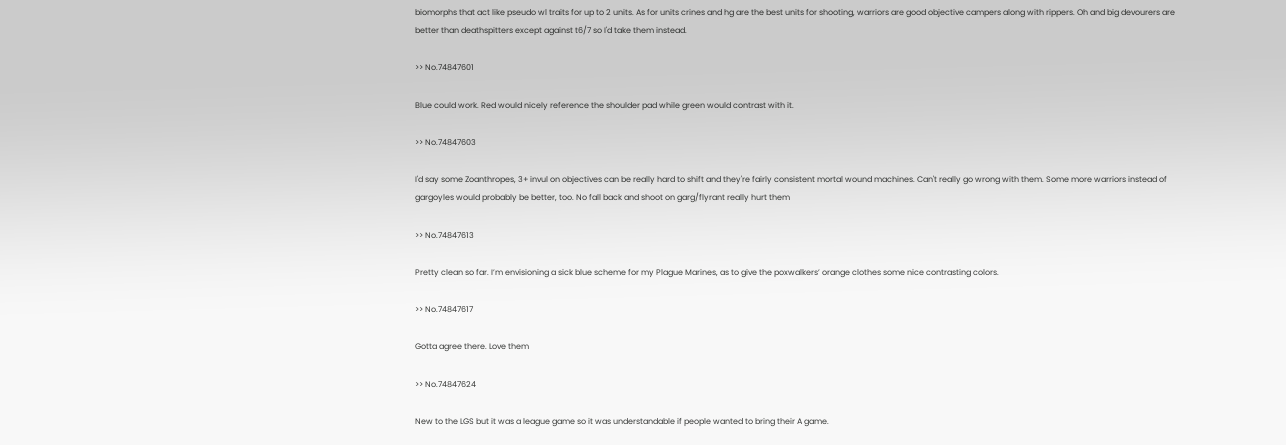biomorphs that act like pseudo wl traits for up to 2 units. As for units crines and hg are the best units for shooting, warriors are good objective campers along with rippers. Oh and big devourers are better than deathspitters except against t6/7 so I'd take them instead.

>> No.74847601

Blue could work. Red would nicely reference the shoulder pad while green would contrast with it.

>> No.74847603

I'd say some Zoanthropes, 3+ invul on objectives can be really hard to shift and they're fairly consistent mortal wound machines. Can't really go wrong with them. Some more warriors instead of gargoyles would probably be better, too. No fall back and shoot on garg/flyrant really hurt them

>> No.74847613

Pretty clean so far. I’m envisioning a sick blue scheme for my Plague Marines, as to give the poxwalkers’ orange clothes some nice contrasting colors.

>> No.74847617

Gotta agree there. Love them

>> No.74847624

New to the LGS but it was a league game so it was understandable if people wanted to bring their A game.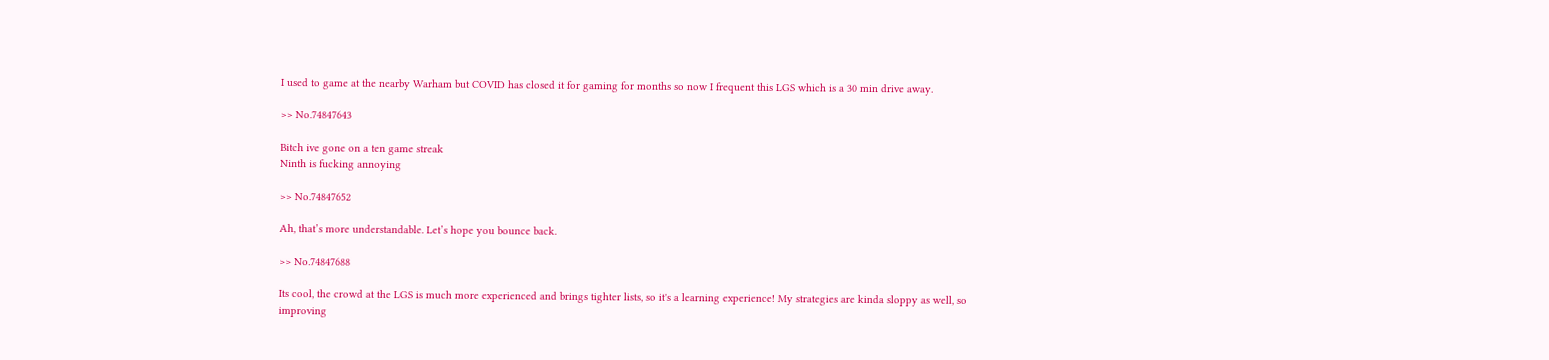I used to game at the nearby Warham but COVID has closed it for gaming for months so now I frequent this LGS which is a 30 min drive away.

>> No.74847643

Bitch ive gone on a ten game streak
Ninth is fucking annoying

>> No.74847652

Ah, that’s more understandable. Let’s hope you bounce back.

>> No.74847688

Its cool, the crowd at the LGS is much more experienced and brings tighter lists, so it's a learning experience! My strategies are kinda sloppy as well, so improving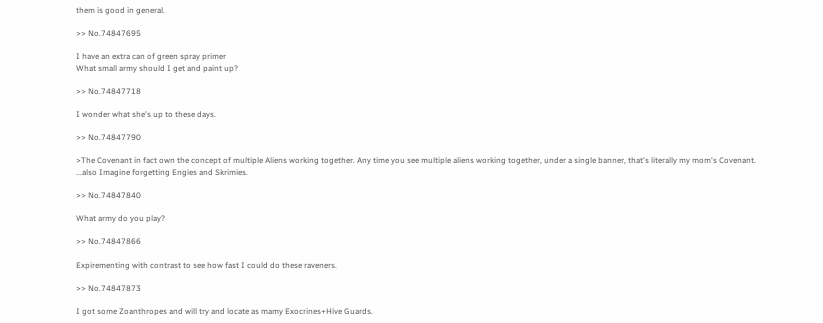them is good in general.

>> No.74847695

I have an extra can of green spray primer
What small army should I get and paint up?

>> No.74847718

I wonder what she's up to these days.

>> No.74847790

>The Covenant in fact own the concept of multiple Aliens working together. Any time you see multiple aliens working together, under a single banner, that's literally my mom's Covenant.
...also Imagine forgetting Engies and Skrimies.

>> No.74847840

What army do you play?

>> No.74847866

Expirementing with contrast to see how fast I could do these raveners.

>> No.74847873

I got some Zoanthropes and will try and locate as mamy Exocrines+Hive Guards.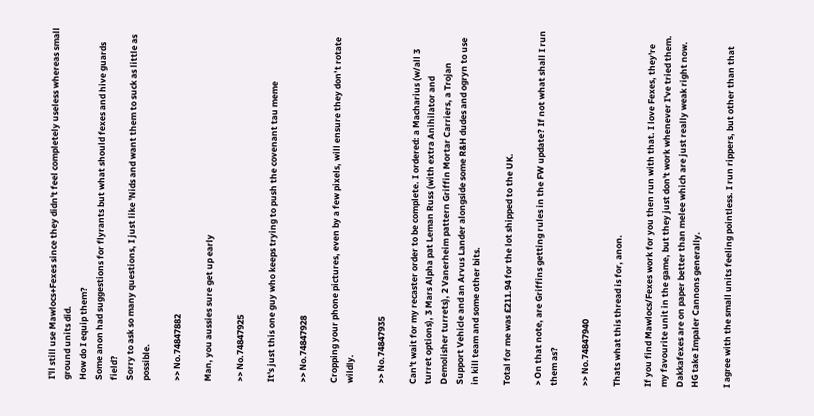I'll still use Mawlocs+Fexes since they didn't feel completely useless whereas small ground units did.
How do I equip them?
Some anon had suggestions for flyrants but what should fexes and hive guards field?
Sorry to ask so many questions, I just like 'Nids and want them to suck as little as possible.

>> No.74847882

Man, you aussies sure get up early

>> No.74847925

It's just this one guy who keeps trying to push the covenant tau meme

>> No.74847928

Cropping your phone pictures, even by a few pixels, will ensure they don’t rotate wildly.

>> No.74847935

Can't wait for my recaster order to be complete. I ordered: a Macharius (w/all 3 turret options), 3 Mars Alpha pat Leman Russ (with extra Anihilator and Demolisher turrets), 2 Vanerheim pattern Griffin Mortar Carriers, a Trojan Support Vehicle and an Arvus Lander alongside some R&H dudes and ogryn to use in kill team and some other bits.

Total for me was £211.94 for the lot shipped to the UK.

> On that note, are Griffins getting rules in the FW update? If not what shall I run them as?

>> No.74847940

Thats what this thread is for, anon.

If you find Mawlocs/Fexes work for you then run with that. I love Fexes, they're my favourite unit in the game, but they just don't work whenever I've tried them. Dakkafexes are on paper better than melee which are just really weak right now. HG take Impaler Cannons generally.

I agree with the small units feeling pointless. I run rippers, but other than that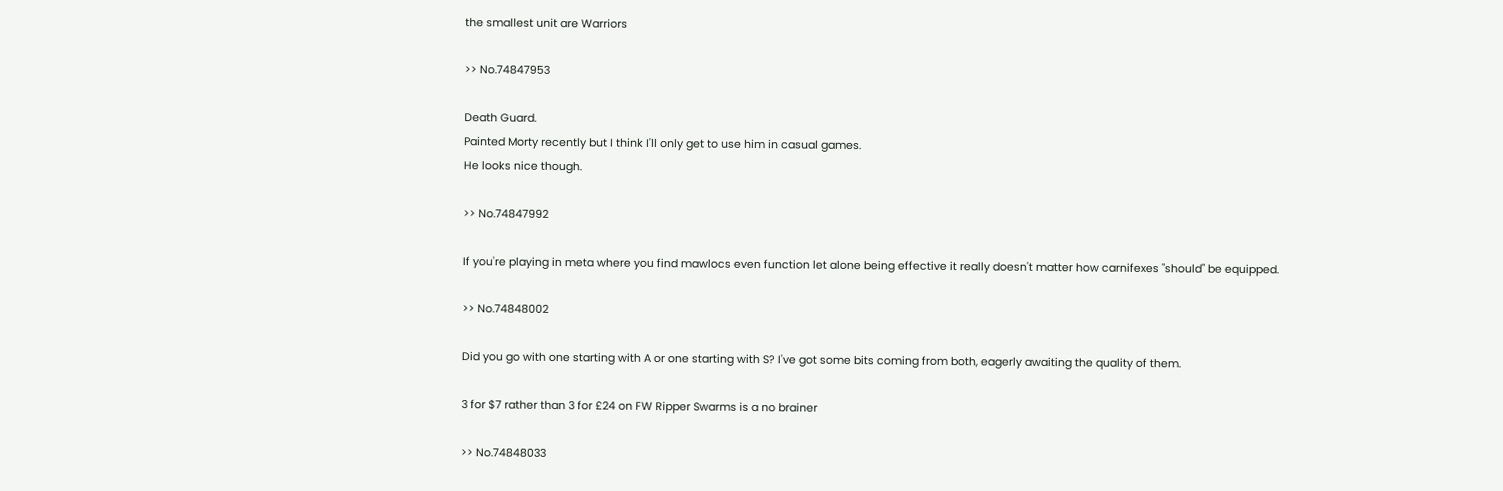the smallest unit are Warriors

>> No.74847953

Death Guard.
Painted Morty recently but I think I'll only get to use him in casual games.
He looks nice though.

>> No.74847992

If you're playing in meta where you find mawlocs even function let alone being effective it really doesn't matter how carnifexes "should" be equipped.

>> No.74848002

Did you go with one starting with A or one starting with S? I've got some bits coming from both, eagerly awaiting the quality of them.

3 for $7 rather than 3 for £24 on FW Ripper Swarms is a no brainer

>> No.74848033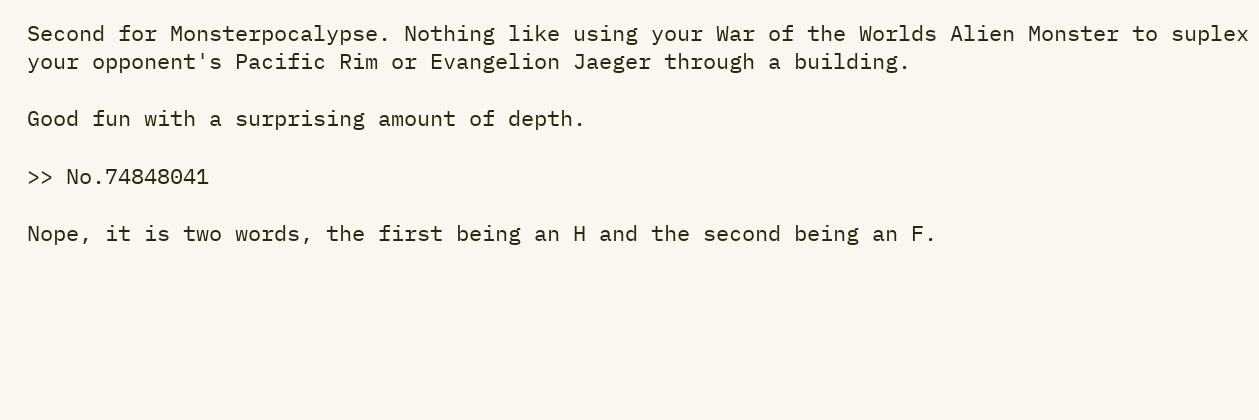Second for Monsterpocalypse. Nothing like using your War of the Worlds Alien Monster to suplex your opponent's Pacific Rim or Evangelion Jaeger through a building.

Good fun with a surprising amount of depth.

>> No.74848041

Nope, it is two words, the first being an H and the second being an F.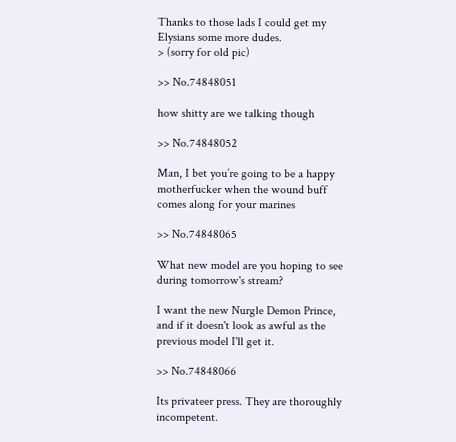Thanks to those lads I could get my Elysians some more dudes.
> (sorry for old pic)

>> No.74848051

how shitty are we talking though

>> No.74848052

Man, I bet you’re going to be a happy motherfucker when the wound buff comes along for your marines

>> No.74848065

What new model are you hoping to see during tomorrow's stream?

I want the new Nurgle Demon Prince, and if it doesn't look as awful as the previous model I'll get it.

>> No.74848066

Its privateer press. They are thoroughly incompetent.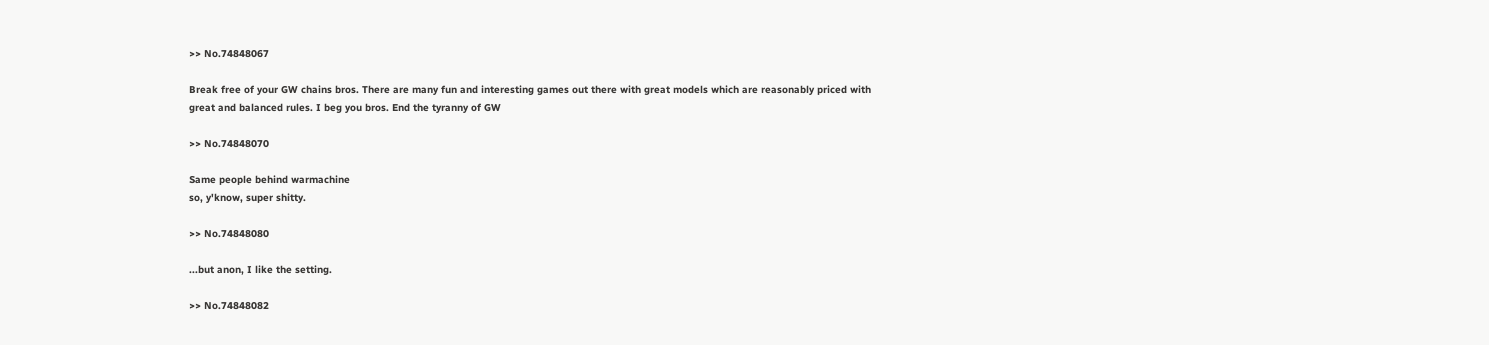>> No.74848067

Break free of your GW chains bros. There are many fun and interesting games out there with great models which are reasonably priced with great and balanced rules. I beg you bros. End the tyranny of GW

>> No.74848070

Same people behind warmachine
so, y'know, super shitty.

>> No.74848080

...but anon, I like the setting.

>> No.74848082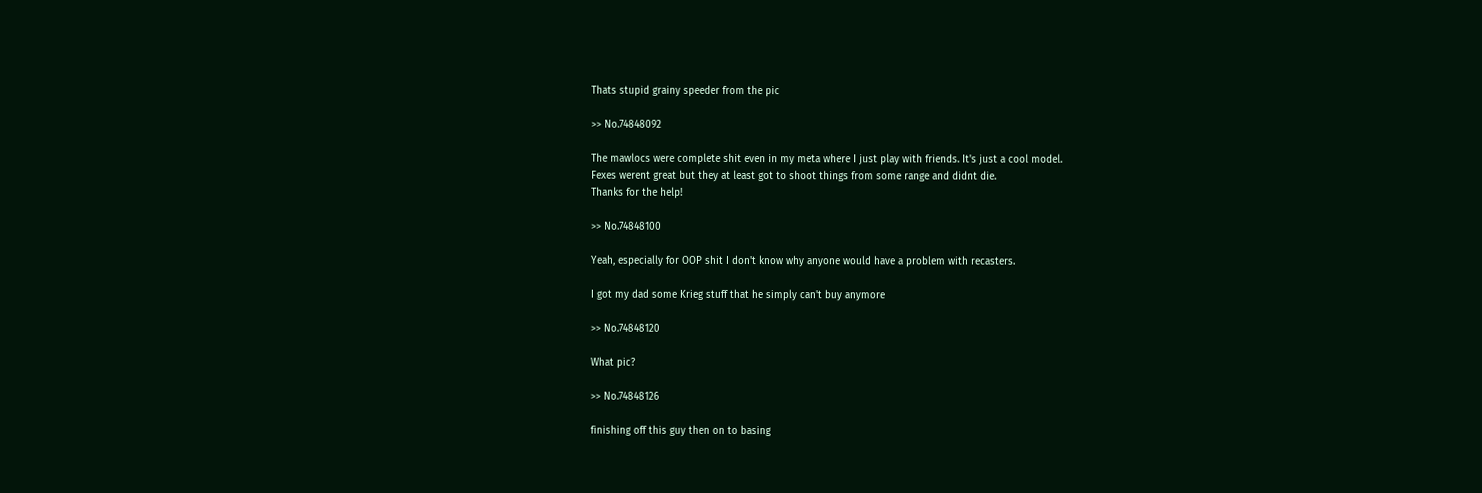Thats stupid grainy speeder from the pic

>> No.74848092

The mawlocs were complete shit even in my meta where I just play with friends. It's just a cool model.
Fexes werent great but they at least got to shoot things from some range and didnt die.
Thanks for the help!

>> No.74848100

Yeah, especially for OOP shit I don't know why anyone would have a problem with recasters.

I got my dad some Krieg stuff that he simply can't buy anymore

>> No.74848120

What pic?

>> No.74848126

finishing off this guy then on to basing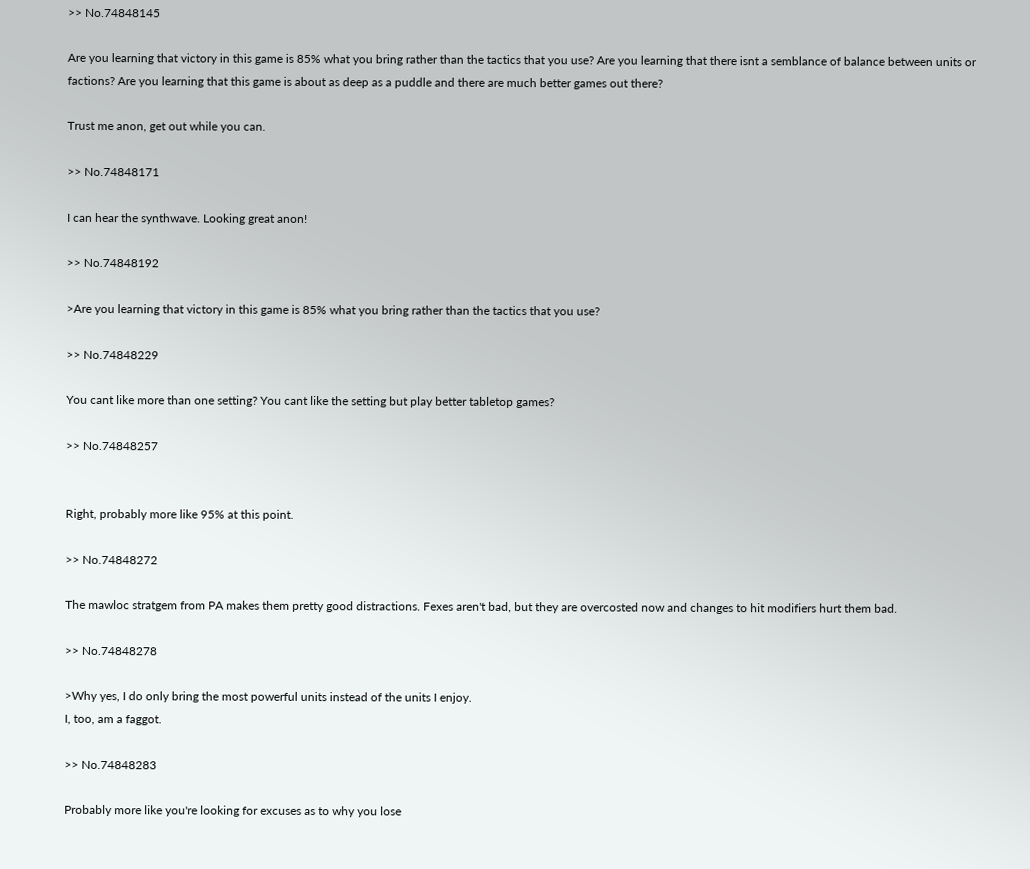>> No.74848145

Are you learning that victory in this game is 85% what you bring rather than the tactics that you use? Are you learning that there isnt a semblance of balance between units or factions? Are you learning that this game is about as deep as a puddle and there are much better games out there?

Trust me anon, get out while you can.

>> No.74848171

I can hear the synthwave. Looking great anon!

>> No.74848192

>Are you learning that victory in this game is 85% what you bring rather than the tactics that you use?

>> No.74848229

You cant like more than one setting? You cant like the setting but play better tabletop games?

>> No.74848257


Right, probably more like 95% at this point.

>> No.74848272

The mawloc stratgem from PA makes them pretty good distractions. Fexes aren't bad, but they are overcosted now and changes to hit modifiers hurt them bad.

>> No.74848278

>Why yes, I do only bring the most powerful units instead of the units I enjoy.
I, too, am a faggot.

>> No.74848283

Probably more like you're looking for excuses as to why you lose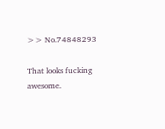>> No.74848293

That looks fucking awesome.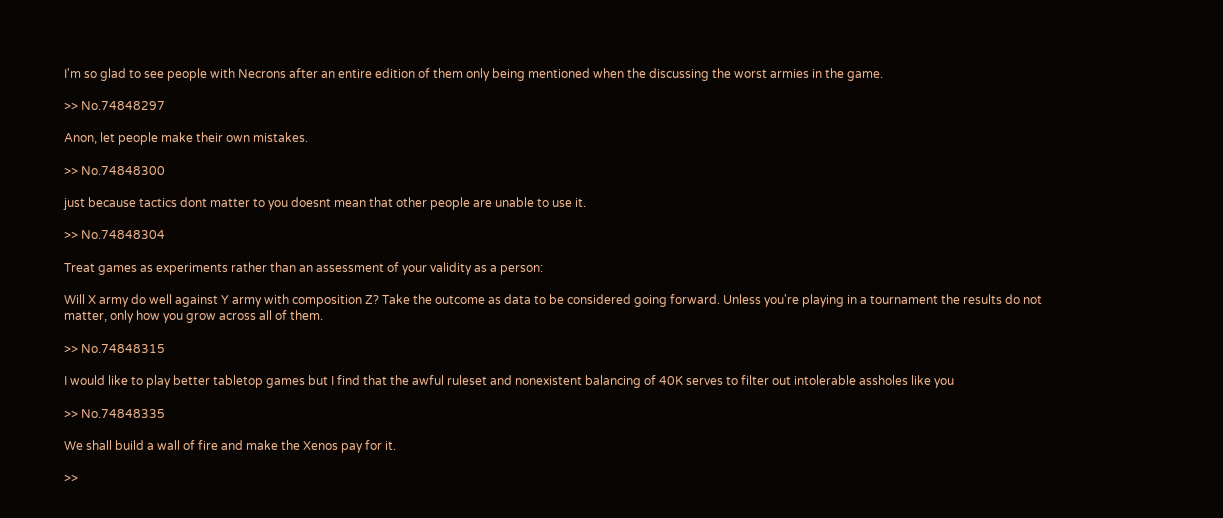I'm so glad to see people with Necrons after an entire edition of them only being mentioned when the discussing the worst armies in the game.

>> No.74848297

Anon, let people make their own mistakes.

>> No.74848300

just because tactics dont matter to you doesnt mean that other people are unable to use it.

>> No.74848304

Treat games as experiments rather than an assessment of your validity as a person:

Will X army do well against Y army with composition Z? Take the outcome as data to be considered going forward. Unless you're playing in a tournament the results do not matter, only how you grow across all of them.

>> No.74848315

I would like to play better tabletop games but I find that the awful ruleset and nonexistent balancing of 40K serves to filter out intolerable assholes like you

>> No.74848335

We shall build a wall of fire and make the Xenos pay for it.

>>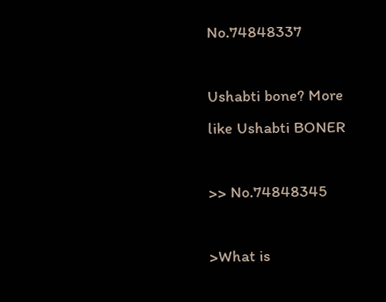No.74848337

Ushabti bone? More like Ushabti BONER

>> No.74848345

>What is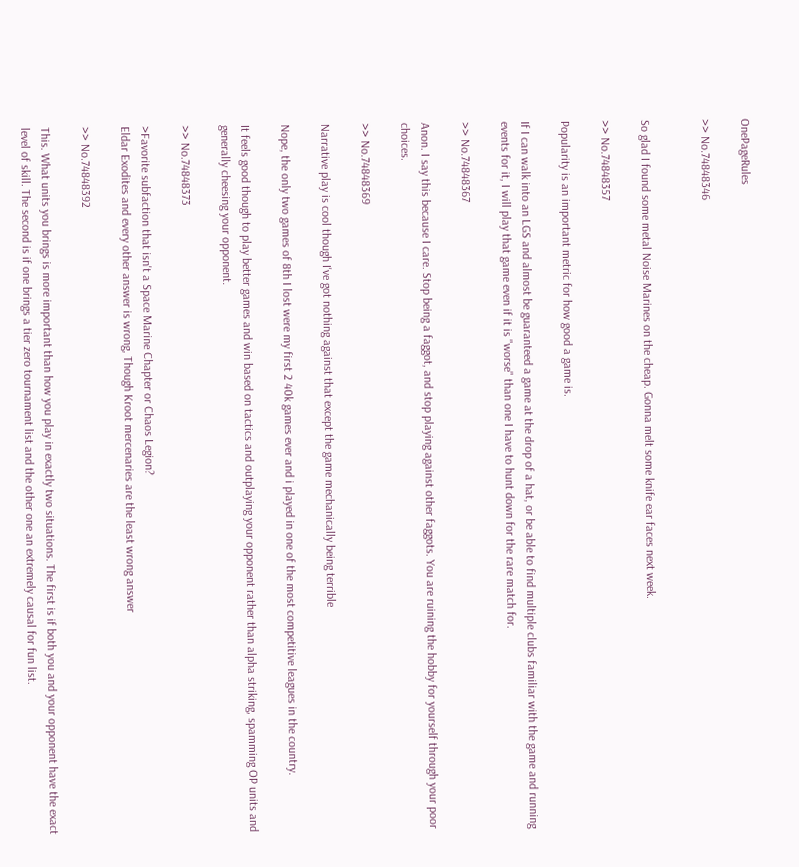OnePageRules

>> No.74848346


So glad I found some metal Noise Marines on the cheap. Gonna melt some knife ear faces next week.

>> No.74848357

Popularity is an important metric for how good a game is.

If I can walk into an LGS and almost be guaranteed a game at the drop of a hat, or be able to find multiple clubs familiar with the game and running events for it, I will play that game even if it is "worse" than one I have to hunt down for the rare match for.

>> No.74848367

Anon. I say this because I care. Stop being a faggot, and stop playing against other faggots. You are ruining the hobby for yourself through your poor choices.

>> No.74848369

Narrative play is cool though I've got nothing against that except the game mechanically being terrible

Nope, the only two games of 8th I lost were my first 2 40k games ever and i played in one of the most competitive leagues in the country.

It feels good though to play better games and win based on tactics and outplaying your opponent rather than alpha striking, spamming OP units and generally cheesing your opponent.

>> No.74848373

>Favorite subfaction that isn't a Space Marine Chapter or Chaos Legion?
Eldar Exodites and every other answer is wrong, Though Kroot mercenaries are the least wrong answer

>> No.74848392

This. What units you brings is more important than how you play in exactly two situations. The first is if both you and your opponent have the exact level of skill. The second is if one brings a tier zero tournament list and the other one an extremely causal for fun list.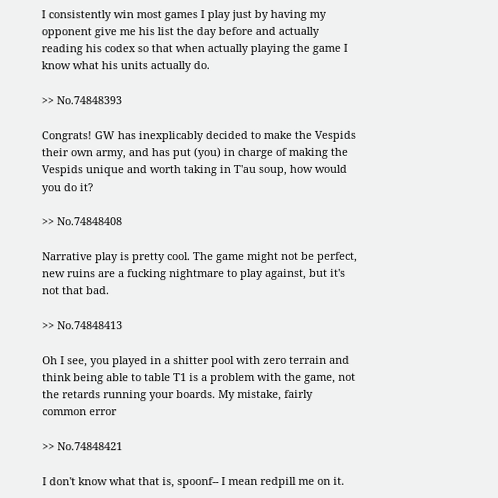I consistently win most games I play just by having my opponent give me his list the day before and actually reading his codex so that when actually playing the game I know what his units actually do.

>> No.74848393

Congrats! GW has inexplicably decided to make the Vespids their own army, and has put (you) in charge of making the Vespids unique and worth taking in T'au soup, how would you do it?

>> No.74848408

Narrative play is pretty cool. The game might not be perfect, new ruins are a fucking nightmare to play against, but it's not that bad.

>> No.74848413

Oh I see, you played in a shitter pool with zero terrain and think being able to table T1 is a problem with the game, not the retards running your boards. My mistake, fairly common error

>> No.74848421

I don't know what that is, spoonf-- I mean redpill me on it.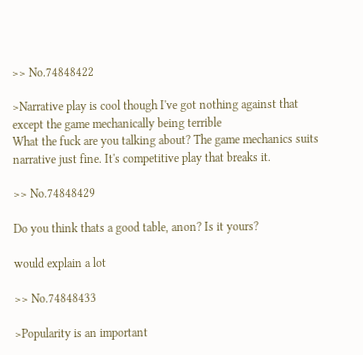>> No.74848422

>Narrative play is cool though I've got nothing against that except the game mechanically being terrible
What the fuck are you talking about? The game mechanics suits narrative just fine. It's competitive play that breaks it.

>> No.74848429

Do you think thats a good table, anon? Is it yours?

would explain a lot

>> No.74848433

>Popularity is an important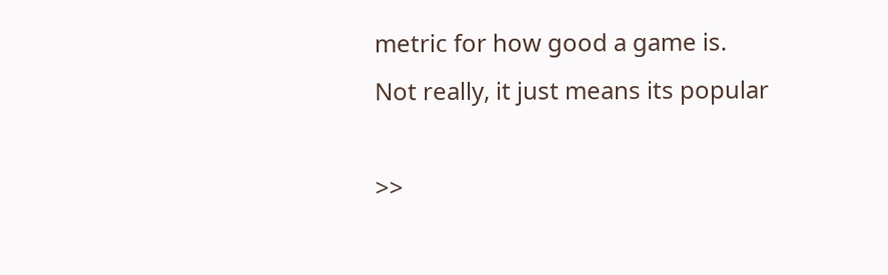metric for how good a game is.
Not really, it just means its popular

>>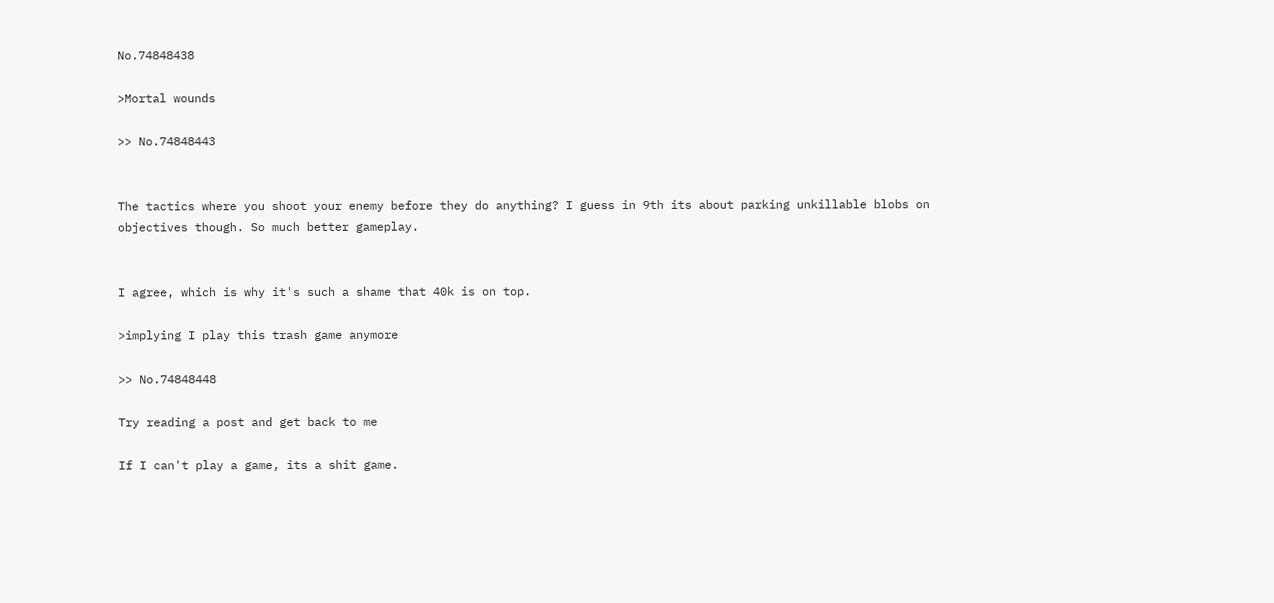No.74848438

>Mortal wounds

>> No.74848443


The tactics where you shoot your enemy before they do anything? I guess in 9th its about parking unkillable blobs on objectives though. So much better gameplay.


I agree, which is why it's such a shame that 40k is on top.

>implying I play this trash game anymore

>> No.74848448

Try reading a post and get back to me

If I can't play a game, its a shit game.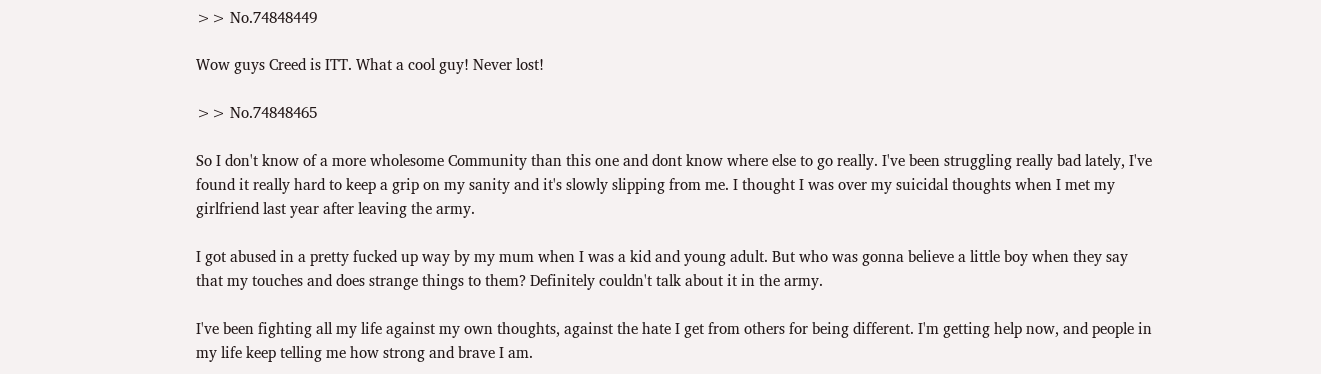>> No.74848449

Wow guys Creed is ITT. What a cool guy! Never lost!

>> No.74848465

So I don't know of a more wholesome Community than this one and dont know where else to go really. I've been struggling really bad lately, I've found it really hard to keep a grip on my sanity and it's slowly slipping from me. I thought I was over my suicidal thoughts when I met my girlfriend last year after leaving the army.

I got abused in a pretty fucked up way by my mum when I was a kid and young adult. But who was gonna believe a little boy when they say that my touches and does strange things to them? Definitely couldn't talk about it in the army.

I've been fighting all my life against my own thoughts, against the hate I get from others for being different. I'm getting help now, and people in my life keep telling me how strong and brave I am.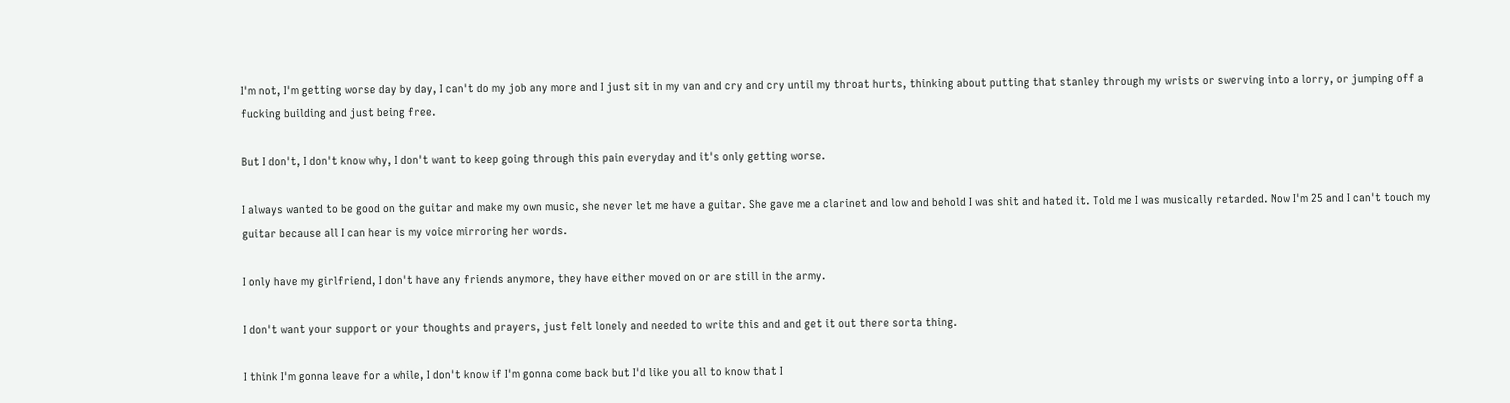I'm not, I'm getting worse day by day, I can't do my job any more and I just sit in my van and cry and cry until my throat hurts, thinking about putting that stanley through my wrists or swerving into a lorry, or jumping off a fucking building and just being free.

But I don't, I don't know why, I don't want to keep going through this pain everyday and it's only getting worse.

I always wanted to be good on the guitar and make my own music, she never let me have a guitar. She gave me a clarinet and low and behold I was shit and hated it. Told me I was musically retarded. Now I'm 25 and I can't touch my guitar because all I can hear is my voice mirroring her words.

I only have my girlfriend, I don't have any friends anymore, they have either moved on or are still in the army.

I don't want your support or your thoughts and prayers, just felt lonely and needed to write this and and get it out there sorta thing.

I think I'm gonna leave for a while, I don't know if I'm gonna come back but I'd like you all to know that I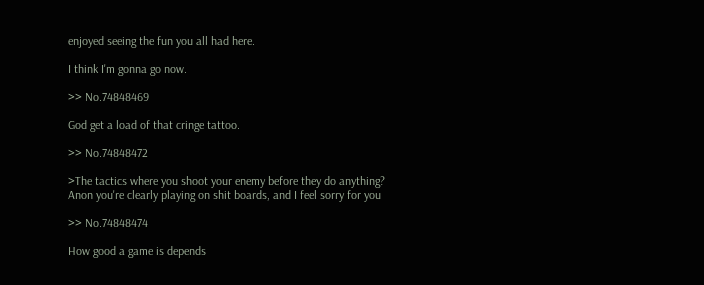enjoyed seeing the fun you all had here.

I think I'm gonna go now.

>> No.74848469

God get a load of that cringe tattoo.

>> No.74848472

>The tactics where you shoot your enemy before they do anything?
Anon you're clearly playing on shit boards, and I feel sorry for you

>> No.74848474

How good a game is depends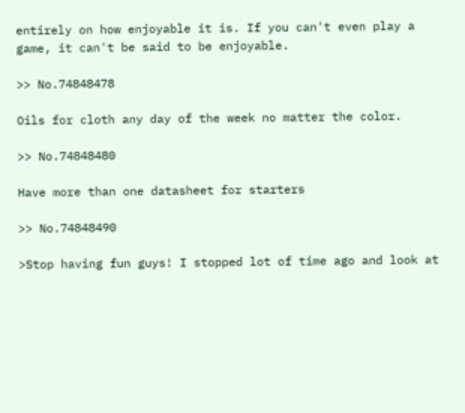entirely on how enjoyable it is. If you can't even play a game, it can't be said to be enjoyable.

>> No.74848478

Oils for cloth any day of the week no matter the color.

>> No.74848480

Have more than one datasheet for starters

>> No.74848490

>Stop having fun guys! I stopped lot of time ago and look at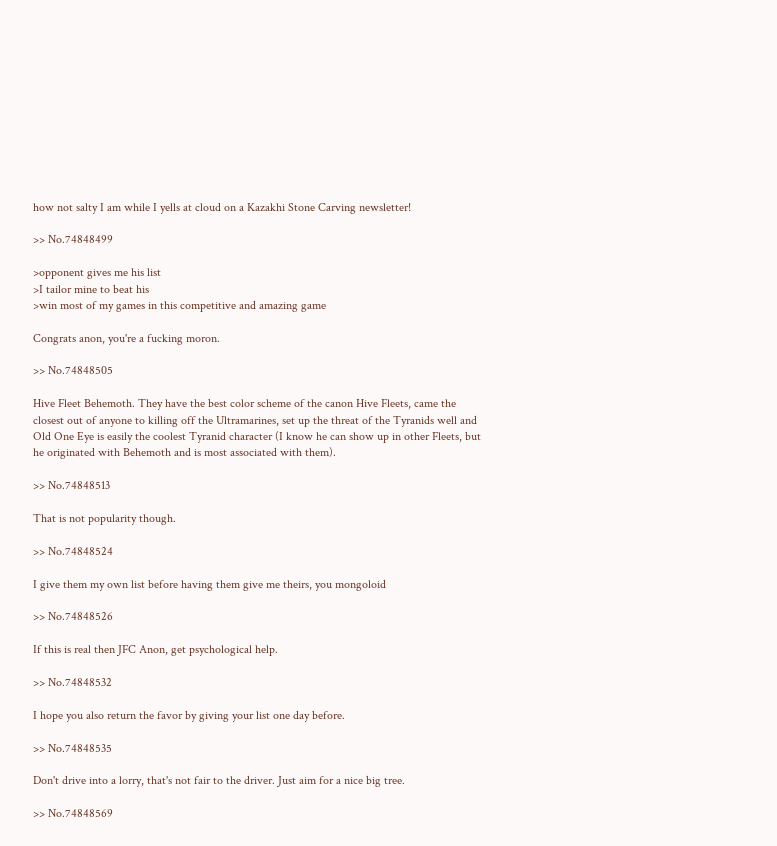how not salty I am while I yells at cloud on a Kazakhi Stone Carving newsletter!

>> No.74848499

>opponent gives me his list
>I tailor mine to beat his
>win most of my games in this competitive and amazing game

Congrats anon, you're a fucking moron.

>> No.74848505

Hive Fleet Behemoth. They have the best color scheme of the canon Hive Fleets, came the closest out of anyone to killing off the Ultramarines, set up the threat of the Tyranids well and Old One Eye is easily the coolest Tyranid character (I know he can show up in other Fleets, but he originated with Behemoth and is most associated with them).

>> No.74848513

That is not popularity though.

>> No.74848524

I give them my own list before having them give me theirs, you mongoloid

>> No.74848526

If this is real then JFC Anon, get psychological help.

>> No.74848532

I hope you also return the favor by giving your list one day before.

>> No.74848535

Don't drive into a lorry, that's not fair to the driver. Just aim for a nice big tree.

>> No.74848569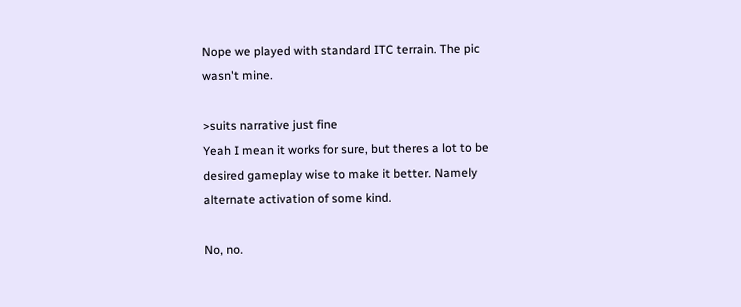Nope we played with standard ITC terrain. The pic wasn't mine.

>suits narrative just fine
Yeah I mean it works for sure, but theres a lot to be desired gameplay wise to make it better. Namely alternate activation of some kind.

No, no.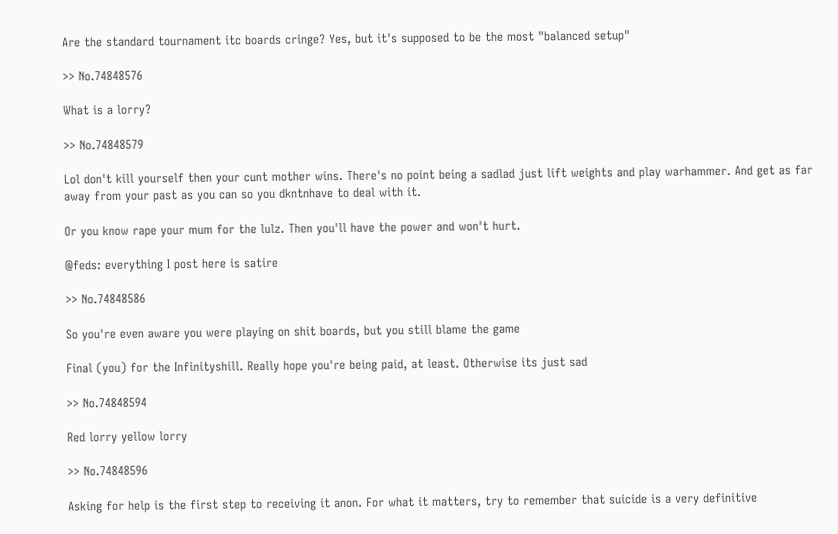Are the standard tournament itc boards cringe? Yes, but it's supposed to be the most "balanced setup"

>> No.74848576

What is a lorry?

>> No.74848579

Lol don't kill yourself then your cunt mother wins. There's no point being a sadlad just lift weights and play warhammer. And get as far away from your past as you can so you dkntnhave to deal with it.

Or you know rape your mum for the lulz. Then you'll have the power and won't hurt.

@feds: everything I post here is satire

>> No.74848586

So you're even aware you were playing on shit boards, but you still blame the game

Final (you) for the Infinityshill. Really hope you're being paid, at least. Otherwise its just sad

>> No.74848594

Red lorry yellow lorry

>> No.74848596

Asking for help is the first step to receiving it anon. For what it matters, try to remember that suicide is a very definitive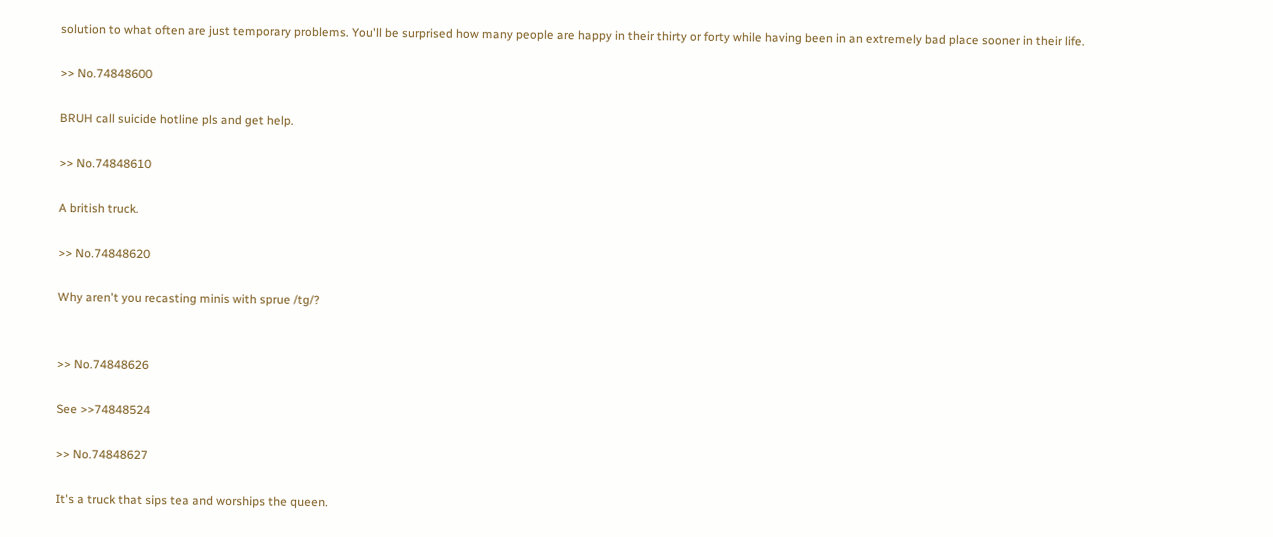solution to what often are just temporary problems. You'll be surprised how many people are happy in their thirty or forty while having been in an extremely bad place sooner in their life.

>> No.74848600

BRUH call suicide hotline pls and get help.

>> No.74848610

A british truck.

>> No.74848620

Why aren't you recasting minis with sprue /tg/?


>> No.74848626

See >>74848524

>> No.74848627

It's a truck that sips tea and worships the queen.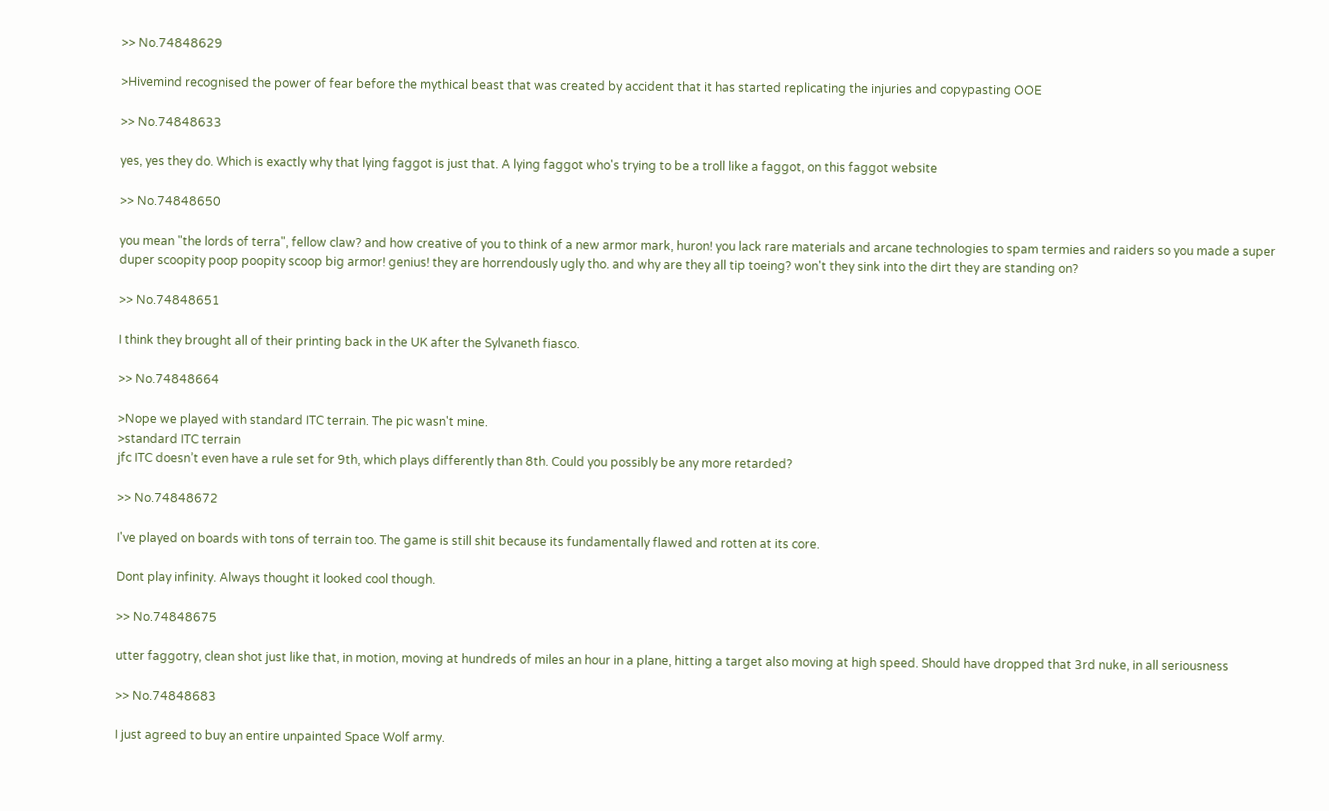>> No.74848629

>Hivemind recognised the power of fear before the mythical beast that was created by accident that it has started replicating the injuries and copypasting OOE

>> No.74848633

yes, yes they do. Which is exactly why that lying faggot is just that. A lying faggot who's trying to be a troll like a faggot, on this faggot website

>> No.74848650

you mean "the lords of terra", fellow claw? and how creative of you to think of a new armor mark, huron! you lack rare materials and arcane technologies to spam termies and raiders so you made a super duper scoopity poop poopity scoop big armor! genius! they are horrendously ugly tho. and why are they all tip toeing? won't they sink into the dirt they are standing on?

>> No.74848651

I think they brought all of their printing back in the UK after the Sylvaneth fiasco.

>> No.74848664

>Nope we played with standard ITC terrain. The pic wasn't mine.
>standard ITC terrain
jfc ITC doesn’t even have a rule set for 9th, which plays differently than 8th. Could you possibly be any more retarded?

>> No.74848672

I've played on boards with tons of terrain too. The game is still shit because its fundamentally flawed and rotten at its core.

Dont play infinity. Always thought it looked cool though.

>> No.74848675

utter faggotry, clean shot just like that, in motion, moving at hundreds of miles an hour in a plane, hitting a target also moving at high speed. Should have dropped that 3rd nuke, in all seriousness

>> No.74848683

I just agreed to buy an entire unpainted Space Wolf army.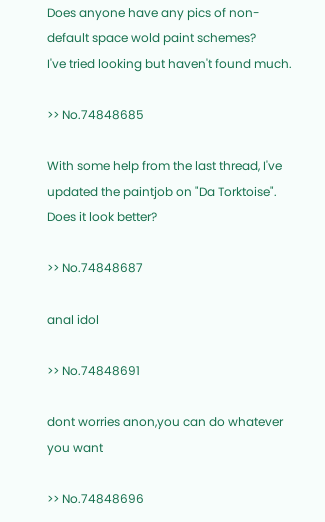Does anyone have any pics of non-default space wold paint schemes?
I've tried looking but haven't found much.

>> No.74848685

With some help from the last thread, I've updated the paintjob on "Da Torktoise". Does it look better?

>> No.74848687

anal idol

>> No.74848691

dont worries anon,you can do whatever you want

>> No.74848696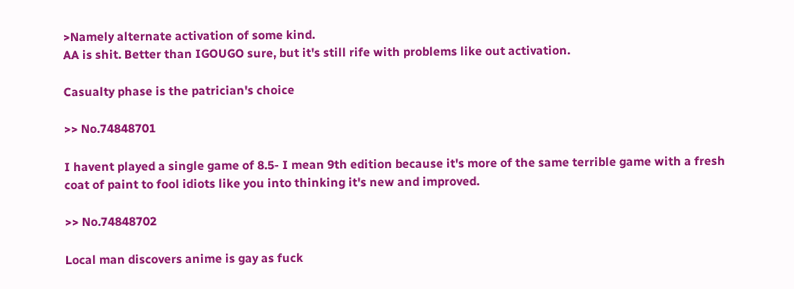>Namely alternate activation of some kind.
AA is shit. Better than IGOUGO sure, but it's still rife with problems like out activation.

Casualty phase is the patrician's choice

>> No.74848701

I havent played a single game of 8.5- I mean 9th edition because it's more of the same terrible game with a fresh coat of paint to fool idiots like you into thinking it's new and improved.

>> No.74848702

Local man discovers anime is gay as fuck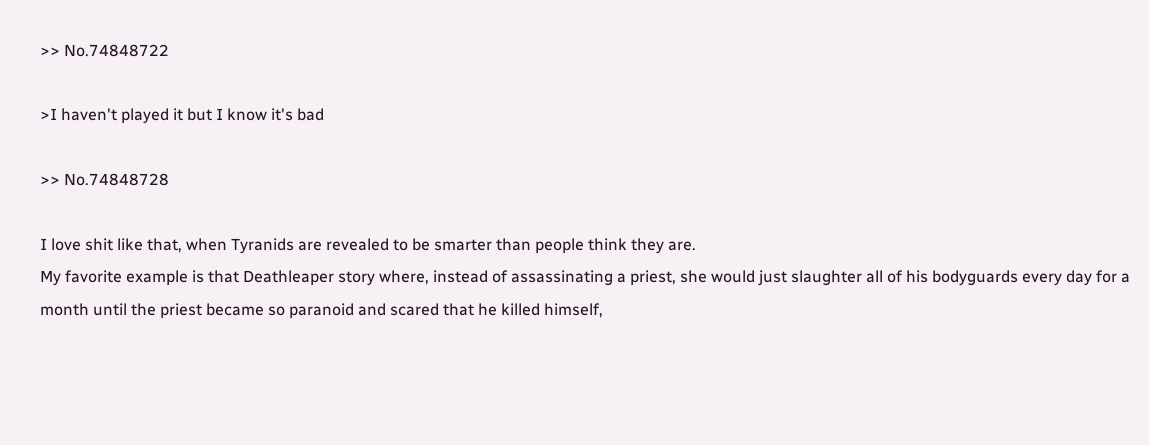>> No.74848722

>I haven't played it but I know it's bad

>> No.74848728

I love shit like that, when Tyranids are revealed to be smarter than people think they are.
My favorite example is that Deathleaper story where, instead of assassinating a priest, she would just slaughter all of his bodyguards every day for a month until the priest became so paranoid and scared that he killed himself,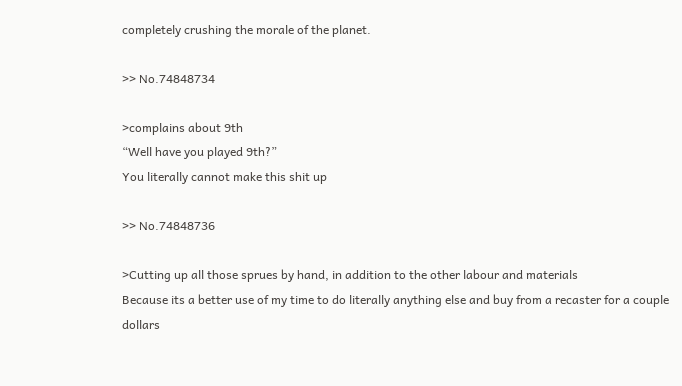completely crushing the morale of the planet.

>> No.74848734

>complains about 9th
“Well have you played 9th?”
You literally cannot make this shit up

>> No.74848736

>Cutting up all those sprues by hand, in addition to the other labour and materials
Because its a better use of my time to do literally anything else and buy from a recaster for a couple dollars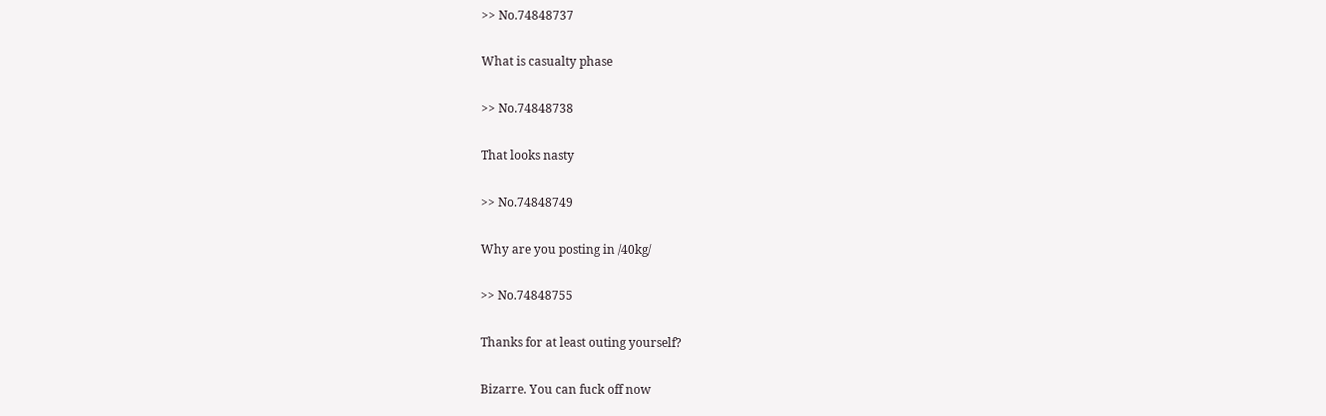>> No.74848737

What is casualty phase

>> No.74848738

That looks nasty

>> No.74848749

Why are you posting in /40kg/

>> No.74848755

Thanks for at least outing yourself?

Bizarre. You can fuck off now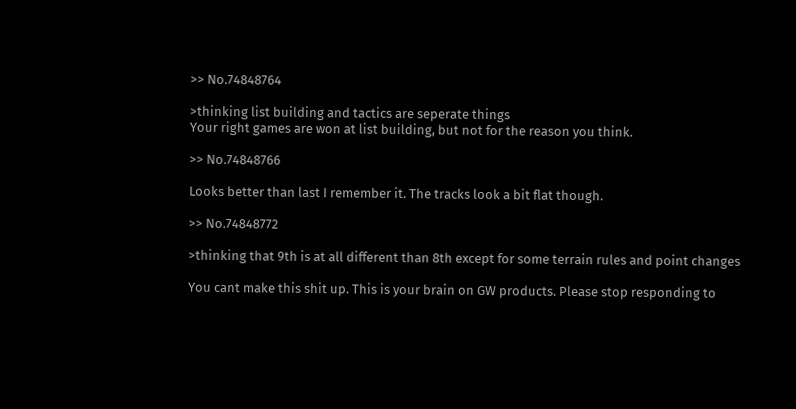>> No.74848764

>thinking list building and tactics are seperate things
Your right games are won at list building, but not for the reason you think.

>> No.74848766

Looks better than last I remember it. The tracks look a bit flat though.

>> No.74848772

>thinking that 9th is at all different than 8th except for some terrain rules and point changes

You cant make this shit up. This is your brain on GW products. Please stop responding to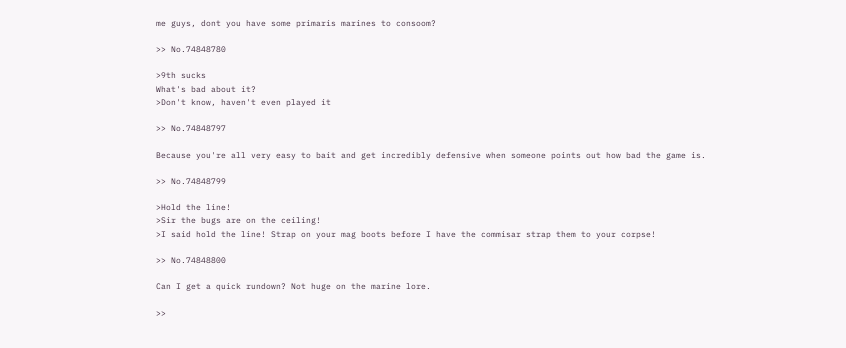me guys, dont you have some primaris marines to consoom?

>> No.74848780

>9th sucks
What's bad about it?
>Don't know, haven't even played it

>> No.74848797

Because you're all very easy to bait and get incredibly defensive when someone points out how bad the game is.

>> No.74848799

>Hold the line!
>Sir the bugs are on the ceiling!
>I said hold the line! Strap on your mag boots before I have the commisar strap them to your corpse!

>> No.74848800

Can I get a quick rundown? Not huge on the marine lore.

>>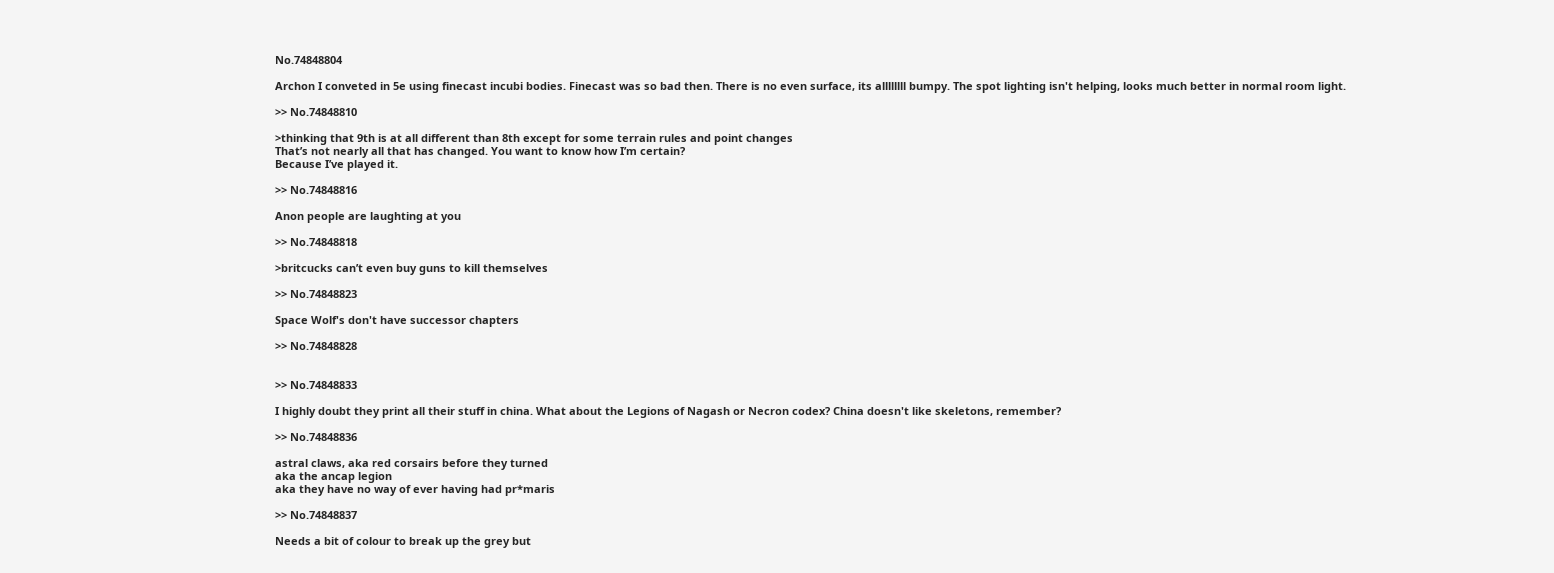No.74848804

Archon I conveted in 5e using finecast incubi bodies. Finecast was so bad then. There is no even surface, its allllllll bumpy. The spot lighting isn't helping, looks much better in normal room light.

>> No.74848810

>thinking that 9th is at all different than 8th except for some terrain rules and point changes
That’s not nearly all that has changed. You want to know how I’m certain?
Because I’ve played it.

>> No.74848816

Anon people are laughting at you

>> No.74848818

>britcucks can’t even buy guns to kill themselves

>> No.74848823

Space Wolf's don't have successor chapters

>> No.74848828


>> No.74848833

I highly doubt they print all their stuff in china. What about the Legions of Nagash or Necron codex? China doesn't like skeletons, remember?

>> No.74848836

astral claws, aka red corsairs before they turned
aka the ancap legion
aka they have no way of ever having had pr*maris

>> No.74848837

Needs a bit of colour to break up the grey but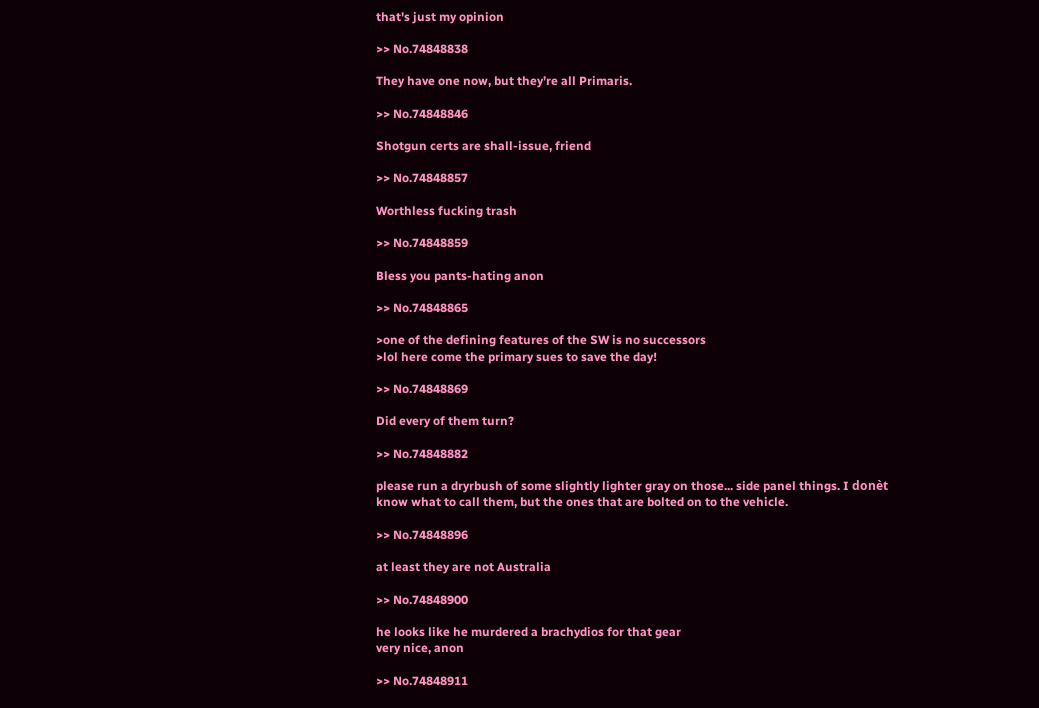that's just my opinion

>> No.74848838

They have one now, but they’re all Primaris.

>> No.74848846

Shotgun certs are shall-issue, friend

>> No.74848857

Worthless fucking trash

>> No.74848859

Bless you pants-hating anon

>> No.74848865

>one of the defining features of the SW is no successors
>lol here come the primary sues to save the day!

>> No.74848869

Did every of them turn?

>> No.74848882

please run a dryrbush of some slightly lighter gray on those... side panel things. I donèt know what to call them, but the ones that are bolted on to the vehicle.

>> No.74848896

at least they are not Australia

>> No.74848900

he looks like he murdered a brachydios for that gear
very nice, anon

>> No.74848911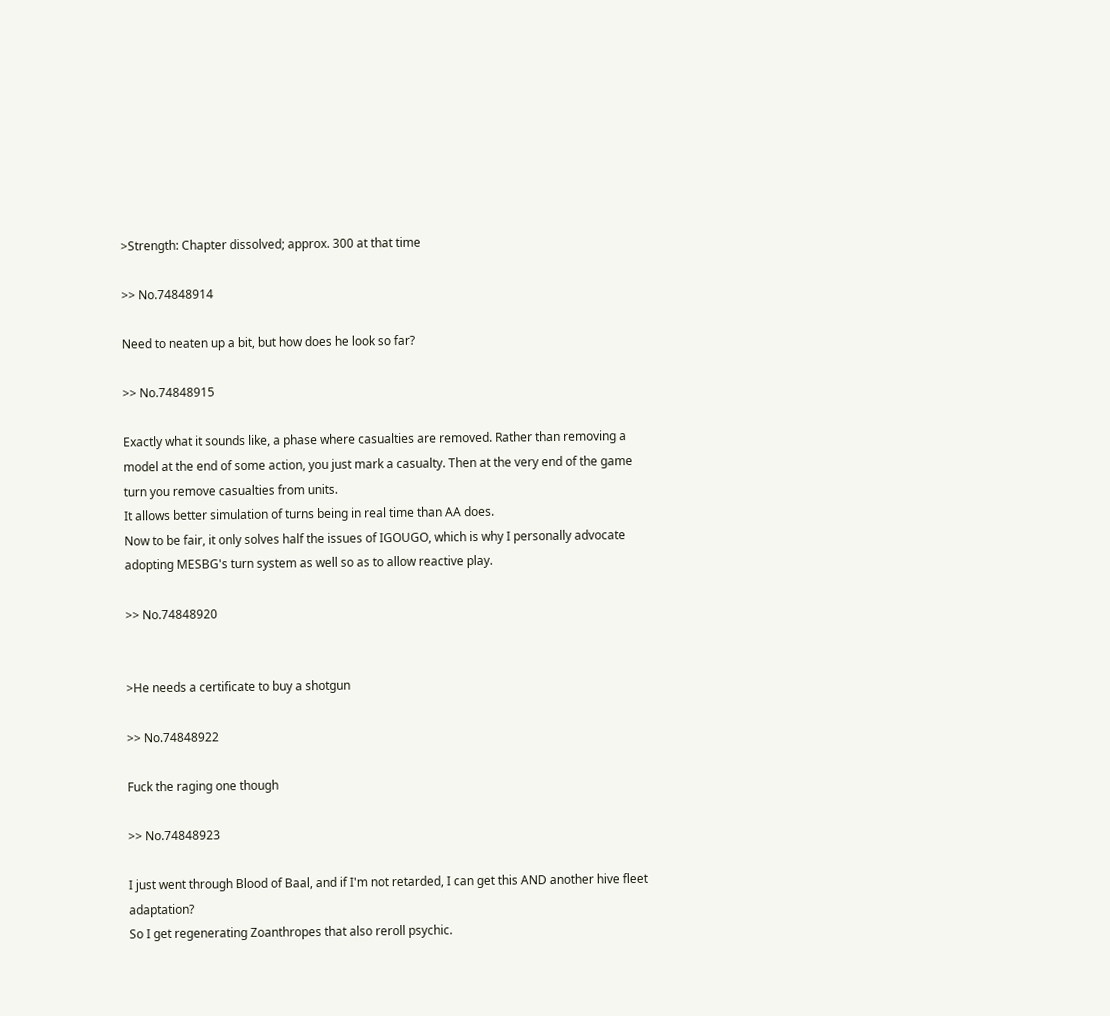>Strength: Chapter dissolved; approx. 300 at that time

>> No.74848914

Need to neaten up a bit, but how does he look so far?

>> No.74848915

Exactly what it sounds like, a phase where casualties are removed. Rather than removing a model at the end of some action, you just mark a casualty. Then at the very end of the game turn you remove casualties from units.
It allows better simulation of turns being in real time than AA does.
Now to be fair, it only solves half the issues of IGOUGO, which is why I personally advocate adopting MESBG's turn system as well so as to allow reactive play.

>> No.74848920


>He needs a certificate to buy a shotgun

>> No.74848922

Fuck the raging one though

>> No.74848923

I just went through Blood of Baal, and if I'm not retarded, I can get this AND another hive fleet adaptation?
So I get regenerating Zoanthropes that also reroll psychic.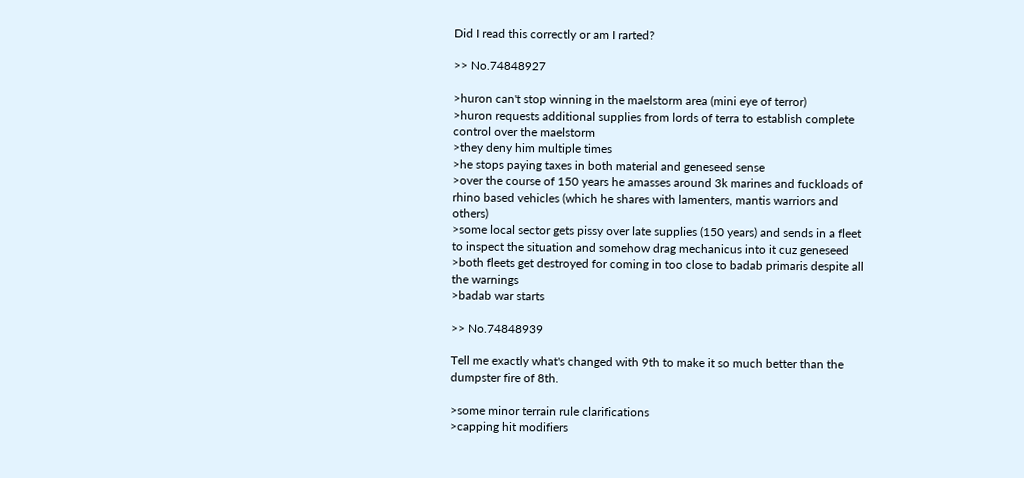Did I read this correctly or am I rarted?

>> No.74848927

>huron can't stop winning in the maelstorm area (mini eye of terror)
>huron requests additional supplies from lords of terra to establish complete control over the maelstorm
>they deny him multiple times
>he stops paying taxes in both material and geneseed sense
>over the course of 150 years he amasses around 3k marines and fuckloads of rhino based vehicles (which he shares with lamenters, mantis warriors and others)
>some local sector gets pissy over late supplies (150 years) and sends in a fleet to inspect the situation and somehow drag mechanicus into it cuz geneseed
>both fleets get destroyed for coming in too close to badab primaris despite all the warnings
>badab war starts

>> No.74848939

Tell me exactly what's changed with 9th to make it so much better than the dumpster fire of 8th.

>some minor terrain rule clarifications
>capping hit modifiers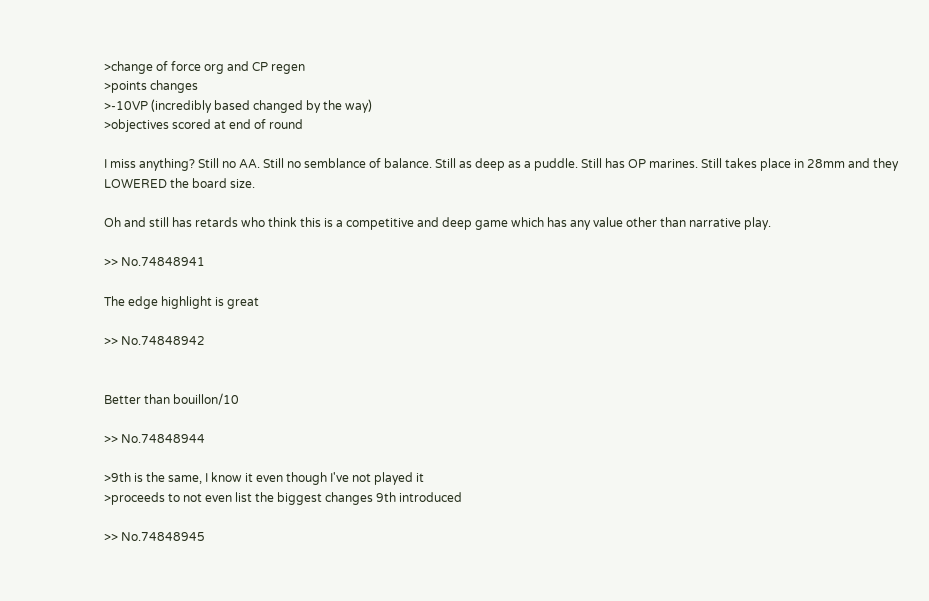>change of force org and CP regen
>points changes
>-10VP (incredibly based changed by the way)
>objectives scored at end of round

I miss anything? Still no AA. Still no semblance of balance. Still as deep as a puddle. Still has OP marines. Still takes place in 28mm and they LOWERED the board size.

Oh and still has retards who think this is a competitive and deep game which has any value other than narrative play.

>> No.74848941

The edge highlight is great

>> No.74848942


Better than bouillon/10

>> No.74848944

>9th is the same, I know it even though I've not played it
>proceeds to not even list the biggest changes 9th introduced

>> No.74848945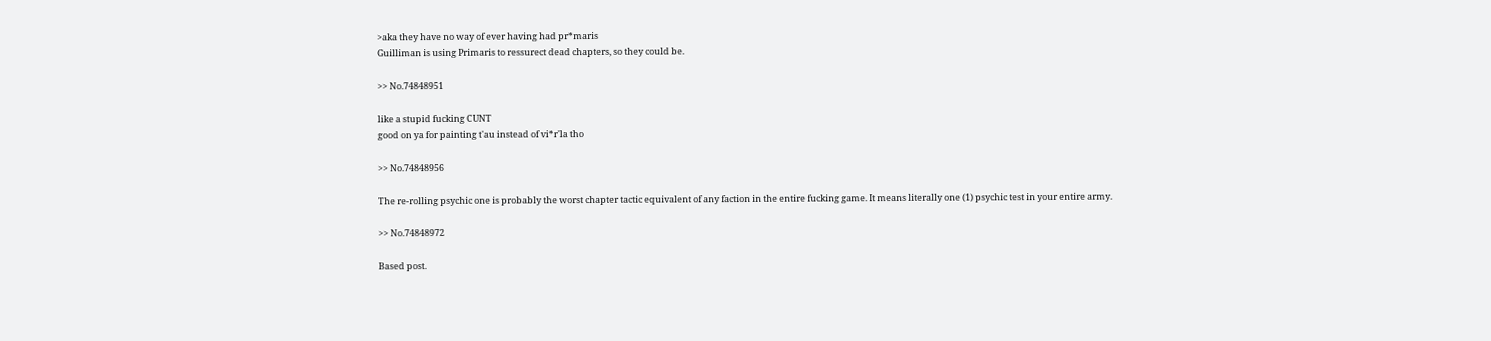>aka they have no way of ever having had pr*maris
Guilliman is using Primaris to ressurect dead chapters, so they could be.

>> No.74848951

like a stupid fucking CUNT
good on ya for painting t'au instead of vi*r'la tho

>> No.74848956

The re-rolling psychic one is probably the worst chapter tactic equivalent of any faction in the entire fucking game. It means literally one (1) psychic test in your entire army.

>> No.74848972

Based post.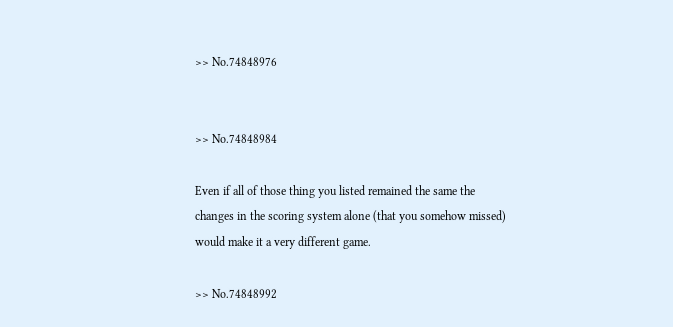>> No.74848976


>> No.74848984

Even if all of those thing you listed remained the same the changes in the scoring system alone (that you somehow missed) would make it a very different game.

>> No.74848992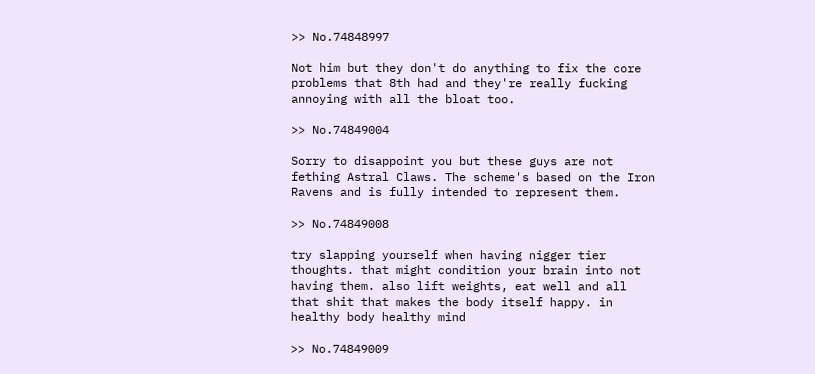>> No.74848997

Not him but they don't do anything to fix the core problems that 8th had and they're really fucking annoying with all the bloat too.

>> No.74849004

Sorry to disappoint you but these guys are not fething Astral Claws. The scheme's based on the Iron Ravens and is fully intended to represent them.

>> No.74849008

try slapping yourself when having nigger tier thoughts. that might condition your brain into not having them. also lift weights, eat well and all that shit that makes the body itself happy. in healthy body healthy mind

>> No.74849009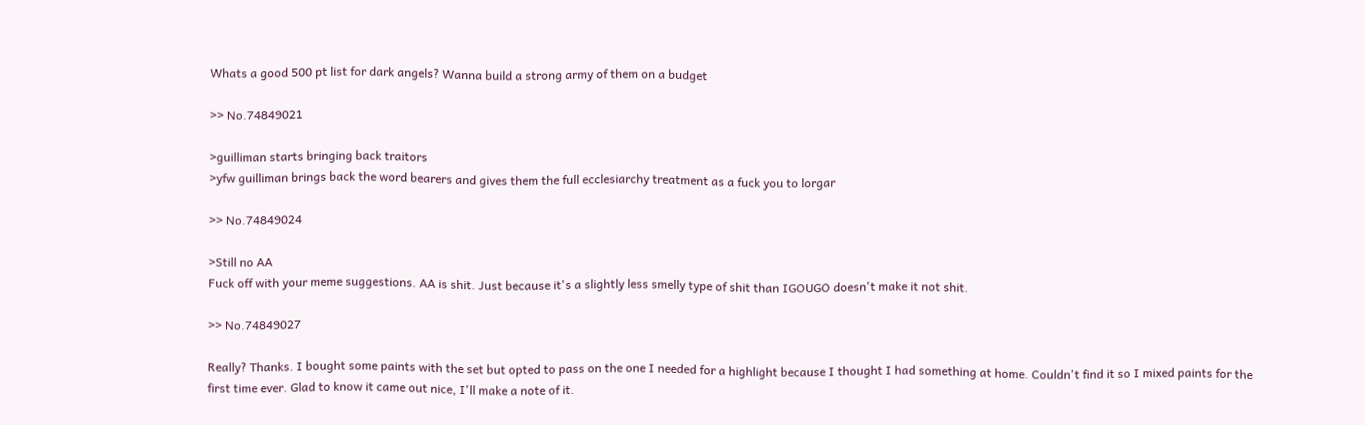Whats a good 500 pt list for dark angels? Wanna build a strong army of them on a budget

>> No.74849021

>guilliman starts bringing back traitors
>yfw guilliman brings back the word bearers and gives them the full ecclesiarchy treatment as a fuck you to lorgar

>> No.74849024

>Still no AA
Fuck off with your meme suggestions. AA is shit. Just because it's a slightly less smelly type of shit than IGOUGO doesn't make it not shit.

>> No.74849027

Really? Thanks. I bought some paints with the set but opted to pass on the one I needed for a highlight because I thought I had something at home. Couldn't find it so I mixed paints for the first time ever. Glad to know it came out nice, I'll make a note of it.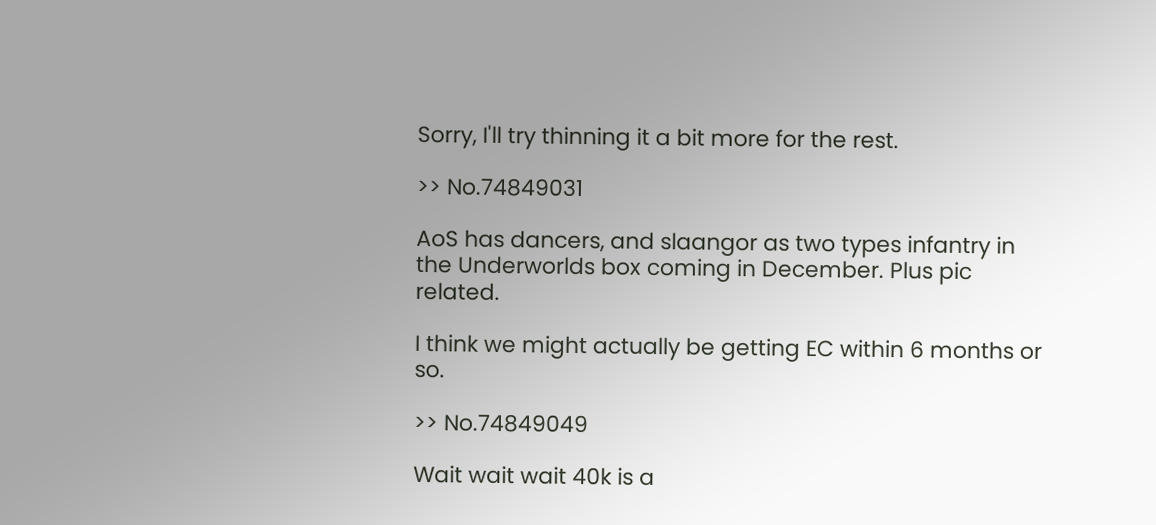Sorry, I'll try thinning it a bit more for the rest.

>> No.74849031

AoS has dancers, and slaangor as two types infantry in the Underworlds box coming in December. Plus pic related.

I think we might actually be getting EC within 6 months or so.

>> No.74849049

Wait wait wait 40k is a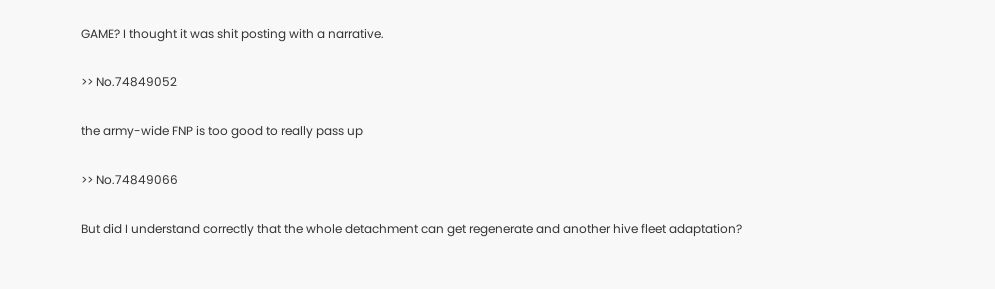GAME? I thought it was shit posting with a narrative.

>> No.74849052

the army-wide FNP is too good to really pass up

>> No.74849066

But did I understand correctly that the whole detachment can get regenerate and another hive fleet adaptation?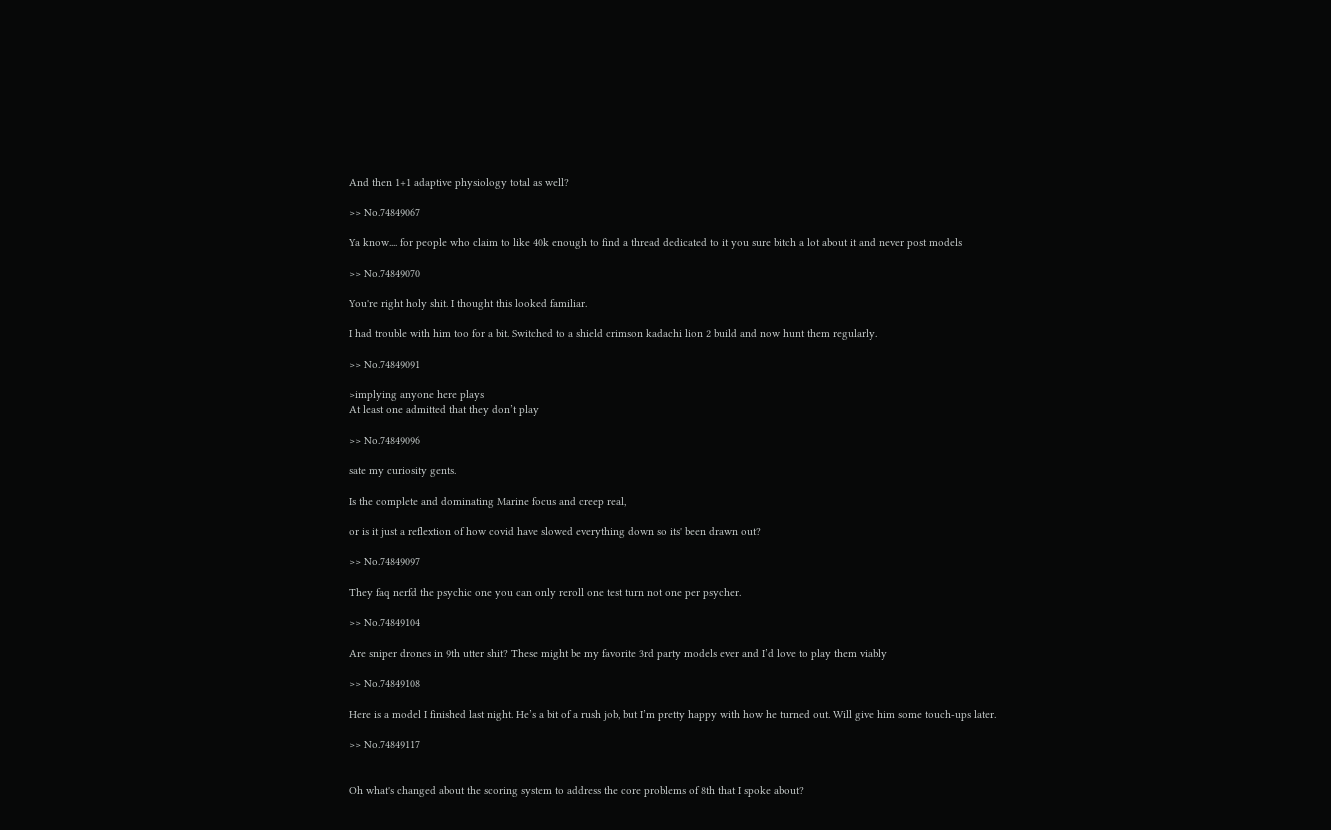And then 1+1 adaptive physiology total as well?

>> No.74849067

Ya know.... for people who claim to like 40k enough to find a thread dedicated to it you sure bitch a lot about it and never post models

>> No.74849070

You're right holy shit. I thought this looked familiar.

I had trouble with him too for a bit. Switched to a shield crimson kadachi lion 2 build and now hunt them regularly.

>> No.74849091

>implying anyone here plays
At least one admitted that they don’t play

>> No.74849096

sate my curiosity gents.

Is the complete and dominating Marine focus and creep real,

or is it just a reflextion of how covid have slowed everything down so its' been drawn out?

>> No.74849097

They faq nerfd the psychic one you can only reroll one test turn not one per psycher.

>> No.74849104

Are sniper drones in 9th utter shit? These might be my favorite 3rd party models ever and I’d love to play them viably

>> No.74849108

Here is a model I finished last night. He’s a bit of a rush job, but I’m pretty happy with how he turned out. Will give him some touch-ups later.

>> No.74849117


Oh what's changed about the scoring system to address the core problems of 8th that I spoke about?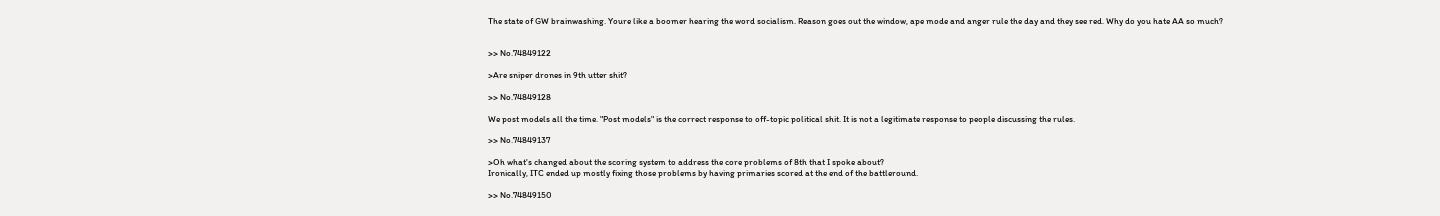The state of GW brainwashing. Youre like a boomer hearing the word socialism. Reason goes out the window, ape mode and anger rule the day and they see red. Why do you hate AA so much?


>> No.74849122

>Are sniper drones in 9th utter shit?

>> No.74849128

We post models all the time. "Post models" is the correct response to off-topic political shit. It is not a legitimate response to people discussing the rules.

>> No.74849137

>Oh what's changed about the scoring system to address the core problems of 8th that I spoke about?
Ironically, ITC ended up mostly fixing those problems by having primaries scored at the end of the battleround.

>> No.74849150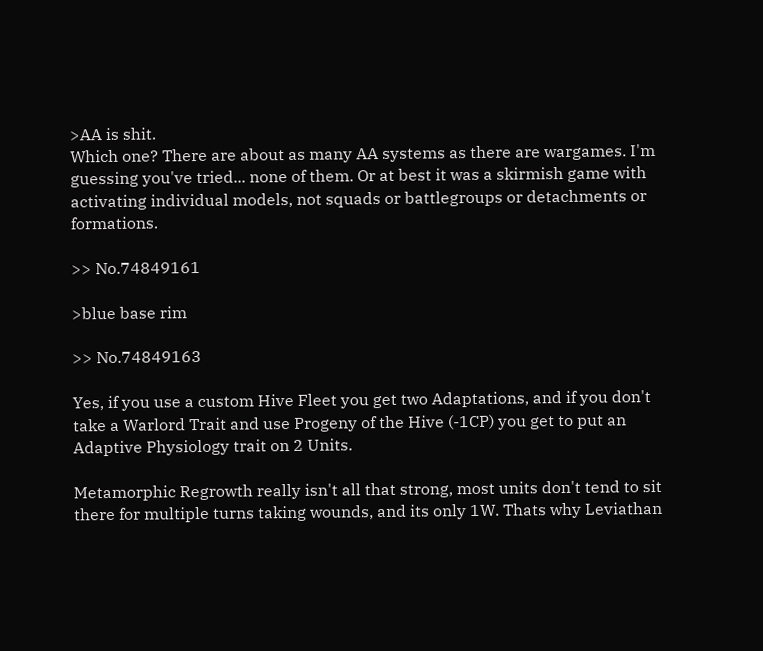>AA is shit.
Which one? There are about as many AA systems as there are wargames. I'm guessing you've tried... none of them. Or at best it was a skirmish game with activating individual models, not squads or battlegroups or detachments or formations.

>> No.74849161

>blue base rim

>> No.74849163

Yes, if you use a custom Hive Fleet you get two Adaptations, and if you don't take a Warlord Trait and use Progeny of the Hive (-1CP) you get to put an Adaptive Physiology trait on 2 Units.

Metamorphic Regrowth really isn't all that strong, most units don't tend to sit there for multiple turns taking wounds, and its only 1W. Thats why Leviathan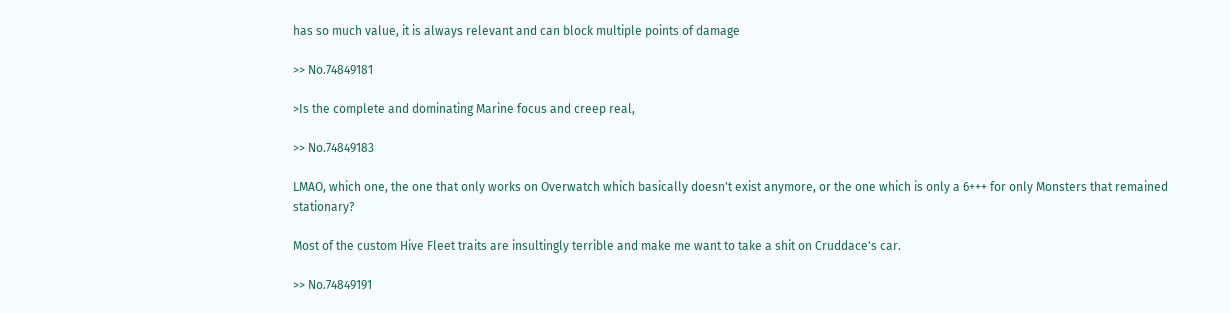has so much value, it is always relevant and can block multiple points of damage

>> No.74849181

>Is the complete and dominating Marine focus and creep real,

>> No.74849183

LMAO, which one, the one that only works on Overwatch which basically doesn't exist anymore, or the one which is only a 6+++ for only Monsters that remained stationary?

Most of the custom Hive Fleet traits are insultingly terrible and make me want to take a shit on Cruddace's car.

>> No.74849191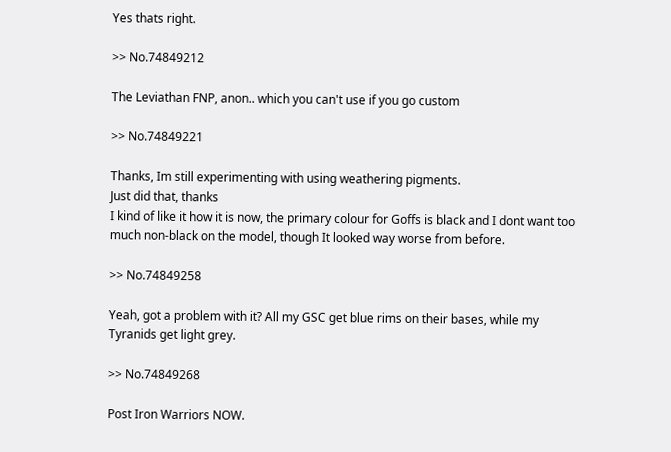Yes thats right.

>> No.74849212

The Leviathan FNP, anon.. which you can't use if you go custom

>> No.74849221

Thanks, Im still experimenting with using weathering pigments.
Just did that, thanks
I kind of like it how it is now, the primary colour for Goffs is black and I dont want too much non-black on the model, though It looked way worse from before.

>> No.74849258

Yeah, got a problem with it? All my GSC get blue rims on their bases, while my Tyranids get light grey.

>> No.74849268

Post Iron Warriors NOW.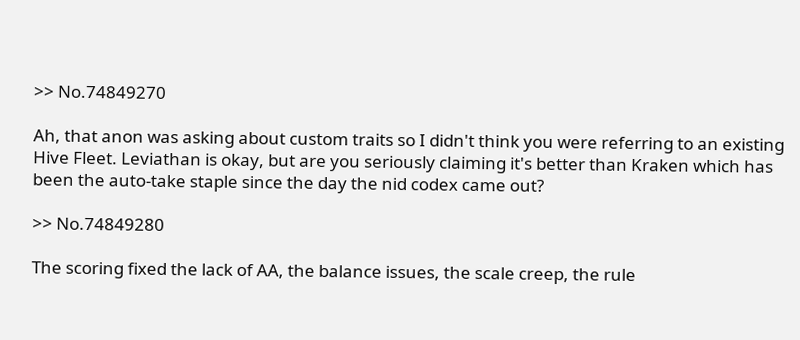>> No.74849270

Ah, that anon was asking about custom traits so I didn't think you were referring to an existing Hive Fleet. Leviathan is okay, but are you seriously claiming it's better than Kraken which has been the auto-take staple since the day the nid codex came out?

>> No.74849280

The scoring fixed the lack of AA, the balance issues, the scale creep, the rule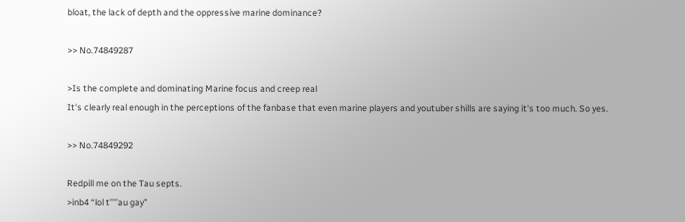bloat, the lack of depth and the oppressive marine dominance?

>> No.74849287

>Is the complete and dominating Marine focus and creep real
It's clearly real enough in the perceptions of the fanbase that even marine players and youtuber shills are saying it's too much. So yes.

>> No.74849292

Redpill me on the Tau septs.
>inb4 “lol t’’’’au gay”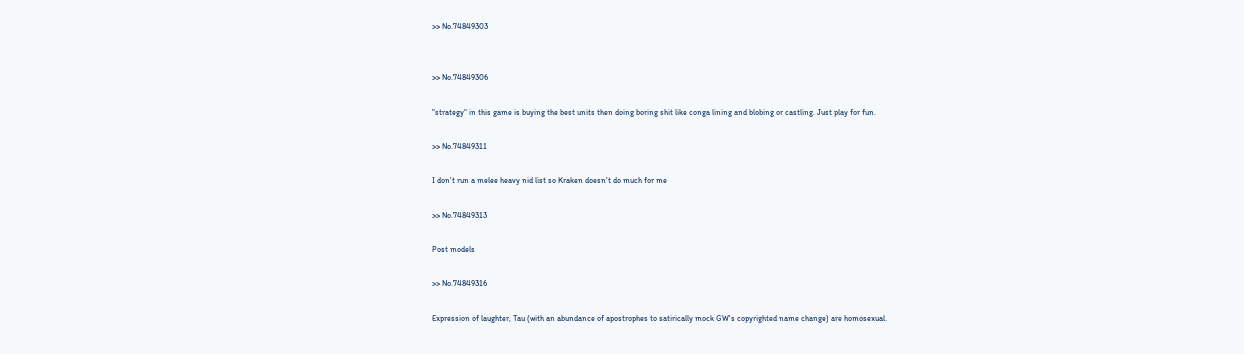>> No.74849303


>> No.74849306

"strategy" in this game is buying the best units then doing boring shit like conga lining and blobing or castling. Just play for fun.

>> No.74849311

I don't run a melee heavy nid list so Kraken doesn't do much for me

>> No.74849313

Post models

>> No.74849316

Expression of laughter, Tau (with an abundance of apostrophes to satirically mock GW's copyrighted name change) are homosexual.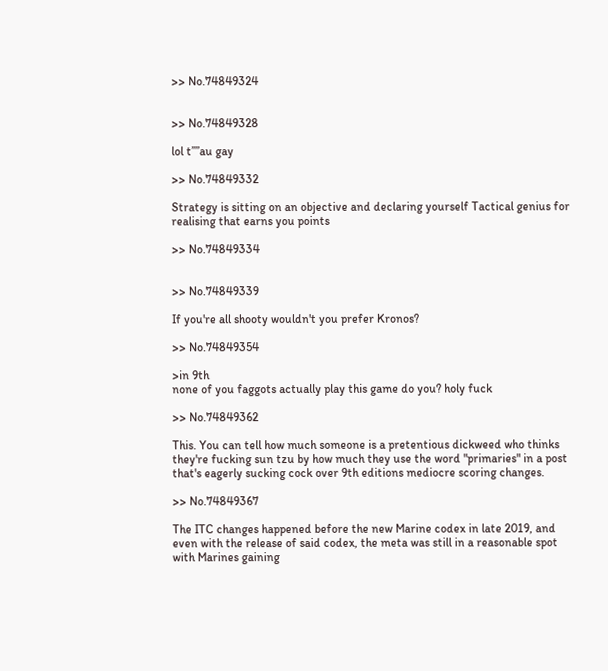>> No.74849324


>> No.74849328

lol t’’’’au gay

>> No.74849332

Strategy is sitting on an objective and declaring yourself Tactical genius for realising that earns you points

>> No.74849334


>> No.74849339

If you're all shooty wouldn't you prefer Kronos?

>> No.74849354

>in 9th
none of you faggots actually play this game do you? holy fuck

>> No.74849362

This. You can tell how much someone is a pretentious dickweed who thinks they're fucking sun tzu by how much they use the word "primaries" in a post that's eagerly sucking cock over 9th editions mediocre scoring changes.

>> No.74849367

The ITC changes happened before the new Marine codex in late 2019, and even with the release of said codex, the meta was still in a reasonable spot with Marines gaining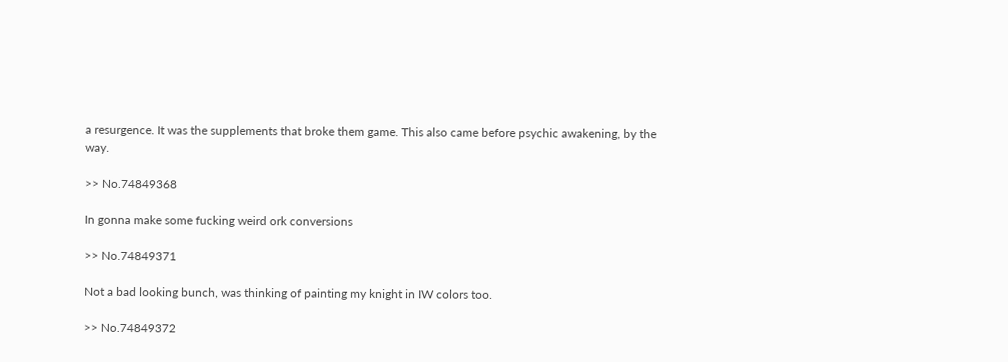a resurgence. It was the supplements that broke them game. This also came before psychic awakening, by the way.

>> No.74849368

In gonna make some fucking weird ork conversions

>> No.74849371

Not a bad looking bunch, was thinking of painting my knight in IW colors too.

>> No.74849372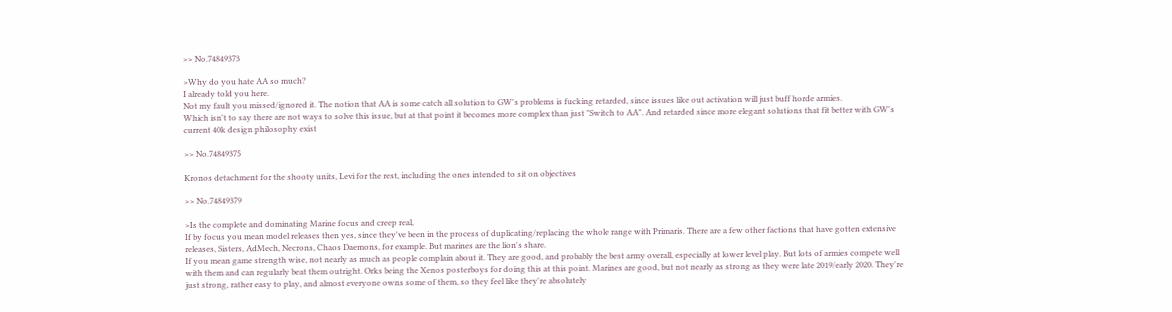>> No.74849373

>Why do you hate AA so much?
I already told you here.
Not my fault you missed/ignored it. The notion that AA is some catch all solution to GW's problems is fucking retarded, since issues like out activation will just buff horde armies.
Which isn't to say there are not ways to solve this issue, but at that point it becomes more complex than just "Switch to AA". And retarded since more elegant solutions that fit better with GW's current 40k design philosophy exist

>> No.74849375

Kronos detachment for the shooty units, Levi for the rest, including the ones intended to sit on objectives

>> No.74849379

>Is the complete and dominating Marine focus and creep real,
If by focus you mean model releases then yes, since they've been in the process of duplicating/replacing the whole range with Primaris. There are a few other factions that have gotten extensive releases, Sisters, AdMech, Necrons, Chaos Daemons, for example. But marines are the lion's share.
If you mean game strength wise, not nearly as much as people complain about it. They are good, and probably the best army overall, especially at lower level play. But lots of armies compete well with them and can regularly beat them outright. Orks being the Xenos posterboys for doing this at this point. Marines are good, but not nearly as strong as they were late 2019/early 2020. They're just strong, rather easy to play, and almost everyone owns some of them, so they feel like they're absolutely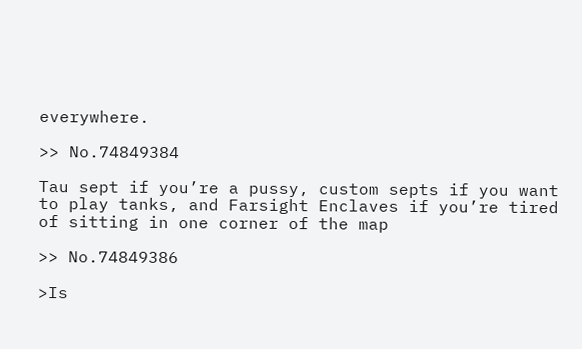everywhere.

>> No.74849384

Tau sept if you’re a pussy, custom septs if you want to play tanks, and Farsight Enclaves if you’re tired of sitting in one corner of the map

>> No.74849386

>Is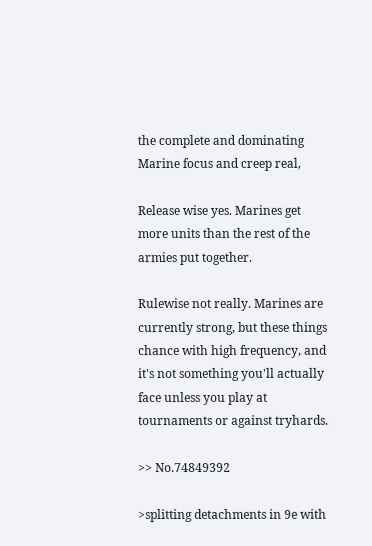the complete and dominating Marine focus and creep real,

Release wise yes. Marines get more units than the rest of the armies put together.

Rulewise not really. Marines are currently strong, but these things chance with high frequency, and it's not something you'll actually face unless you play at tournaments or against tryhards.

>> No.74849392

>splitting detachments in 9e with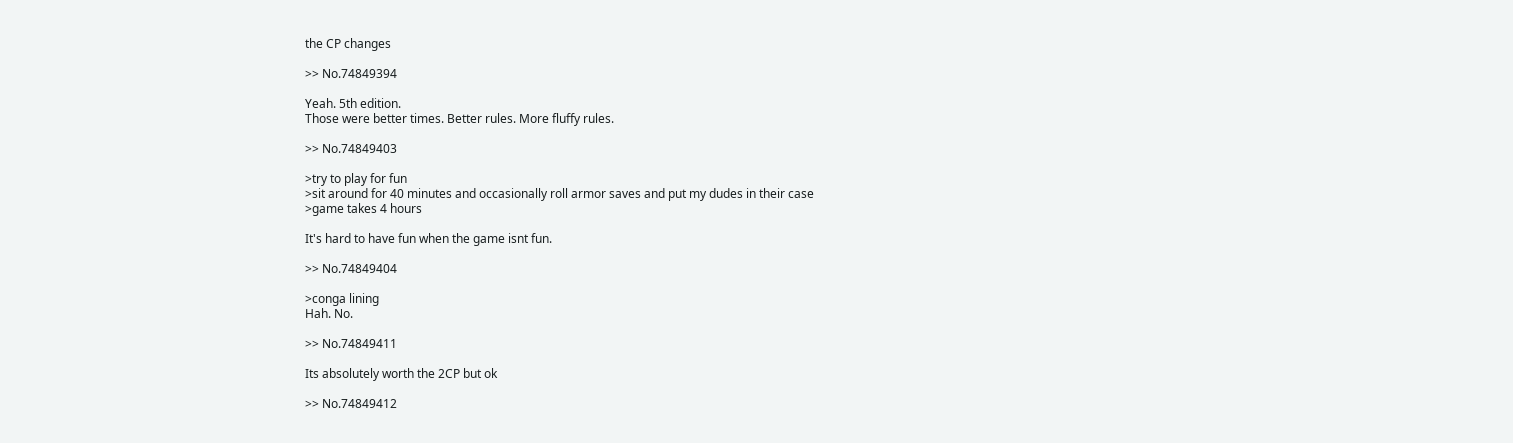the CP changes

>> No.74849394

Yeah. 5th edition.
Those were better times. Better rules. More fluffy rules.

>> No.74849403

>try to play for fun
>sit around for 40 minutes and occasionally roll armor saves and put my dudes in their case
>game takes 4 hours

It's hard to have fun when the game isnt fun.

>> No.74849404

>conga lining
Hah. No.

>> No.74849411

Its absolutely worth the 2CP but ok

>> No.74849412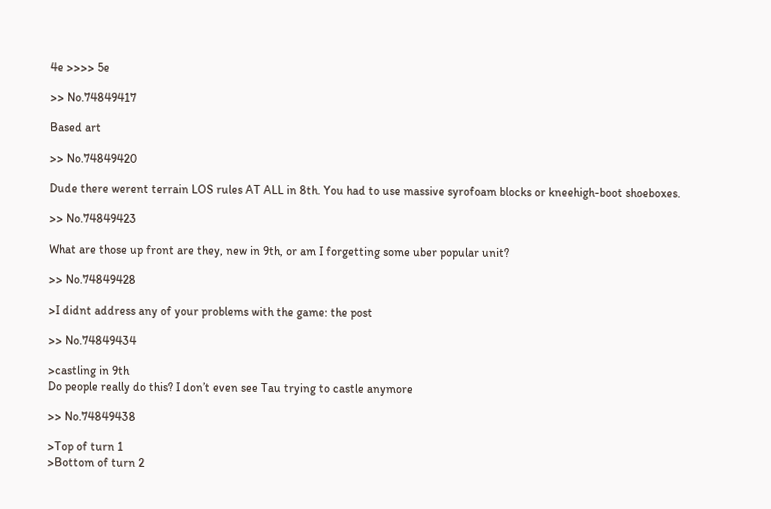4e >>>> 5e

>> No.74849417

Based art

>> No.74849420

Dude there werent terrain LOS rules AT ALL in 8th. You had to use massive syrofoam blocks or kneehigh-boot shoeboxes.

>> No.74849423

What are those up front are they, new in 9th, or am I forgetting some uber popular unit?

>> No.74849428

>I didnt address any of your problems with the game: the post

>> No.74849434

>castling in 9th
Do people really do this? I don’t even see Tau trying to castle anymore

>> No.74849438

>Top of turn 1
>Bottom of turn 2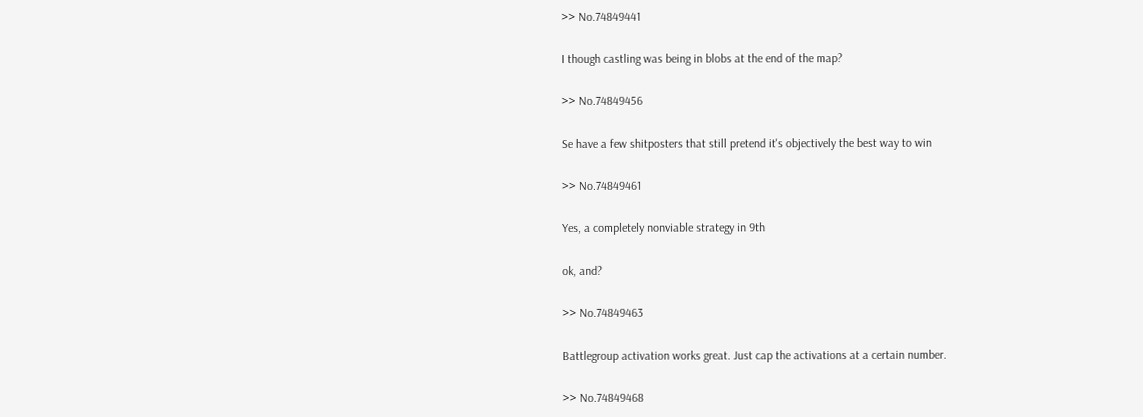>> No.74849441

I though castling was being in blobs at the end of the map?

>> No.74849456

Se have a few shitposters that still pretend it's objectively the best way to win

>> No.74849461

Yes, a completely nonviable strategy in 9th

ok, and?

>> No.74849463

Battlegroup activation works great. Just cap the activations at a certain number.

>> No.74849468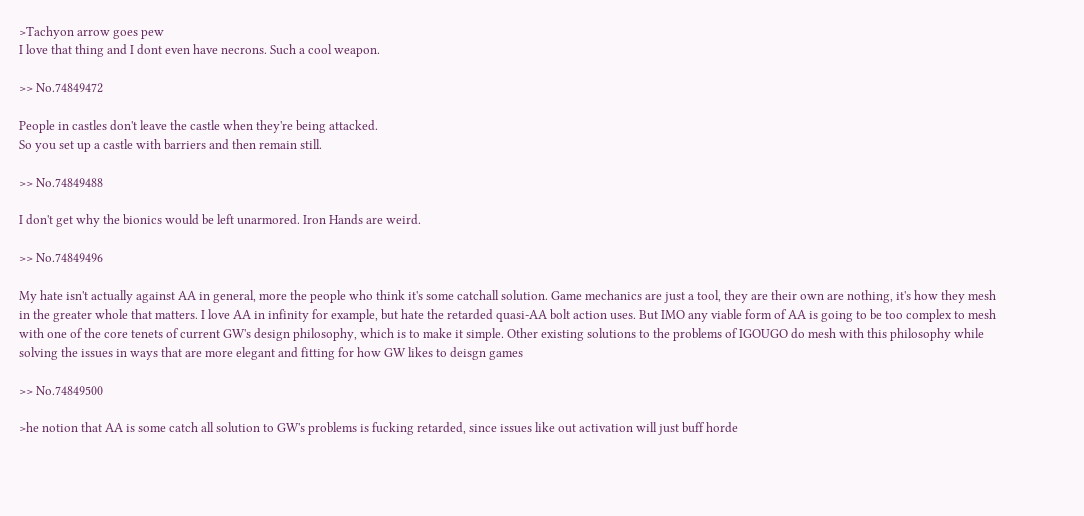>Tachyon arrow goes pew
I love that thing and I dont even have necrons. Such a cool weapon.

>> No.74849472

People in castles don't leave the castle when they're being attacked.
So you set up a castle with barriers and then remain still.

>> No.74849488

I don't get why the bionics would be left unarmored. Iron Hands are weird.

>> No.74849496

My hate isn't actually against AA in general, more the people who think it's some catchall solution. Game mechanics are just a tool, they are their own are nothing, it's how they mesh in the greater whole that matters. I love AA in infinity for example, but hate the retarded quasi-AA bolt action uses. But IMO any viable form of AA is going to be too complex to mesh with one of the core tenets of current GW's design philosophy, which is to make it simple. Other existing solutions to the problems of IGOUGO do mesh with this philosophy while solving the issues in ways that are more elegant and fitting for how GW likes to deisgn games

>> No.74849500

>he notion that AA is some catch all solution to GW's problems is fucking retarded, since issues like out activation will just buff horde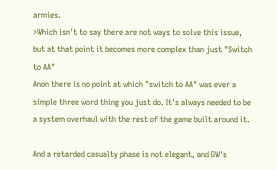armies.
>Which isn't to say there are not ways to solve this issue, but at that point it becomes more complex than just "Switch to AA"
Anon there is no point at which "switch to AA" was ever a simple three word thing you just do. It's always needed to be a system overhaul with the rest of the game built around it.

And a retarded casualty phase is not elegant, and GW's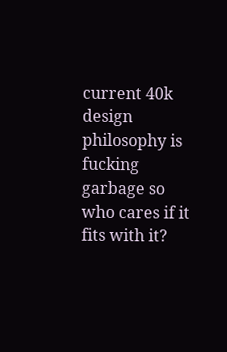current 40k design philosophy is fucking garbage so who cares if it fits with it?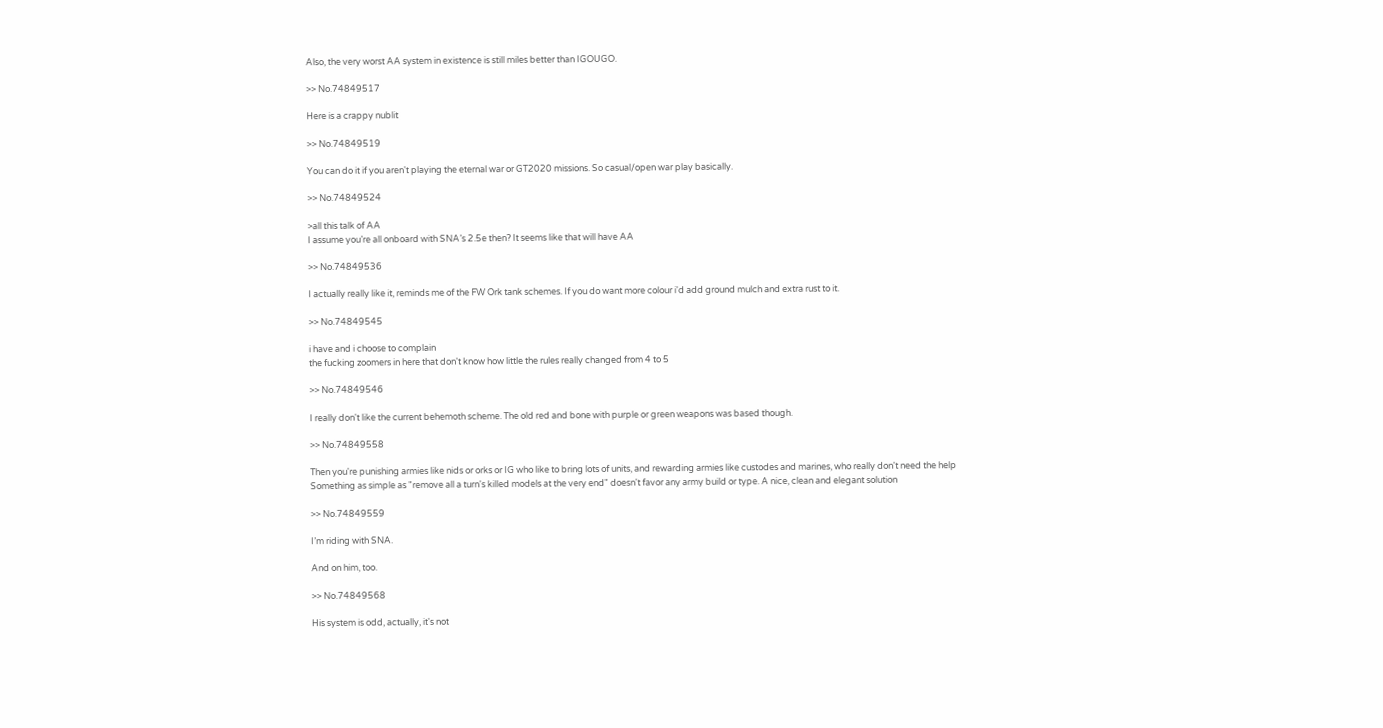Also, the very worst AA system in existence is still miles better than IGOUGO.

>> No.74849517

Here is a crappy nublit

>> No.74849519

You can do it if you aren't playing the eternal war or GT2020 missions. So casual/open war play basically.

>> No.74849524

>all this talk of AA
I assume you’re all onboard with SNA’s 2.5e then? It seems like that will have AA

>> No.74849536

I actually really like it, reminds me of the FW Ork tank schemes. If you do want more colour i'd add ground mulch and extra rust to it.

>> No.74849545

i have and i choose to complain
the fucking zoomers in here that don't know how little the rules really changed from 4 to 5

>> No.74849546

I really don't like the current behemoth scheme. The old red and bone with purple or green weapons was based though.

>> No.74849558

Then you're punishing armies like nids or orks or IG who like to bring lots of units, and rewarding armies like custodes and marines, who really don't need the help
Something as simple as "remove all a turn's killed models at the very end" doesn't favor any army build or type. A nice, clean and elegant solution

>> No.74849559

I’m riding with SNA.

And on him, too.

>> No.74849568

His system is odd, actually, it's not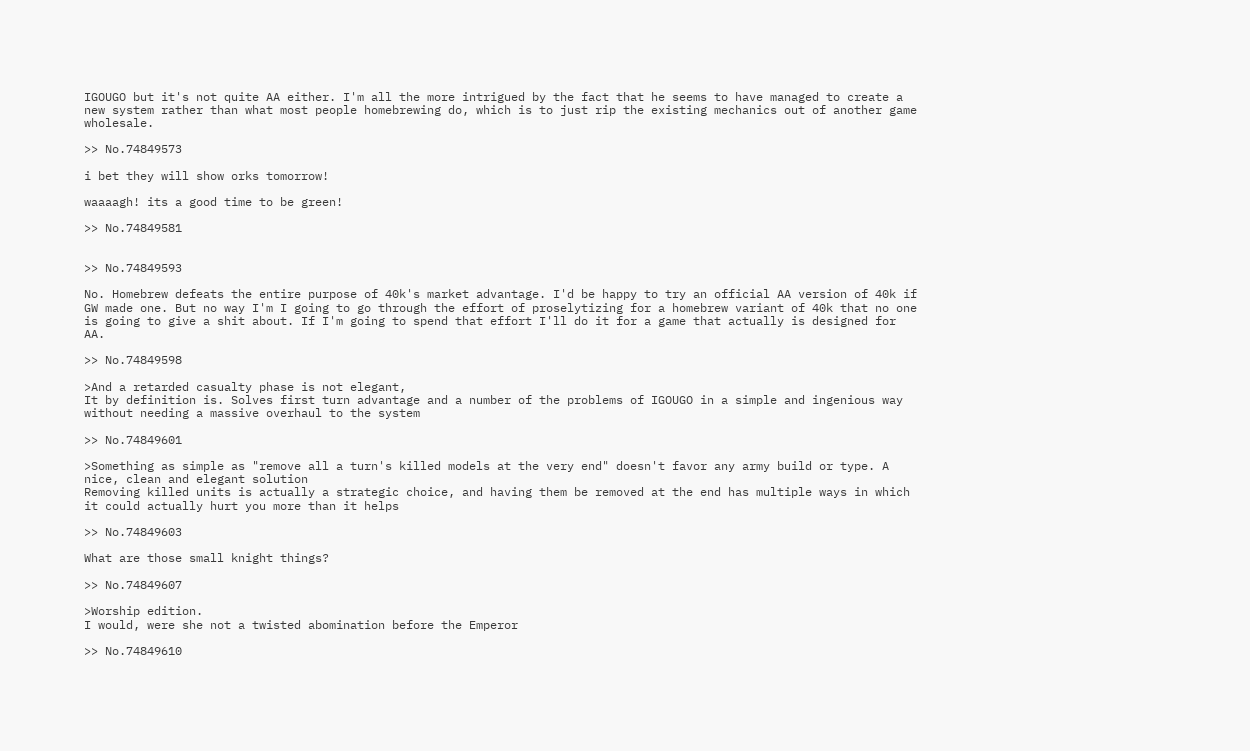IGOUGO but it's not quite AA either. I'm all the more intrigued by the fact that he seems to have managed to create a new system rather than what most people homebrewing do, which is to just rip the existing mechanics out of another game wholesale.

>> No.74849573

i bet they will show orks tomorrow!

waaaagh! its a good time to be green!

>> No.74849581


>> No.74849593

No. Homebrew defeats the entire purpose of 40k's market advantage. I'd be happy to try an official AA version of 40k if GW made one. But no way I'm I going to go through the effort of proselytizing for a homebrew variant of 40k that no one is going to give a shit about. If I'm going to spend that effort I'll do it for a game that actually is designed for AA.

>> No.74849598

>And a retarded casualty phase is not elegant,
It by definition is. Solves first turn advantage and a number of the problems of IGOUGO in a simple and ingenious way without needing a massive overhaul to the system

>> No.74849601

>Something as simple as "remove all a turn's killed models at the very end" doesn't favor any army build or type. A nice, clean and elegant solution
Removing killed units is actually a strategic choice, and having them be removed at the end has multiple ways in which it could actually hurt you more than it helps

>> No.74849603

What are those small knight things?

>> No.74849607

>Worship edition.
I would, were she not a twisted abomination before the Emperor

>> No.74849610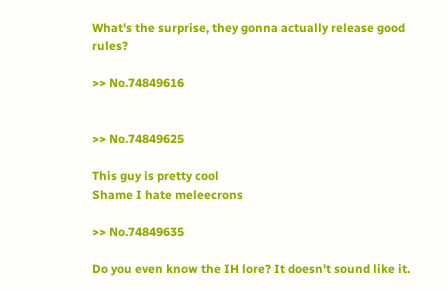What's the surprise, they gonna actually release good rules?

>> No.74849616


>> No.74849625

This guy is pretty cool
Shame I hate meleecrons

>> No.74849635

Do you even know the IH lore? It doesn't sound like it.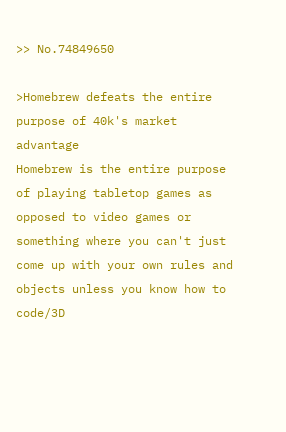>> No.74849650

>Homebrew defeats the entire purpose of 40k's market advantage
Homebrew is the entire purpose of playing tabletop games as opposed to video games or something where you can't just come up with your own rules and objects unless you know how to code/3D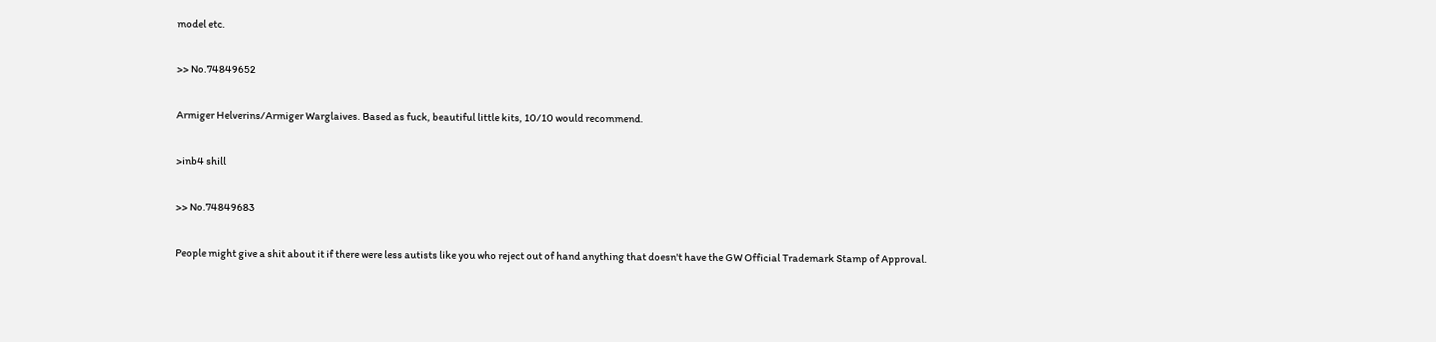model etc.

>> No.74849652

Armiger Helverins/Armiger Warglaives. Based as fuck, beautiful little kits, 10/10 would recommend.

>inb4 shill

>> No.74849683

People might give a shit about it if there were less autists like you who reject out of hand anything that doesn't have the GW Official Trademark Stamp of Approval.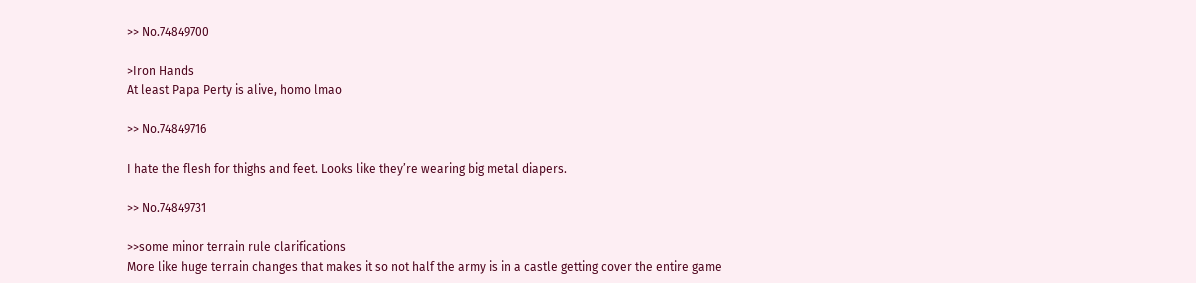>> No.74849700

>Iron Hands
At least Papa Perty is alive, homo lmao

>> No.74849716

I hate the flesh for thighs and feet. Looks like they’re wearing big metal diapers.

>> No.74849731

>>some minor terrain rule clarifications
More like huge terrain changes that makes it so not half the army is in a castle getting cover the entire game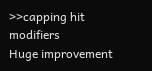>>capping hit modifiers
Huge improvement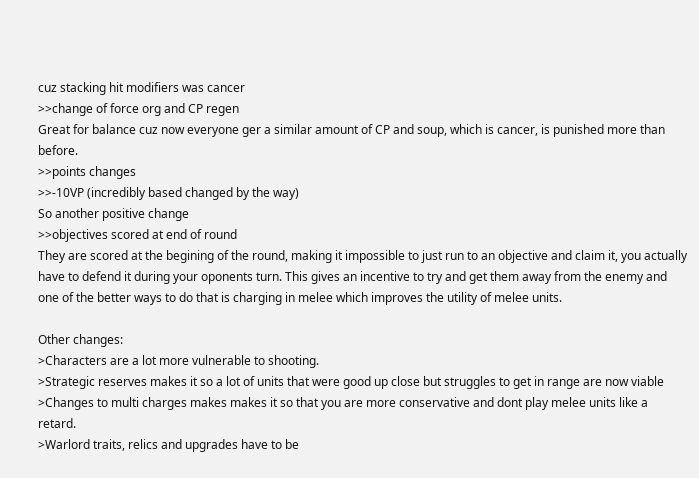cuz stacking hit modifiers was cancer
>>change of force org and CP regen
Great for balance cuz now everyone ger a similar amount of CP and soup, which is cancer, is punished more than before.
>>points changes
>>-10VP (incredibly based changed by the way)
So another positive change
>>objectives scored at end of round
They are scored at the begining of the round, making it impossible to just run to an objective and claim it, you actually have to defend it during your oponents turn. This gives an incentive to try and get them away from the enemy and one of the better ways to do that is charging in melee which improves the utility of melee units.

Other changes:
>Characters are a lot more vulnerable to shooting.
>Strategic reserves makes it so a lot of units that were good up close but struggles to get in range are now viable
>Changes to multi charges makes makes it so that you are more conservative and dont play melee units like a retard.
>Warlord traits, relics and upgrades have to be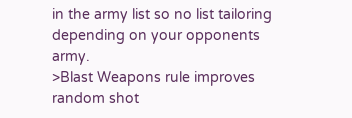in the army list so no list tailoring depending on your opponents army.
>Blast Weapons rule improves random shot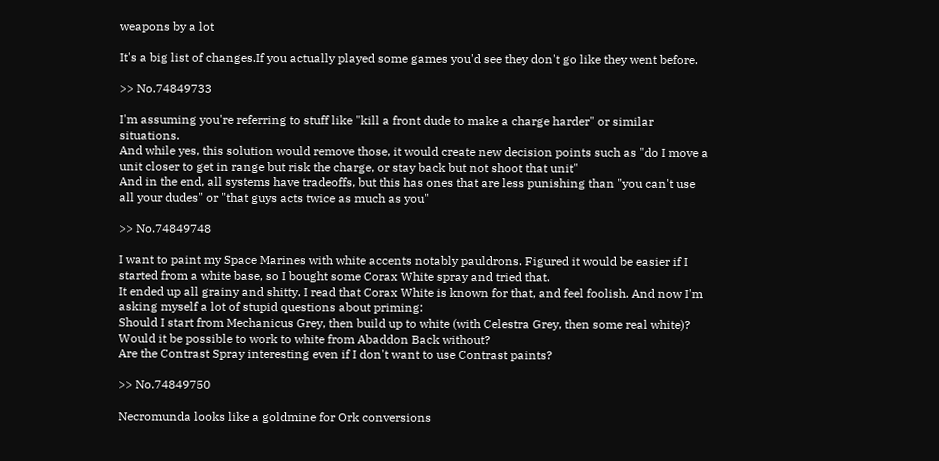weapons by a lot

It's a big list of changes.If you actually played some games you'd see they don't go like they went before.

>> No.74849733

I'm assuming you're referring to stuff like "kill a front dude to make a charge harder" or similar situations.
And while yes, this solution would remove those, it would create new decision points such as "do I move a unit closer to get in range but risk the charge, or stay back but not shoot that unit"
And in the end, all systems have tradeoffs, but this has ones that are less punishing than "you can't use all your dudes" or "that guys acts twice as much as you"

>> No.74849748

I want to paint my Space Marines with white accents notably pauldrons. Figured it would be easier if I started from a white base, so I bought some Corax White spray and tried that.
It ended up all grainy and shitty. I read that Corax White is known for that, and feel foolish. And now I'm asking myself a lot of stupid questions about priming:
Should I start from Mechanicus Grey, then build up to white (with Celestra Grey, then some real white)?
Would it be possible to work to white from Abaddon Back without?
Are the Contrast Spray interesting even if I don't want to use Contrast paints?

>> No.74849750

Necromunda looks like a goldmine for Ork conversions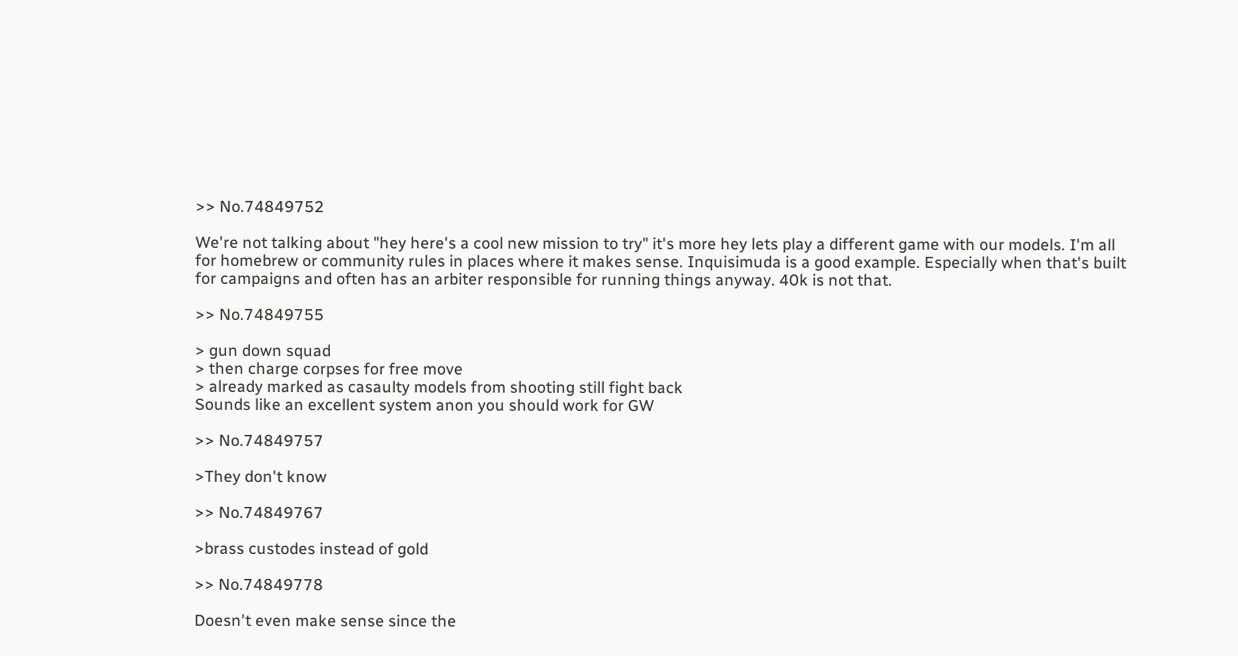>> No.74849752

We're not talking about "hey here's a cool new mission to try" it's more hey lets play a different game with our models. I'm all for homebrew or community rules in places where it makes sense. Inquisimuda is a good example. Especially when that's built for campaigns and often has an arbiter responsible for running things anyway. 40k is not that.

>> No.74849755

> gun down squad
> then charge corpses for free move
> already marked as casaulty models from shooting still fight back
Sounds like an excellent system anon you should work for GW

>> No.74849757

>They don't know

>> No.74849767

>brass custodes instead of gold

>> No.74849778

Doesn't even make sense since the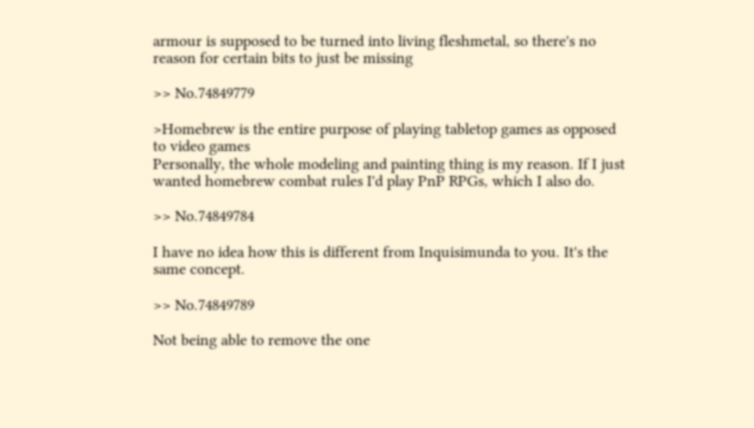armour is supposed to be turned into living fleshmetal, so there's no reason for certain bits to just be missing

>> No.74849779

>Homebrew is the entire purpose of playing tabletop games as opposed to video games
Personally, the whole modeling and painting thing is my reason. If I just wanted homebrew combat rules I'd play PnP RPGs, which I also do.

>> No.74849784

I have no idea how this is different from Inquisimunda to you. It's the same concept.

>> No.74849789

Not being able to remove the one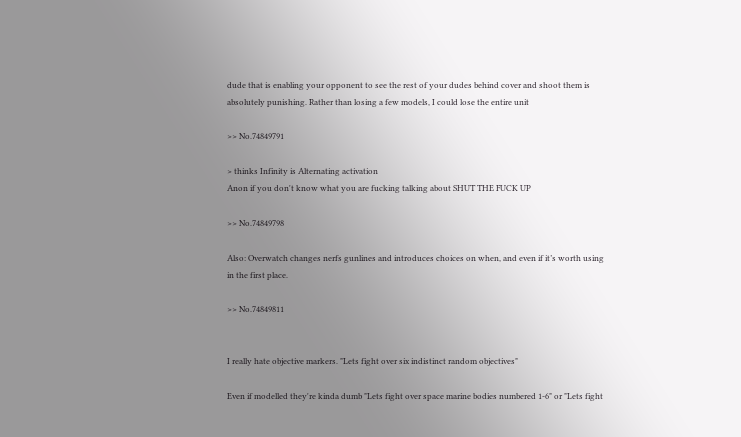dude that is enabling your opponent to see the rest of your dudes behind cover and shoot them is absolutely punishing. Rather than losing a few models, I could lose the entire unit

>> No.74849791

> thinks Infinity is Alternating activation
Anon if you don't know what you are fucking talking about SHUT THE FUCK UP

>> No.74849798

Also: Overwatch changes nerfs gunlines and introduces choices on when, and even if it’s worth using in the first place.

>> No.74849811


I really hate objective markers. "Lets fight over six indistinct random objectives"

Even if modelled they're kinda dumb "Lets fight over space marine bodies numbered 1-6" or "Lets fight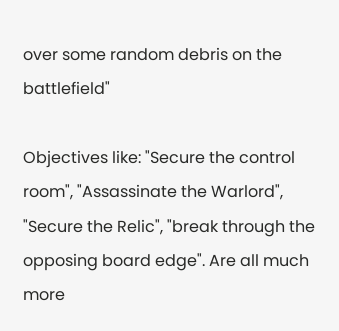over some random debris on the battlefield"

Objectives like: "Secure the control room", "Assassinate the Warlord", "Secure the Relic", "break through the opposing board edge". Are all much more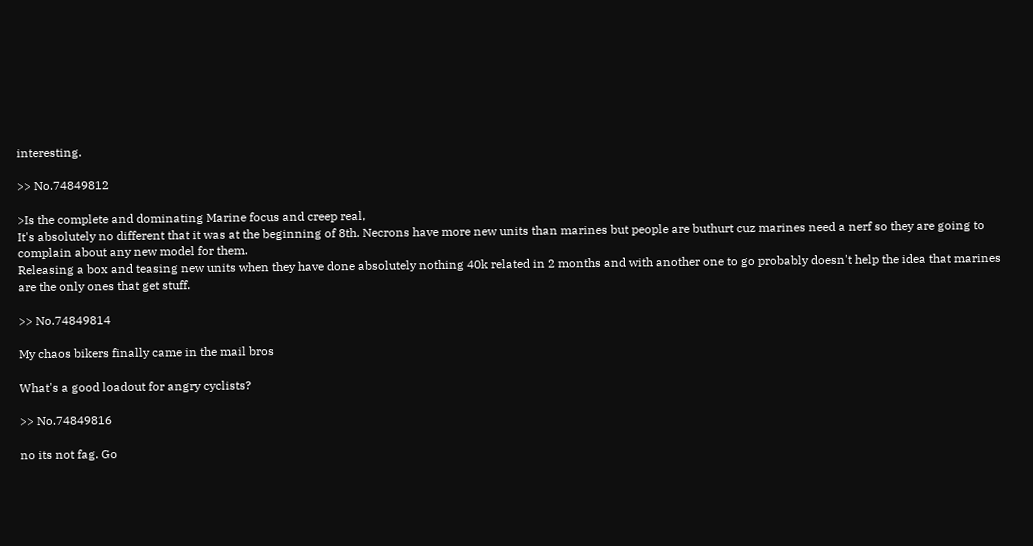interesting.

>> No.74849812

>Is the complete and dominating Marine focus and creep real,
It's absolutely no different that it was at the beginning of 8th. Necrons have more new units than marines but people are buthurt cuz marines need a nerf so they are going to complain about any new model for them.
Releasing a box and teasing new units when they have done absolutely nothing 40k related in 2 months and with another one to go probably doesn't help the idea that marines are the only ones that get stuff.

>> No.74849814

My chaos bikers finally came in the mail bros

What's a good loadout for angry cyclists?

>> No.74849816

no its not fag. Go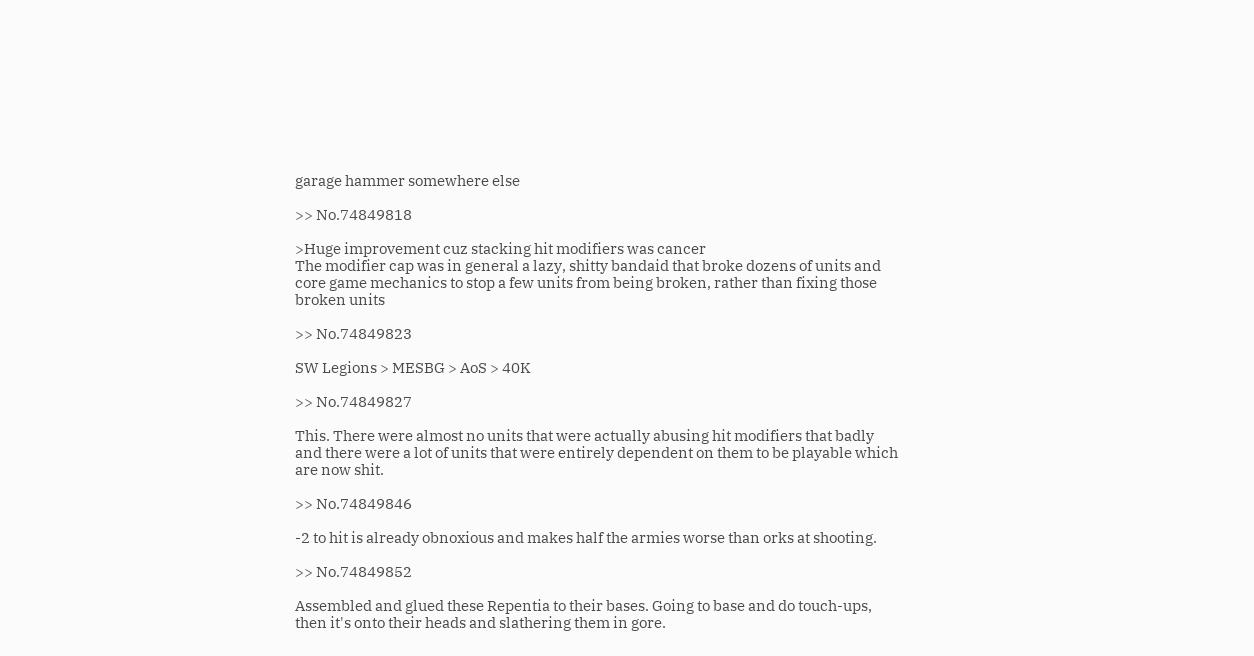garage hammer somewhere else

>> No.74849818

>Huge improvement cuz stacking hit modifiers was cancer
The modifier cap was in general a lazy, shitty bandaid that broke dozens of units and core game mechanics to stop a few units from being broken, rather than fixing those broken units

>> No.74849823

SW Legions > MESBG > AoS > 40K

>> No.74849827

This. There were almost no units that were actually abusing hit modifiers that badly and there were a lot of units that were entirely dependent on them to be playable which are now shit.

>> No.74849846

-2 to hit is already obnoxious and makes half the armies worse than orks at shooting.

>> No.74849852

Assembled and glued these Repentia to their bases. Going to base and do touch-ups, then it's onto their heads and slathering them in gore.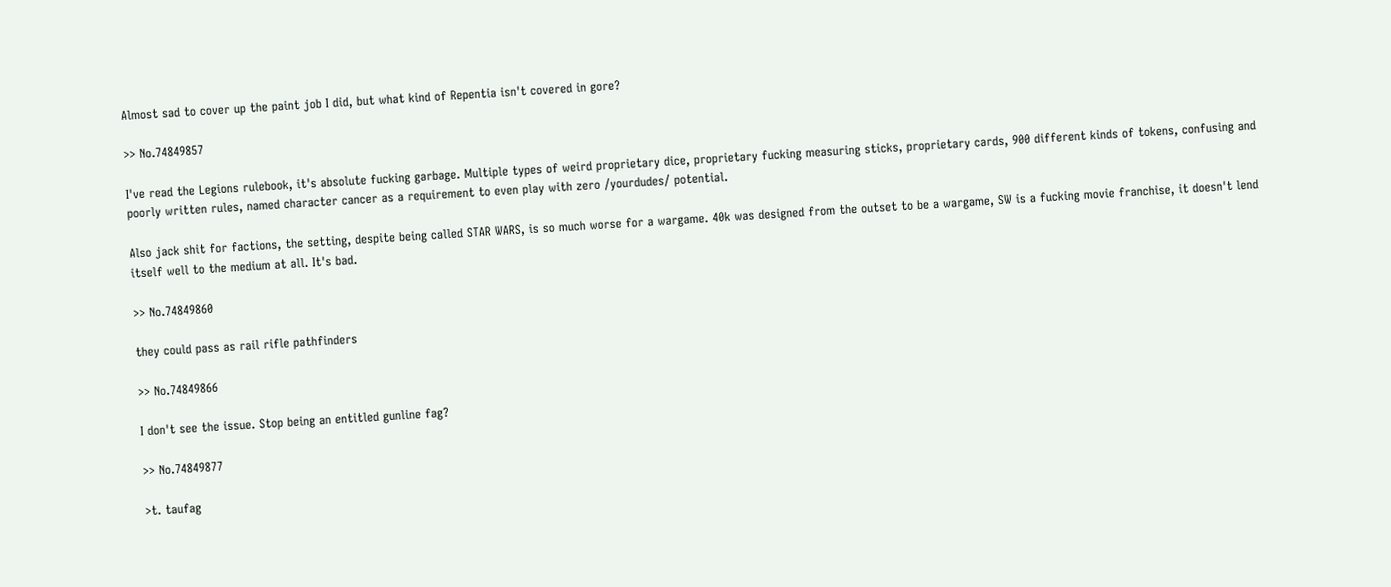Almost sad to cover up the paint job I did, but what kind of Repentia isn't covered in gore?

>> No.74849857

I've read the Legions rulebook, it's absolute fucking garbage. Multiple types of weird proprietary dice, proprietary fucking measuring sticks, proprietary cards, 900 different kinds of tokens, confusing and poorly written rules, named character cancer as a requirement to even play with zero /yourdudes/ potential.

Also jack shit for factions, the setting, despite being called STAR WARS, is so much worse for a wargame. 40k was designed from the outset to be a wargame, SW is a fucking movie franchise, it doesn't lend itself well to the medium at all. It's bad.

>> No.74849860

they could pass as rail rifle pathfinders

>> No.74849866

I don't see the issue. Stop being an entitled gunline fag?

>> No.74849877

>t. taufag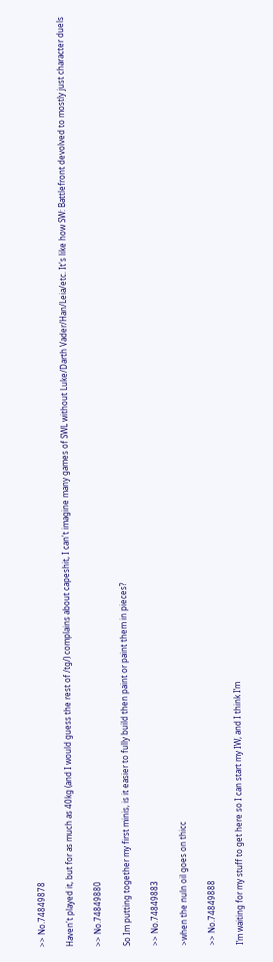>> No.74849878

Haven't played it, but for as much as 40kg (and I would guess the rest of /tg/) complains about capeshit, I can't imagine many games of SWL without Luke/Darth Vader/Han/Leia/etc. It's like how SW: Battlefront devolved to mostly just character duels

>> No.74849880

So Im putting together my first minis, is it easier to fully build then paint or paint them in pieces?

>> No.74849883

>when the nuln oil goes on thicc

>> No.74849888

I’m waiting for my stuff to get here so I can start my IW, and I think I’m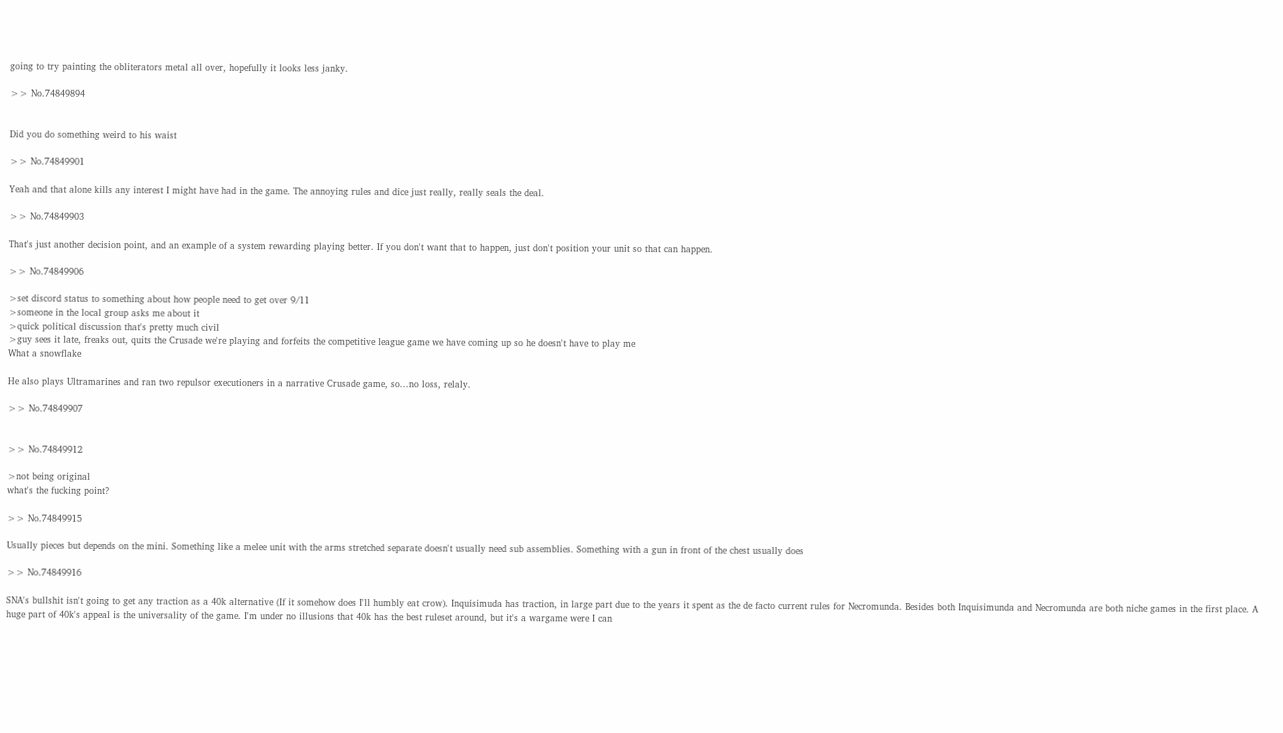going to try painting the obliterators metal all over, hopefully it looks less janky.

>> No.74849894


Did you do something weird to his waist

>> No.74849901

Yeah and that alone kills any interest I might have had in the game. The annoying rules and dice just really, really seals the deal.

>> No.74849903

That's just another decision point, and an example of a system rewarding playing better. If you don't want that to happen, just don't position your unit so that can happen.

>> No.74849906

>set discord status to something about how people need to get over 9/11
>someone in the local group asks me about it
>quick political discussion that's pretty much civil
>guy sees it late, freaks out, quits the Crusade we're playing and forfeits the competitive league game we have coming up so he doesn't have to play me
What a snowflake

He also plays Ultramarines and ran two repulsor executioners in a narrative Crusade game, so...no loss, relaly.

>> No.74849907


>> No.74849912

>not being original
what's the fucking point?

>> No.74849915

Usually pieces but depends on the mini. Something like a melee unit with the arms stretched separate doesn't usually need sub assemblies. Something with a gun in front of the chest usually does

>> No.74849916

SNA's bullshit isn't going to get any traction as a 40k alternative (If it somehow does I'll humbly eat crow). Inquisimuda has traction, in large part due to the years it spent as the de facto current rules for Necromunda. Besides both Inquisimunda and Necromunda are both niche games in the first place. A huge part of 40k's appeal is the universality of the game. I'm under no illusions that 40k has the best ruleset around, but it's a wargame were I can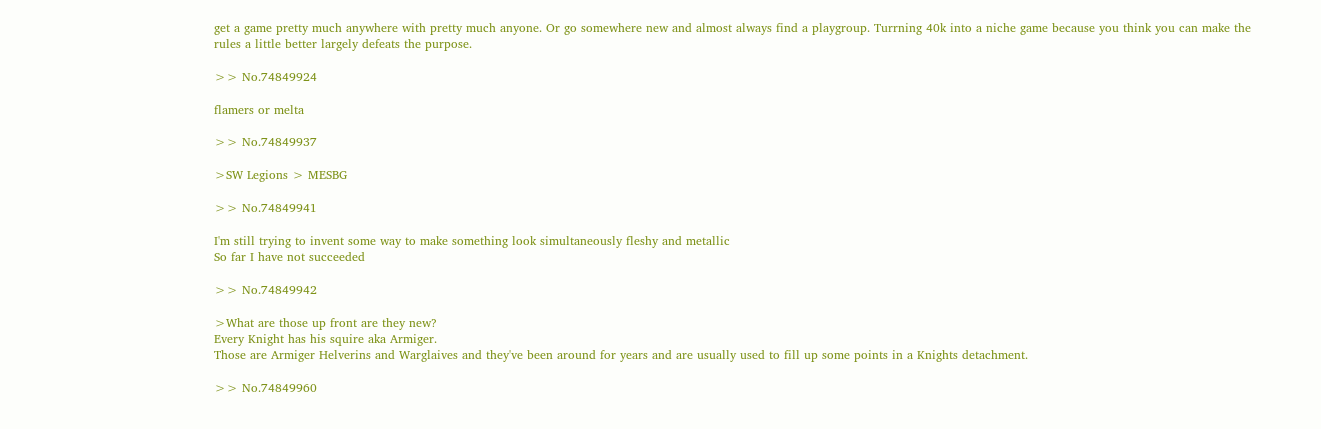get a game pretty much anywhere with pretty much anyone. Or go somewhere new and almost always find a playgroup. Turrning 40k into a niche game because you think you can make the rules a little better largely defeats the purpose.

>> No.74849924

flamers or melta

>> No.74849937

>SW Legions > MESBG

>> No.74849941

I'm still trying to invent some way to make something look simultaneously fleshy and metallic
So far I have not succeeded

>> No.74849942

>What are those up front are they new?
Every Knight has his squire aka Armiger.
Those are Armiger Helverins and Warglaives and they've been around for years and are usually used to fill up some points in a Knights detachment.

>> No.74849960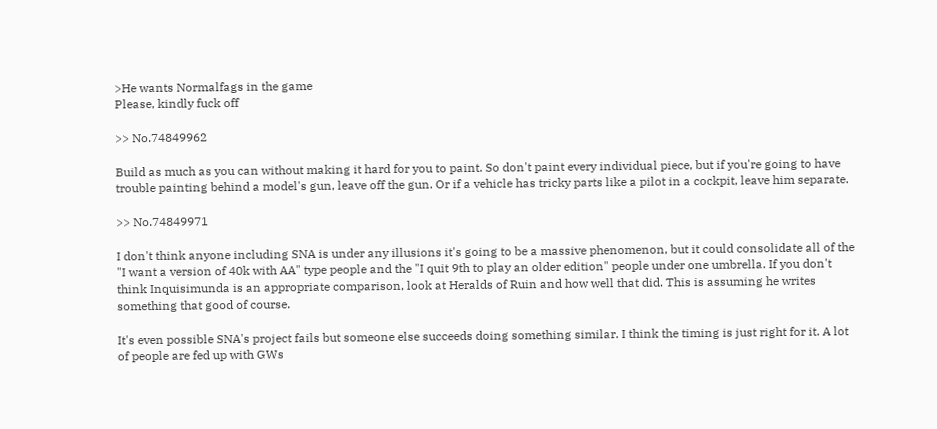>He wants Normalfags in the game
Please, kindly fuck off

>> No.74849962

Build as much as you can without making it hard for you to paint. So don't paint every individual piece, but if you're going to have trouble painting behind a model's gun, leave off the gun. Or if a vehicle has tricky parts like a pilot in a cockpit, leave him separate.

>> No.74849971

I don't think anyone including SNA is under any illusions it's going to be a massive phenomenon, but it could consolidate all of the "I want a version of 40k with AA" type people and the "I quit 9th to play an older edition" people under one umbrella. If you don't think Inquisimunda is an appropriate comparison, look at Heralds of Ruin and how well that did. This is assuming he writes something that good of course.

It's even possible SNA's project fails but someone else succeeds doing something similar. I think the timing is just right for it. A lot of people are fed up with GWs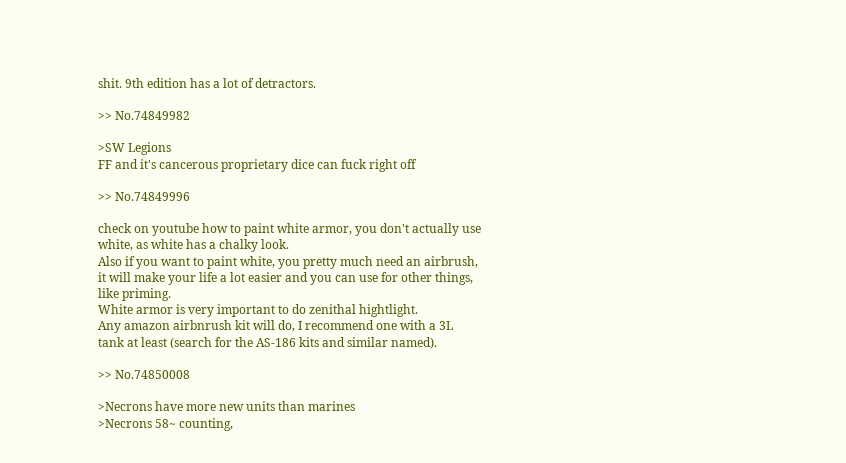shit. 9th edition has a lot of detractors.

>> No.74849982

>SW Legions
FF and it's cancerous proprietary dice can fuck right off

>> No.74849996

check on youtube how to paint white armor, you don't actually use white, as white has a chalky look.
Also if you want to paint white, you pretty much need an airbrush, it will make your life a lot easier and you can use for other things, like priming.
White armor is very important to do zenithal hightlight.
Any amazon airbnrush kit will do, I recommend one with a 3L tank at least (search for the AS-186 kits and similar named).

>> No.74850008

>Necrons have more new units than marines
>Necrons 58~ counting,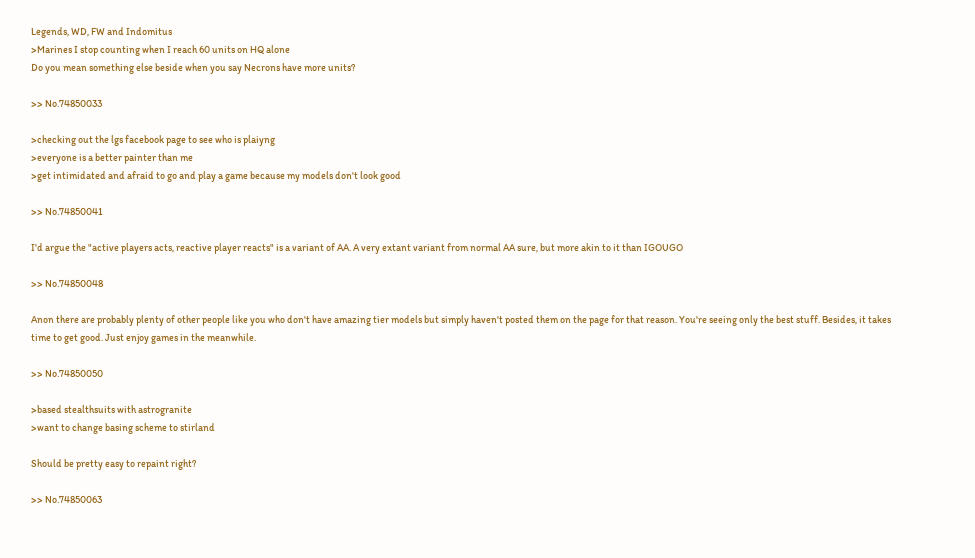Legends, WD, FW and Indomitus
>Marines I stop counting when I reach 60 units on HQ alone
Do you mean something else beside when you say Necrons have more units?

>> No.74850033

>checking out the lgs facebook page to see who is plaiyng
>everyone is a better painter than me
>get intimidated and afraid to go and play a game because my models don't look good

>> No.74850041

I'd argue the "active players acts, reactive player reacts" is a variant of AA. A very extant variant from normal AA sure, but more akin to it than IGOUGO

>> No.74850048

Anon there are probably plenty of other people like you who don't have amazing tier models but simply haven't posted them on the page for that reason. You're seeing only the best stuff. Besides, it takes time to get good. Just enjoy games in the meanwhile.

>> No.74850050

>based stealthsuits with astrogranite
>want to change basing scheme to stirland

Should be pretty easy to repaint right?

>> No.74850063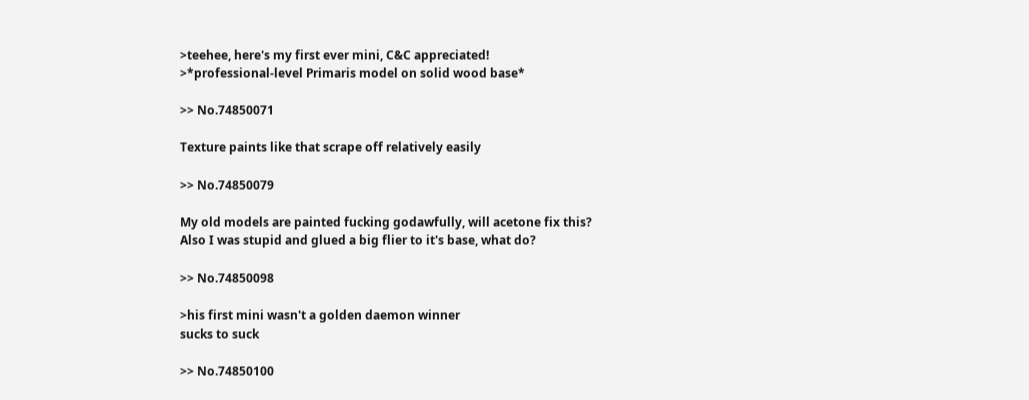>teehee, here's my first ever mini, C&C appreciated!
>*professional-level Primaris model on solid wood base*

>> No.74850071

Texture paints like that scrape off relatively easily

>> No.74850079

My old models are painted fucking godawfully, will acetone fix this?
Also I was stupid and glued a big flier to it's base, what do?

>> No.74850098

>his first mini wasn't a golden daemon winner
sucks to suck

>> No.74850100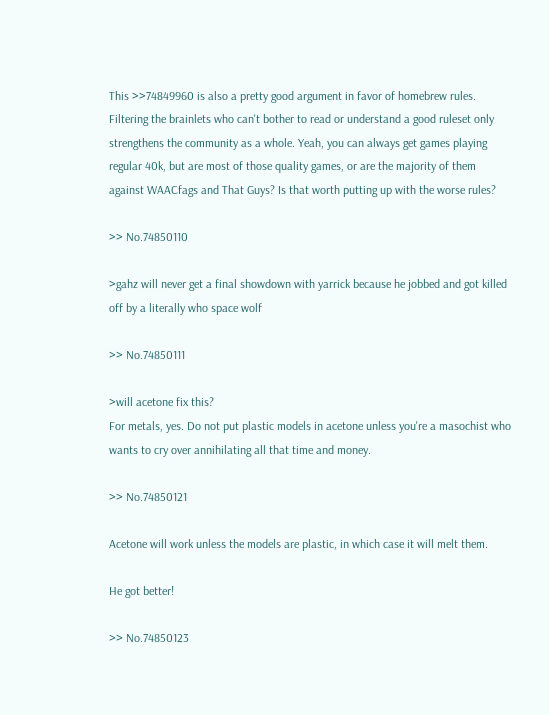This >>74849960 is also a pretty good argument in favor of homebrew rules. Filtering the brainlets who can't bother to read or understand a good ruleset only strengthens the community as a whole. Yeah, you can always get games playing regular 40k, but are most of those quality games, or are the majority of them against WAACfags and That Guys? Is that worth putting up with the worse rules?

>> No.74850110

>gahz will never get a final showdown with yarrick because he jobbed and got killed off by a literally who space wolf

>> No.74850111

>will acetone fix this?
For metals, yes. Do not put plastic models in acetone unless you're a masochist who wants to cry over annihilating all that time and money.

>> No.74850121

Acetone will work unless the models are plastic, in which case it will melt them.

He got better!

>> No.74850123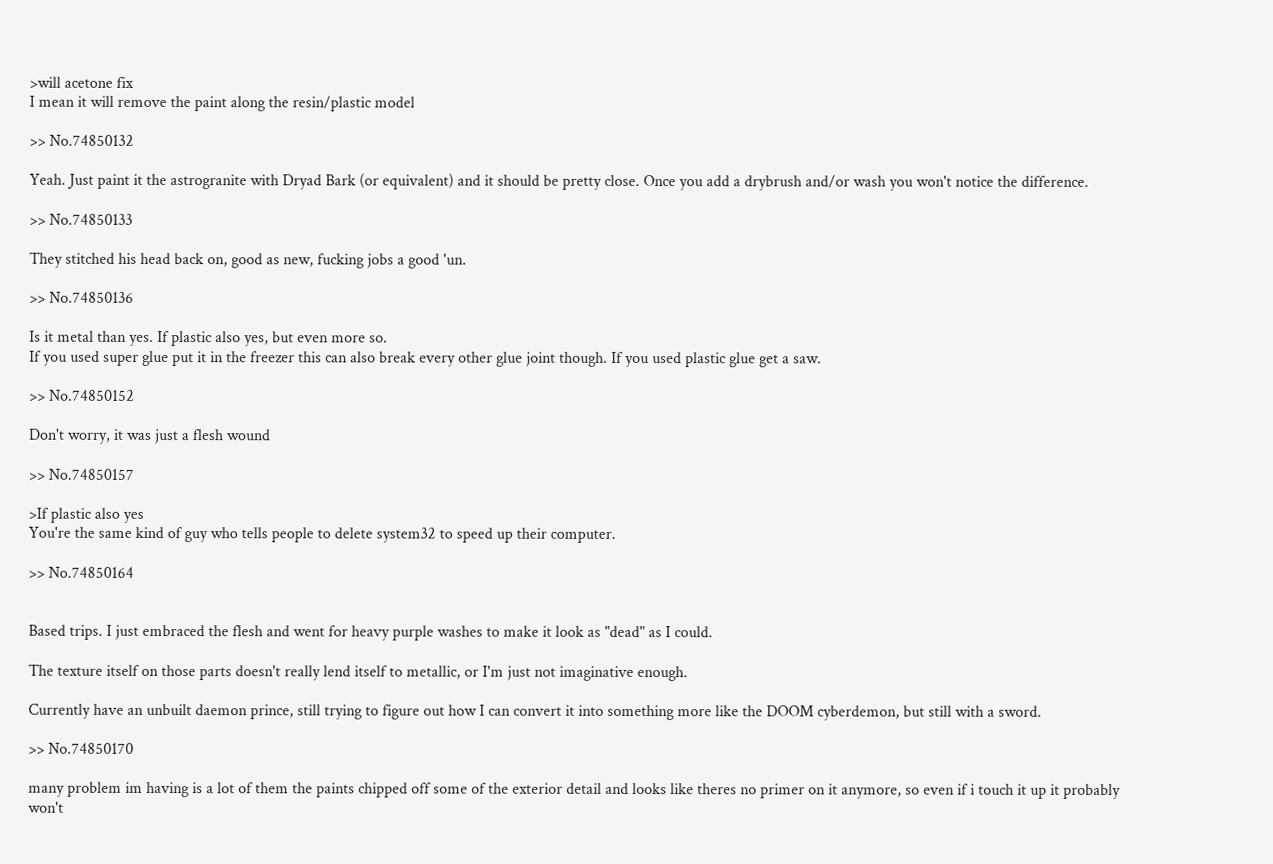>will acetone fix
I mean it will remove the paint along the resin/plastic model

>> No.74850132

Yeah. Just paint it the astrogranite with Dryad Bark (or equivalent) and it should be pretty close. Once you add a drybrush and/or wash you won't notice the difference.

>> No.74850133

They stitched his head back on, good as new, fucking jobs a good 'un.

>> No.74850136

Is it metal than yes. If plastic also yes, but even more so.
If you used super glue put it in the freezer this can also break every other glue joint though. If you used plastic glue get a saw.

>> No.74850152

Don't worry, it was just a flesh wound

>> No.74850157

>If plastic also yes
You're the same kind of guy who tells people to delete system32 to speed up their computer.

>> No.74850164


Based trips. I just embraced the flesh and went for heavy purple washes to make it look as "dead" as I could.

The texture itself on those parts doesn't really lend itself to metallic, or I'm just not imaginative enough.

Currently have an unbuilt daemon prince, still trying to figure out how I can convert it into something more like the DOOM cyberdemon, but still with a sword.

>> No.74850170

many problem im having is a lot of them the paints chipped off some of the exterior detail and looks like theres no primer on it anymore, so even if i touch it up it probably won't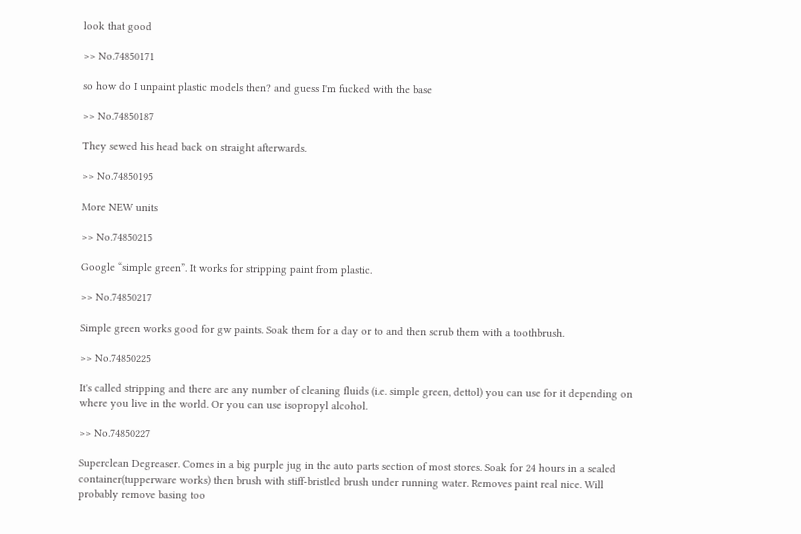look that good

>> No.74850171

so how do I unpaint plastic models then? and guess I'm fucked with the base

>> No.74850187

They sewed his head back on straight afterwards.

>> No.74850195

More NEW units

>> No.74850215

Google “simple green”. It works for stripping paint from plastic.

>> No.74850217

Simple green works good for gw paints. Soak them for a day or to and then scrub them with a toothbrush.

>> No.74850225

It's called stripping and there are any number of cleaning fluids (i.e. simple green, dettol) you can use for it depending on where you live in the world. Or you can use isopropyl alcohol.

>> No.74850227

Superclean Degreaser. Comes in a big purple jug in the auto parts section of most stores. Soak for 24 hours in a sealed container(tupperware works) then brush with stiff-bristled brush under running water. Removes paint real nice. Will probably remove basing too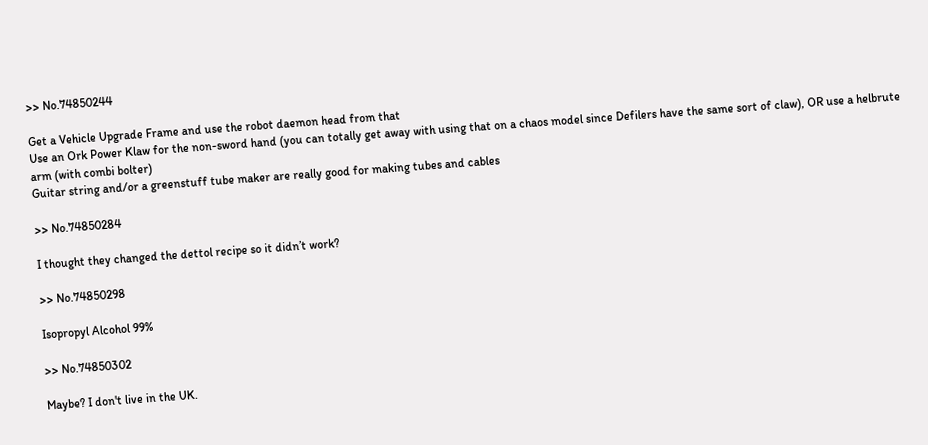>> No.74850244

Get a Vehicle Upgrade Frame and use the robot daemon head from that
Use an Ork Power Klaw for the non-sword hand (you can totally get away with using that on a chaos model since Defilers have the same sort of claw), OR use a helbrute arm (with combi bolter)
Guitar string and/or a greenstuff tube maker are really good for making tubes and cables

>> No.74850284

I thought they changed the dettol recipe so it didn’t work?

>> No.74850298

Isopropyl Alcohol 99%

>> No.74850302

Maybe? I don't live in the UK.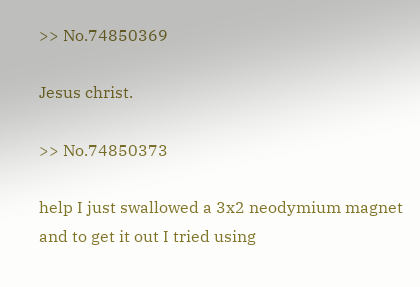>> No.74850369

Jesus christ.

>> No.74850373

help I just swallowed a 3x2 neodymium magnet and to get it out I tried using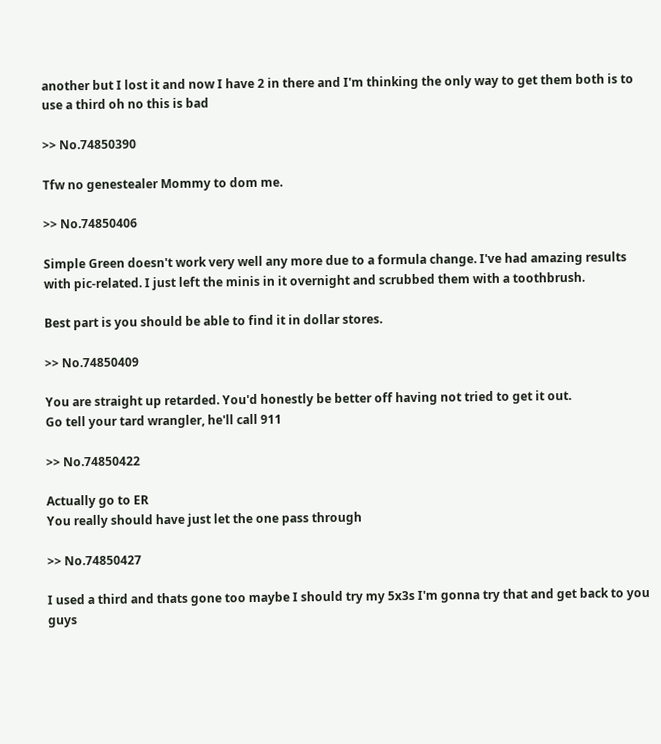another but I lost it and now I have 2 in there and I'm thinking the only way to get them both is to use a third oh no this is bad

>> No.74850390

Tfw no genestealer Mommy to dom me.

>> No.74850406

Simple Green doesn't work very well any more due to a formula change. I've had amazing results with pic-related. I just left the minis in it overnight and scrubbed them with a toothbrush.

Best part is you should be able to find it in dollar stores.

>> No.74850409

You are straight up retarded. You'd honestly be better off having not tried to get it out.
Go tell your tard wrangler, he'll call 911

>> No.74850422

Actually go to ER
You really should have just let the one pass through

>> No.74850427

I used a third and thats gone too maybe I should try my 5x3s I'm gonna try that and get back to you guys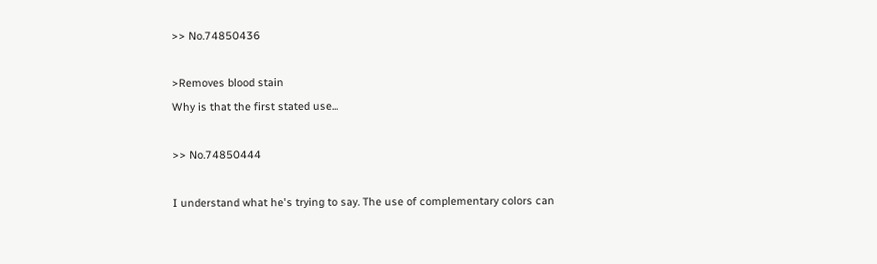>> No.74850436

>Removes blood stain
Why is that the first stated use...

>> No.74850444

I understand what he's trying to say. The use of complementary colors can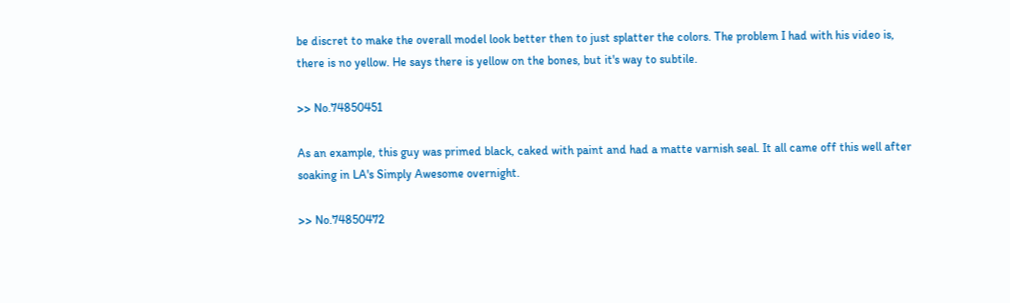be discret to make the overall model look better then to just splatter the colors. The problem I had with his video is, there is no yellow. He says there is yellow on the bones, but it's way to subtile.

>> No.74850451

As an example, this guy was primed black, caked with paint and had a matte varnish seal. It all came off this well after soaking in LA's Simply Awesome overnight.

>> No.74850472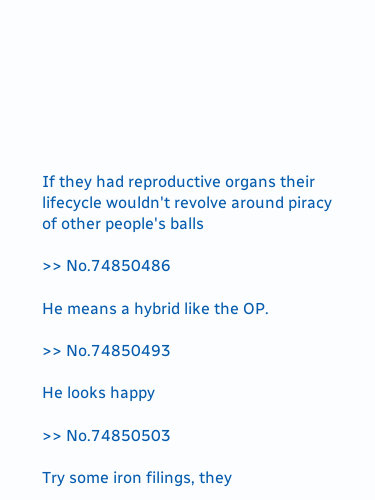If they had reproductive organs their lifecycle wouldn't revolve around piracy of other people's balls

>> No.74850486

He means a hybrid like the OP.

>> No.74850493

He looks happy

>> No.74850503

Try some iron filings, they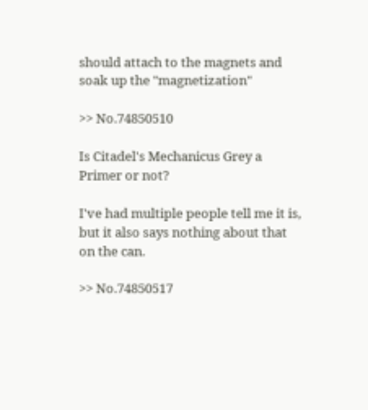should attach to the magnets and soak up the "magnetization"

>> No.74850510

Is Citadel's Mechanicus Grey a Primer or not?

I've had multiple people tell me it is, but it also says nothing about that on the can.

>> No.74850517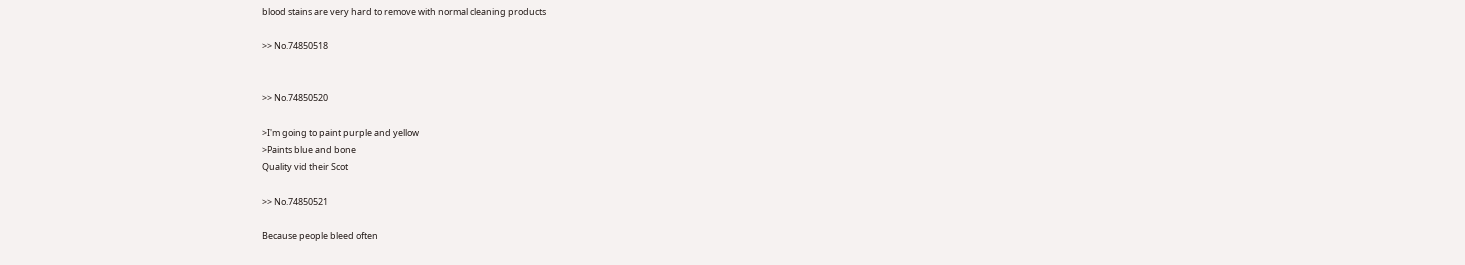blood stains are very hard to remove with normal cleaning products

>> No.74850518


>> No.74850520

>I'm going to paint purple and yellow
>Paints blue and bone
Quality vid their Scot

>> No.74850521

Because people bleed often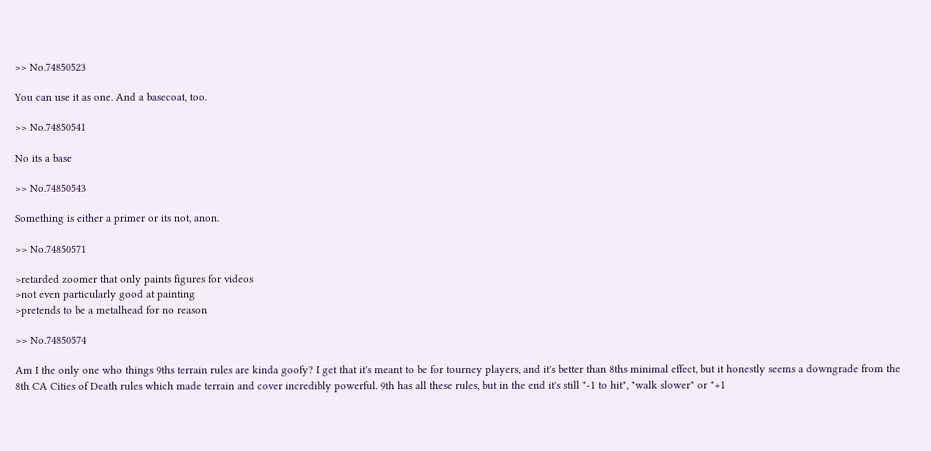>> No.74850523

You can use it as one. And a basecoat, too.

>> No.74850541

No its a base

>> No.74850543

Something is either a primer or its not, anon.

>> No.74850571

>retarded zoomer that only paints figures for videos
>not even particularly good at painting
>pretends to be a metalhead for no reason

>> No.74850574

Am I the only one who things 9ths terrain rules are kinda goofy? I get that it's meant to be for tourney players, and it's better than 8ths minimal effect, but it honestly seems a downgrade from the 8th CA Cities of Death rules which made terrain and cover incredibly powerful. 9th has all these rules, but in the end it's still "-1 to hit", "walk slower" or "+1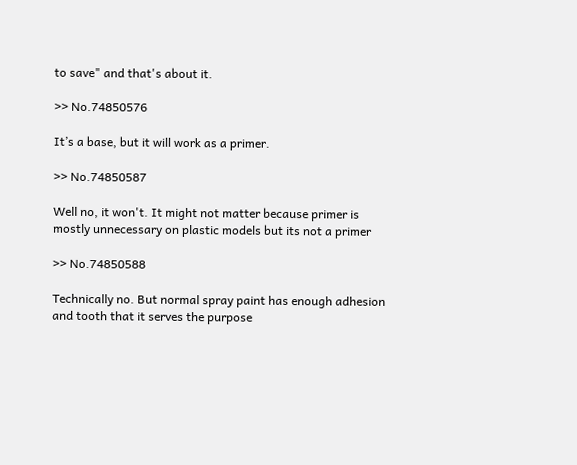to save" and that's about it.

>> No.74850576

It’s a base, but it will work as a primer.

>> No.74850587

Well no, it won't. It might not matter because primer is mostly unnecessary on plastic models but its not a primer

>> No.74850588

Technically no. But normal spray paint has enough adhesion and tooth that it serves the purpose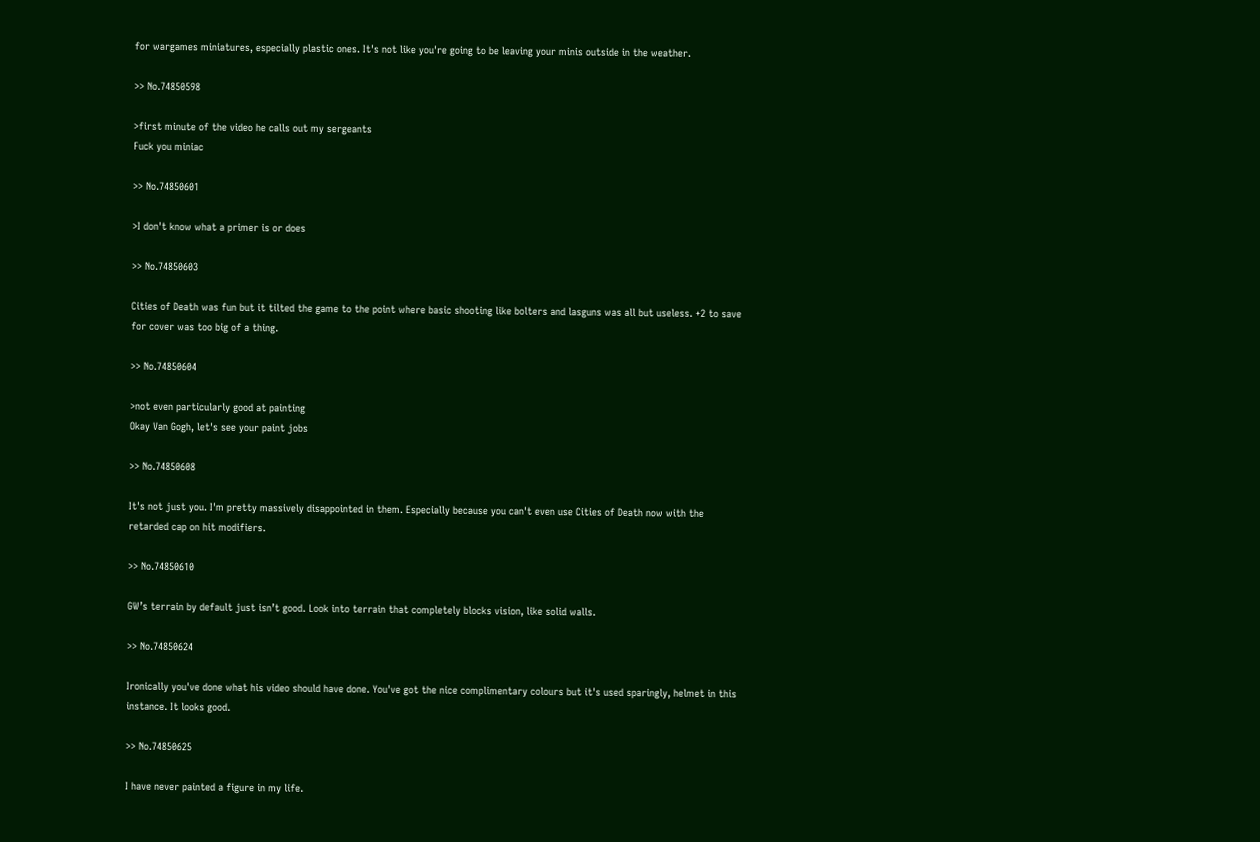for wargames miniatures, especially plastic ones. It's not like you're going to be leaving your minis outside in the weather.

>> No.74850598

>first minute of the video he calls out my sergeants
Fuck you miniac

>> No.74850601

>I don't know what a primer is or does

>> No.74850603

Cities of Death was fun but it tilted the game to the point where basic shooting like bolters and lasguns was all but useless. +2 to save for cover was too big of a thing.

>> No.74850604

>not even particularly good at painting
Okay Van Gogh, let's see your paint jobs

>> No.74850608

It's not just you. I'm pretty massively disappointed in them. Especially because you can't even use Cities of Death now with the retarded cap on hit modifiers.

>> No.74850610

GW’s terrain by default just isn’t good. Look into terrain that completely blocks vision, like solid walls.

>> No.74850624

Ironically you've done what his video should have done. You've got the nice complimentary colours but it's used sparingly, helmet in this instance. It looks good.

>> No.74850625

I have never painted a figure in my life.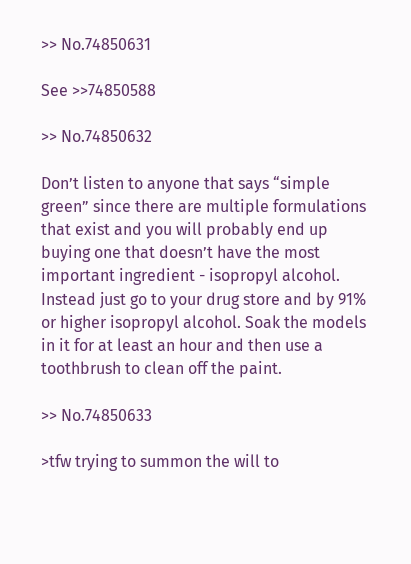>> No.74850631

See >>74850588

>> No.74850632

Don’t listen to anyone that says “simple green” since there are multiple formulations that exist and you will probably end up buying one that doesn’t have the most important ingredient - isopropyl alcohol. Instead just go to your drug store and by 91% or higher isopropyl alcohol. Soak the models in it for at least an hour and then use a toothbrush to clean off the paint.

>> No.74850633

>tfw trying to summon the will to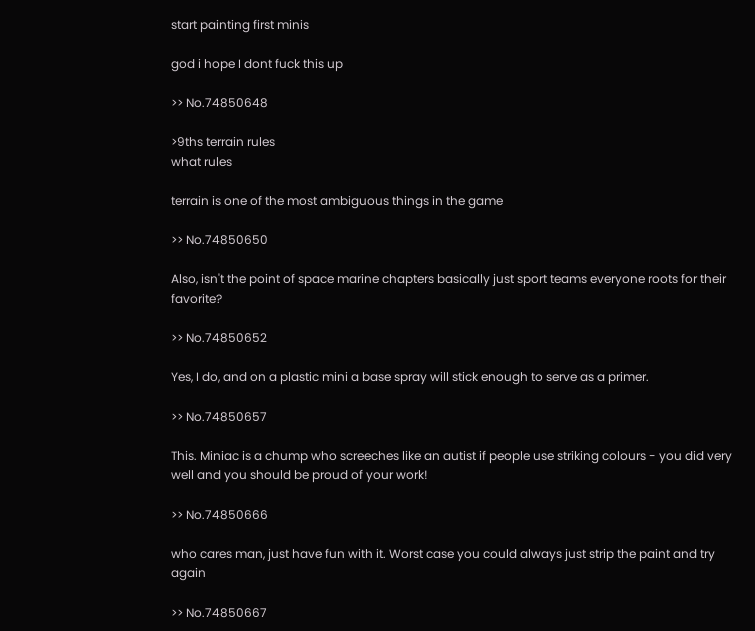start painting first minis

god i hope I dont fuck this up

>> No.74850648

>9ths terrain rules
what rules

terrain is one of the most ambiguous things in the game

>> No.74850650

Also, isn't the point of space marine chapters basically just sport teams everyone roots for their favorite?

>> No.74850652

Yes, I do, and on a plastic mini a base spray will stick enough to serve as a primer.

>> No.74850657

This. Miniac is a chump who screeches like an autist if people use striking colours - you did very well and you should be proud of your work!

>> No.74850666

who cares man, just have fun with it. Worst case you could always just strip the paint and try again

>> No.74850667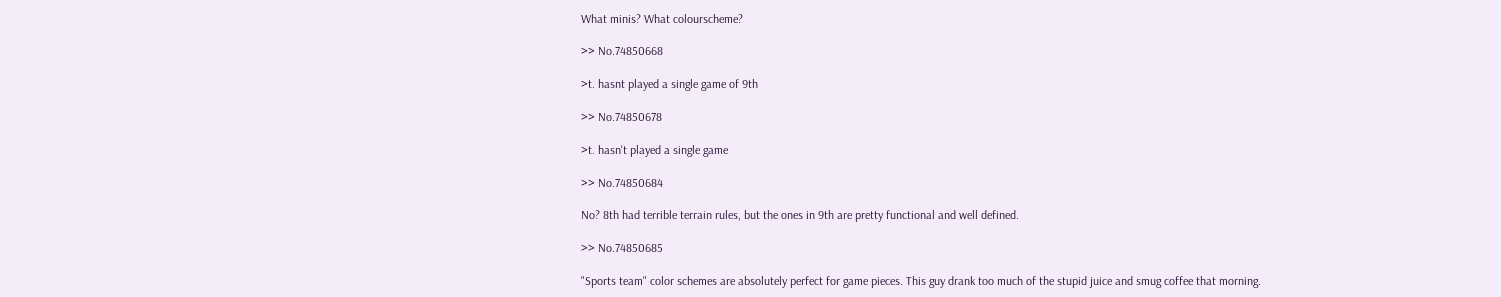What minis? What colourscheme?

>> No.74850668

>t. hasnt played a single game of 9th

>> No.74850678

>t. hasn't played a single game

>> No.74850684

No? 8th had terrible terrain rules, but the ones in 9th are pretty functional and well defined.

>> No.74850685

"Sports team" color schemes are absolutely perfect for game pieces. This guy drank too much of the stupid juice and smug coffee that morning.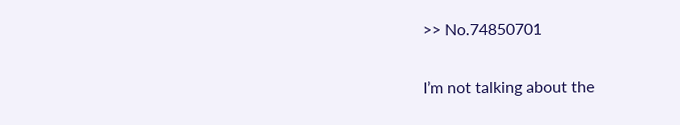>> No.74850701

I’m not talking about the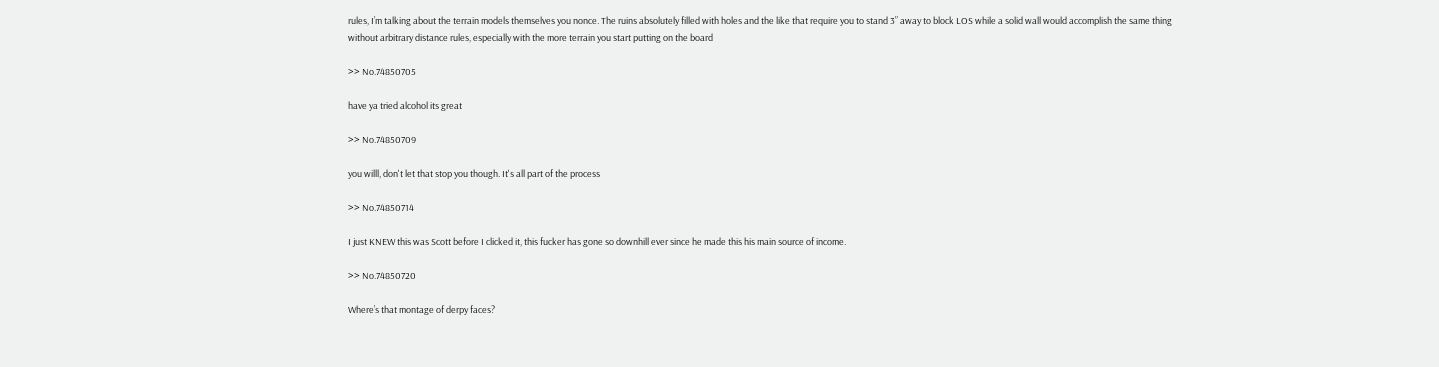rules, I’m talking about the terrain models themselves you nonce. The ruins absolutely filled with holes and the like that require you to stand 3” away to block LOS while a solid wall would accomplish the same thing without arbitrary distance rules, especially with the more terrain you start putting on the board

>> No.74850705

have ya tried alcohol its great

>> No.74850709

you willl, don't let that stop you though. It's all part of the process

>> No.74850714

I just KNEW this was Scott before I clicked it, this fucker has gone so downhill ever since he made this his main source of income.

>> No.74850720

Where’s that montage of derpy faces?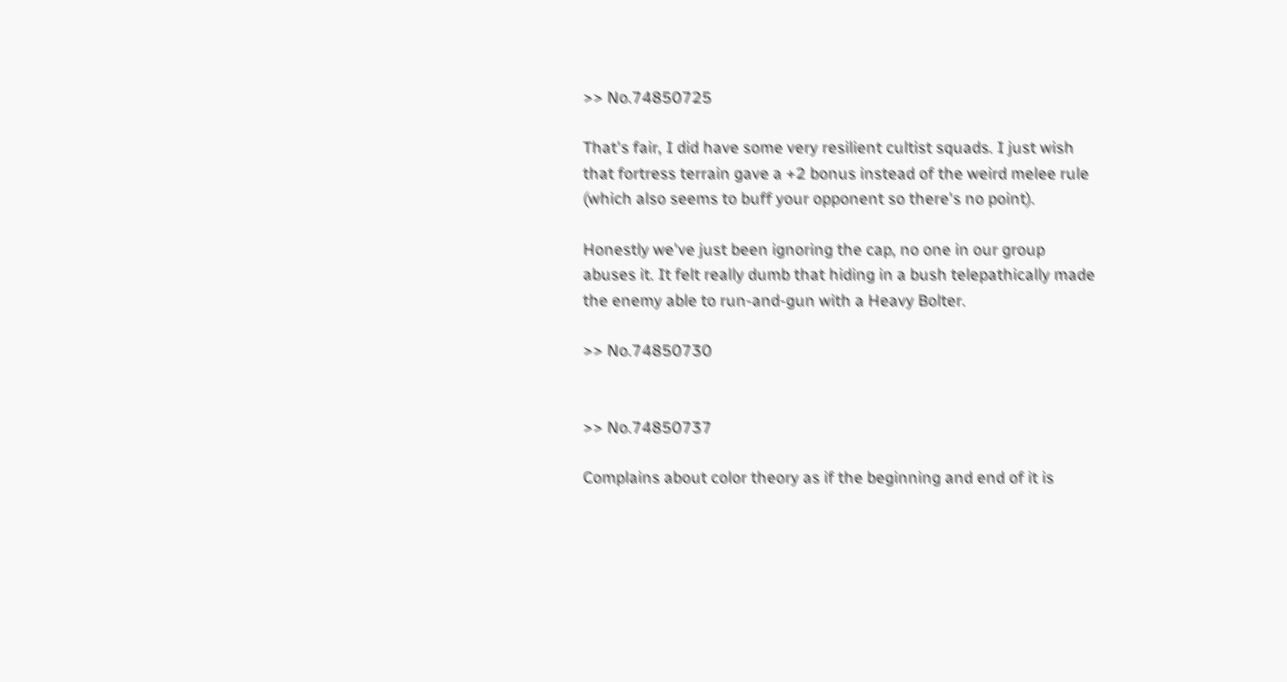>> No.74850725

That's fair, I did have some very resilient cultist squads. I just wish that fortress terrain gave a +2 bonus instead of the weird melee rule (which also seems to buff your opponent so there's no point).

Honestly we've just been ignoring the cap, no one in our group abuses it. It felt really dumb that hiding in a bush telepathically made the enemy able to run-and-gun with a Heavy Bolter.

>> No.74850730


>> No.74850737

Complains about color theory as if the beginning and end of it is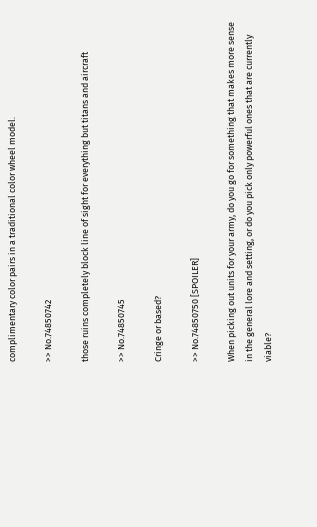complimentary color pairs in a traditional color wheel model.

>> No.74850742

those ruins completely block line of sight for everything but titans and aircraft

>> No.74850745

Cringe or based?

>> No.74850750 [SPOILER]

When picking out units for your army, do you go for something that makes more sense in the general lore and setting, or do you pick only powerful ones that are currently viable?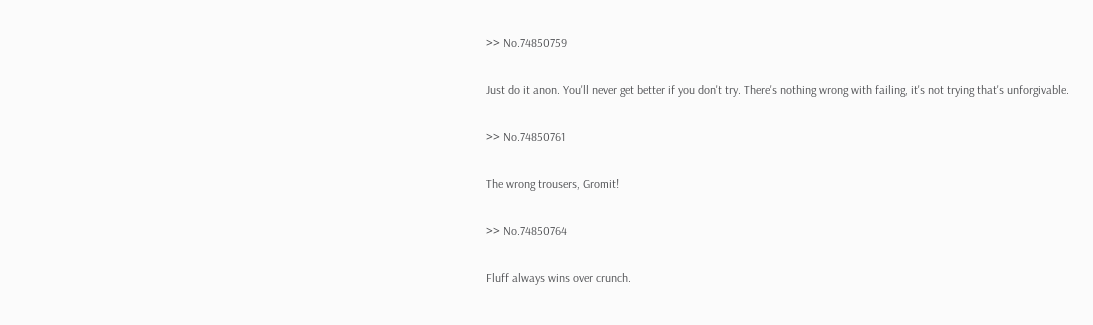>> No.74850759

Just do it anon. You'll never get better if you don't try. There's nothing wrong with failing, it's not trying that's unforgivable.

>> No.74850761

The wrong trousers, Gromit!

>> No.74850764

Fluff always wins over crunch.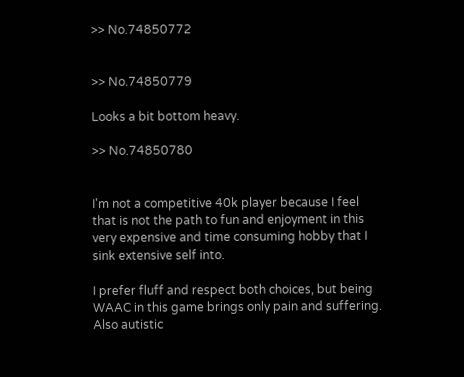>> No.74850772


>> No.74850779

Looks a bit bottom heavy.

>> No.74850780


I'm not a competitive 40k player because I feel that is not the path to fun and enjoyment in this very expensive and time consuming hobby that I sink extensive self into.

I prefer fluff and respect both choices, but being WAAC in this game brings only pain and suffering. Also autistic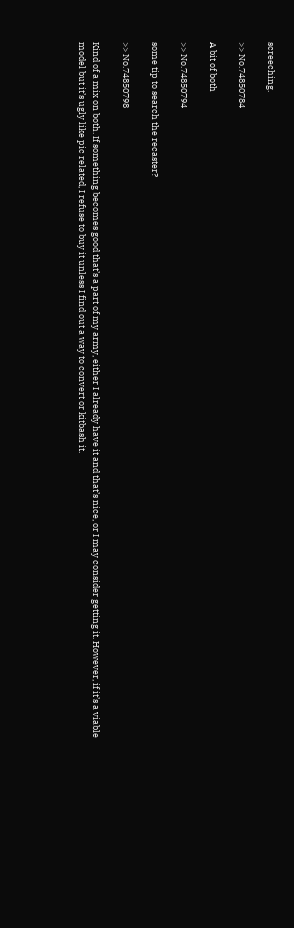screeching.

>> No.74850784

A bit of both

>> No.74850794

some tip to search the recaster?

>> No.74850798

Kind of a mix on both. If something becomes good that’s a part of my army, either I already have it and that’s nice, or I may consider getting it. However, if it’s a viable model but it’s ugly like pic related, I refuse to buy it unless I find out a way to convert or kitbash it.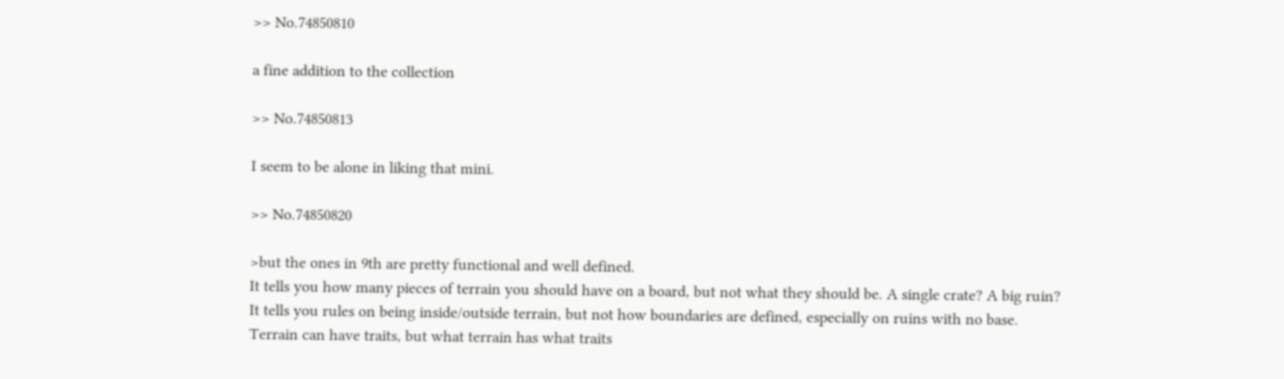>> No.74850810

a fine addition to the collection

>> No.74850813

I seem to be alone in liking that mini.

>> No.74850820

>but the ones in 9th are pretty functional and well defined.
It tells you how many pieces of terrain you should have on a board, but not what they should be. A single crate? A big ruin?
It tells you rules on being inside/outside terrain, but not how boundaries are defined, especially on ruins with no base.
Terrain can have traits, but what terrain has what traits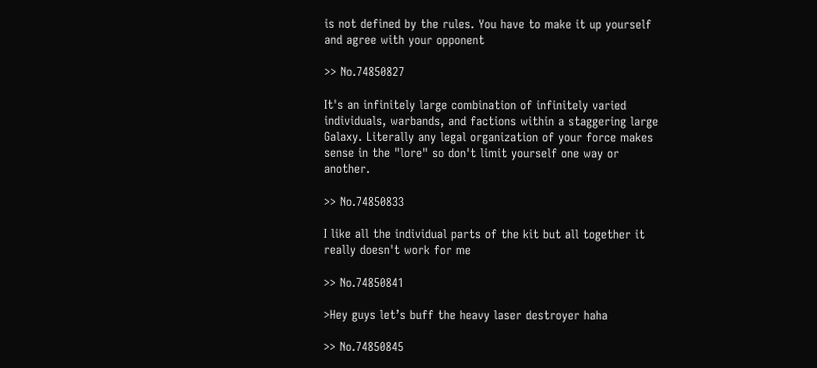is not defined by the rules. You have to make it up yourself and agree with your opponent

>> No.74850827

It's an infinitely large combination of infinitely varied individuals, warbands, and factions within a staggering large Galaxy. Literally any legal organization of your force makes sense in the "lore" so don't limit yourself one way or another.

>> No.74850833

I like all the individual parts of the kit but all together it really doesn't work for me

>> No.74850841

>Hey guys let’s buff the heavy laser destroyer haha

>> No.74850845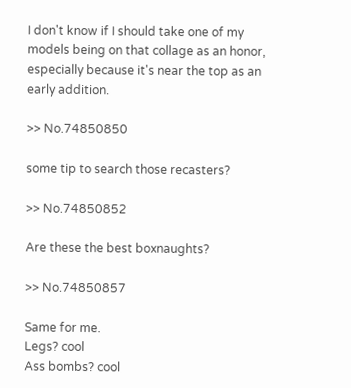I don't know if I should take one of my models being on that collage as an honor, especially because it's near the top as an early addition.

>> No.74850850

some tip to search those recasters?

>> No.74850852

Are these the best boxnaughts?

>> No.74850857

Same for me.
Legs? cool
Ass bombs? cool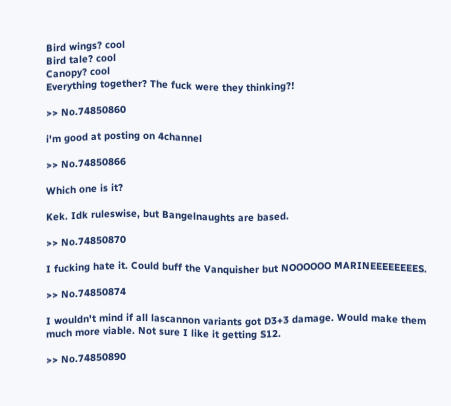Bird wings? cool
Bird tale? cool
Canopy? cool
Everything together? The fuck were they thinking?!

>> No.74850860

i'm good at posting on 4channel

>> No.74850866

Which one is it?

Kek. Idk ruleswise, but Bangelnaughts are based.

>> No.74850870

I fucking hate it. Could buff the Vanquisher but NOOOOOO MARINEEEEEEEES.

>> No.74850874

I wouldn't mind if all lascannon variants got D3+3 damage. Would make them much more viable. Not sure I like it getting S12.

>> No.74850890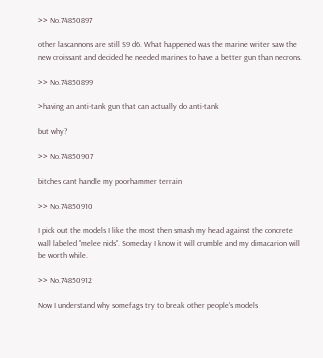>> No.74850897

other lascannons are still S9 d6. What happened was the marine writer saw the new croissant and decided he needed marines to have a better gun than necrons.

>> No.74850899

>having an anti-tank gun that can actually do anti-tank

but why?

>> No.74850907

bitches cant handle my poorhammer terrain

>> No.74850910

I pick out the models I like the most then smash my head against the concrete wall labeled "melee nids". Someday I know it will crumble and my dimacarion will be worth while.

>> No.74850912

Now I understand why somefags try to break other people's models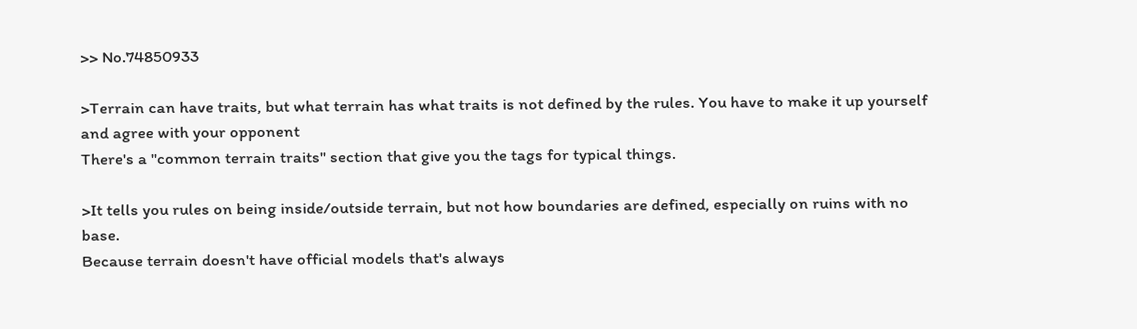>> No.74850933

>Terrain can have traits, but what terrain has what traits is not defined by the rules. You have to make it up yourself and agree with your opponent
There's a "common terrain traits" section that give you the tags for typical things.

>It tells you rules on being inside/outside terrain, but not how boundaries are defined, especially on ruins with no base.
Because terrain doesn't have official models that's always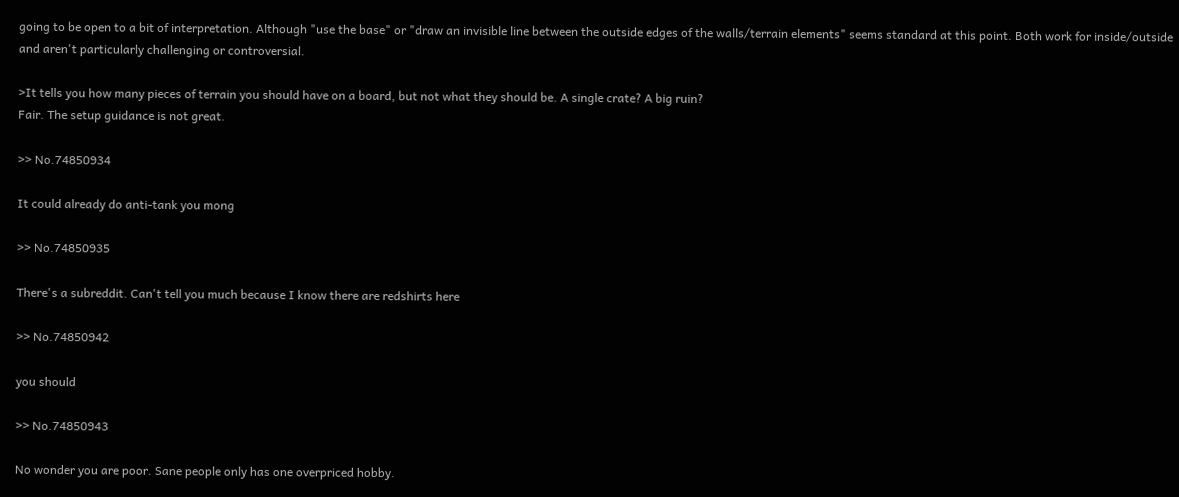going to be open to a bit of interpretation. Although "use the base" or "draw an invisible line between the outside edges of the walls/terrain elements" seems standard at this point. Both work for inside/outside and aren't particularly challenging or controversial.

>It tells you how many pieces of terrain you should have on a board, but not what they should be. A single crate? A big ruin?
Fair. The setup guidance is not great.

>> No.74850934

It could already do anti-tank you mong

>> No.74850935

There's a subreddit. Can't tell you much because I know there are redshirts here

>> No.74850942

you should

>> No.74850943

No wonder you are poor. Sane people only has one overpriced hobby.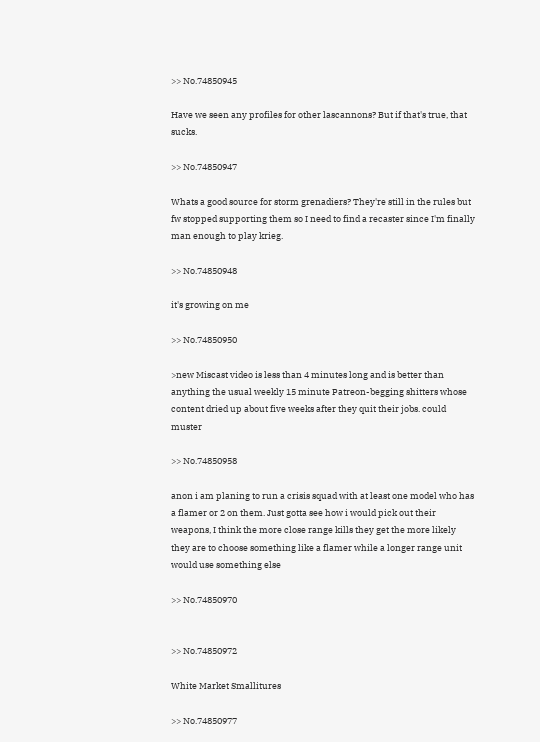>> No.74850945

Have we seen any profiles for other lascannons? But if that's true, that sucks.

>> No.74850947

Whats a good source for storm grenadiers? They're still in the rules but fw stopped supporting them so I need to find a recaster since I'm finally man enough to play krieg.

>> No.74850948

it's growing on me

>> No.74850950

>new Miscast video is less than 4 minutes long and is better than anything the usual weekly 15 minute Patreon-begging shitters whose content dried up about five weeks after they quit their jobs. could muster

>> No.74850958

anon i am planing to run a crisis squad with at least one model who has a flamer or 2 on them. Just gotta see how i would pick out their weapons, I think the more close range kills they get the more likely they are to choose something like a flamer while a longer range unit would use something else

>> No.74850970


>> No.74850972

White Market Smallitures

>> No.74850977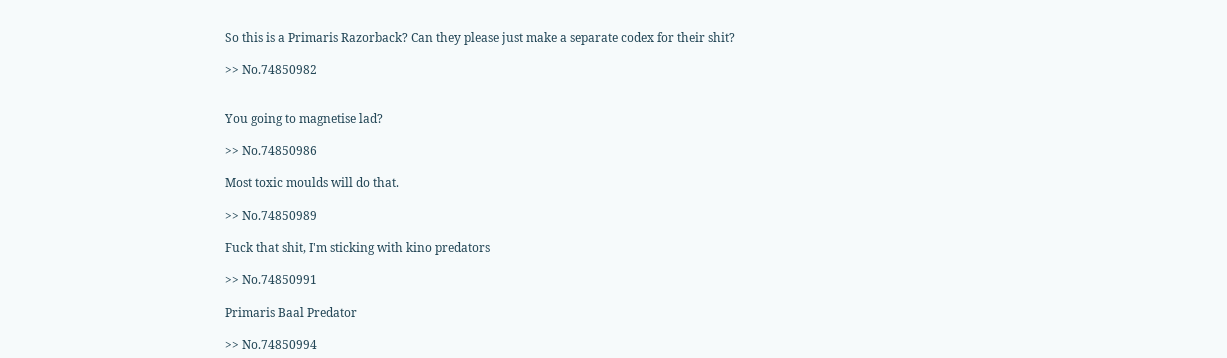So this is a Primaris Razorback? Can they please just make a separate codex for their shit?

>> No.74850982


You going to magnetise lad?

>> No.74850986

Most toxic moulds will do that.

>> No.74850989

Fuck that shit, I'm sticking with kino predators

>> No.74850991

Primaris Baal Predator

>> No.74850994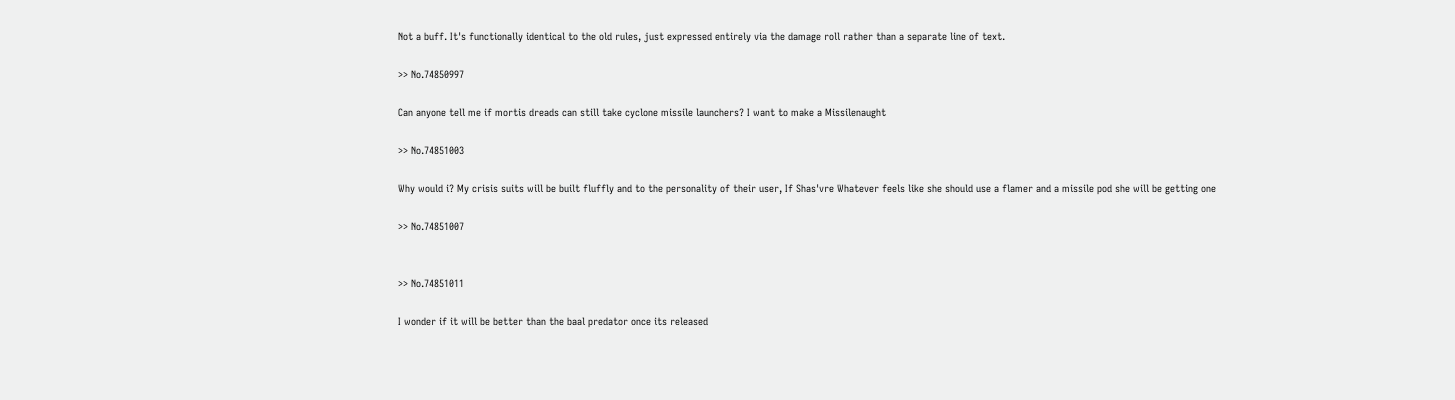Not a buff. It's functionally identical to the old rules, just expressed entirely via the damage roll rather than a separate line of text.

>> No.74850997

Can anyone tell me if mortis dreads can still take cyclone missile launchers? I want to make a Missilenaught

>> No.74851003

Why would i? My crisis suits will be built fluffly and to the personality of their user, If Shas'vre Whatever feels like she should use a flamer and a missile pod she will be getting one

>> No.74851007


>> No.74851011

I wonder if it will be better than the baal predator once its released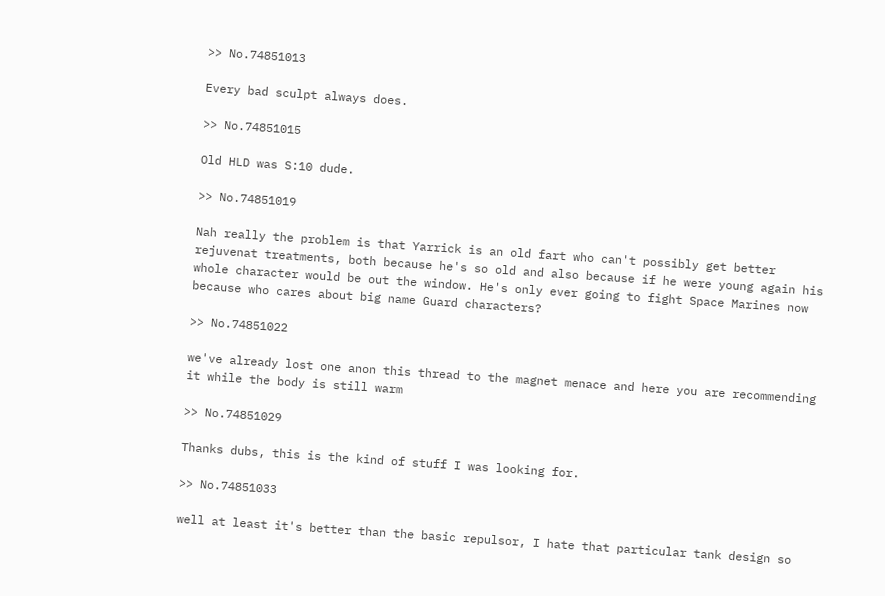>> No.74851013

Every bad sculpt always does.

>> No.74851015

Old HLD was S:10 dude.

>> No.74851019

Nah really the problem is that Yarrick is an old fart who can't possibly get better rejuvenat treatments, both because he's so old and also because if he were young again his whole character would be out the window. He's only ever going to fight Space Marines now because who cares about big name Guard characters?

>> No.74851022

we've already lost one anon this thread to the magnet menace and here you are recommending it while the body is still warm

>> No.74851029

Thanks dubs, this is the kind of stuff I was looking for.

>> No.74851033

well at least it's better than the basic repulsor, I hate that particular tank design so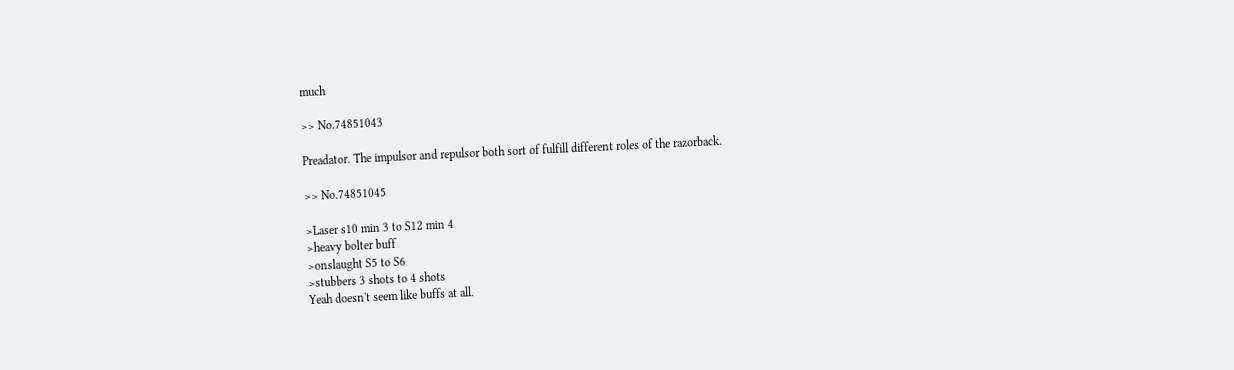much

>> No.74851043

Preadator. The impulsor and repulsor both sort of fulfill different roles of the razorback.

>> No.74851045

>Laser s10 min 3 to S12 min 4
>heavy bolter buff
>onslaught S5 to S6
>stubbers 3 shots to 4 shots
Yeah doesn't seem like buffs at all.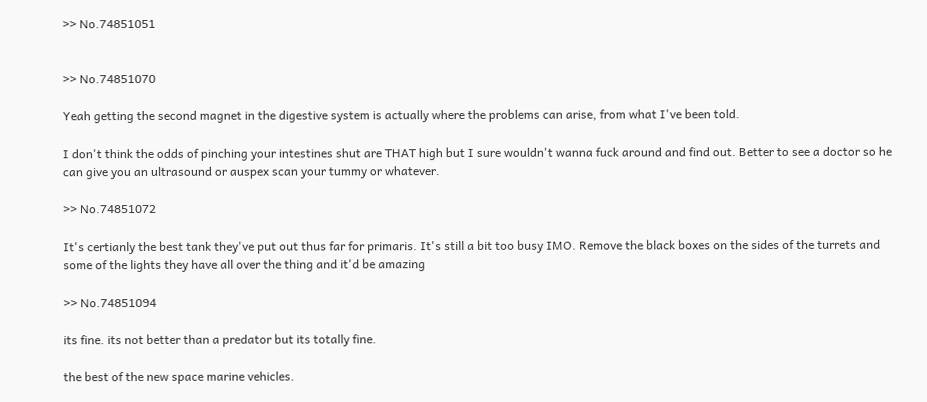>> No.74851051


>> No.74851070

Yeah getting the second magnet in the digestive system is actually where the problems can arise, from what I've been told.

I don't think the odds of pinching your intestines shut are THAT high but I sure wouldn't wanna fuck around and find out. Better to see a doctor so he can give you an ultrasound or auspex scan your tummy or whatever.

>> No.74851072

It's certianly the best tank they've put out thus far for primaris. It's still a bit too busy IMO. Remove the black boxes on the sides of the turrets and some of the lights they have all over the thing and it'd be amazing

>> No.74851094

its fine. its not better than a predator but its totally fine.

the best of the new space marine vehicles.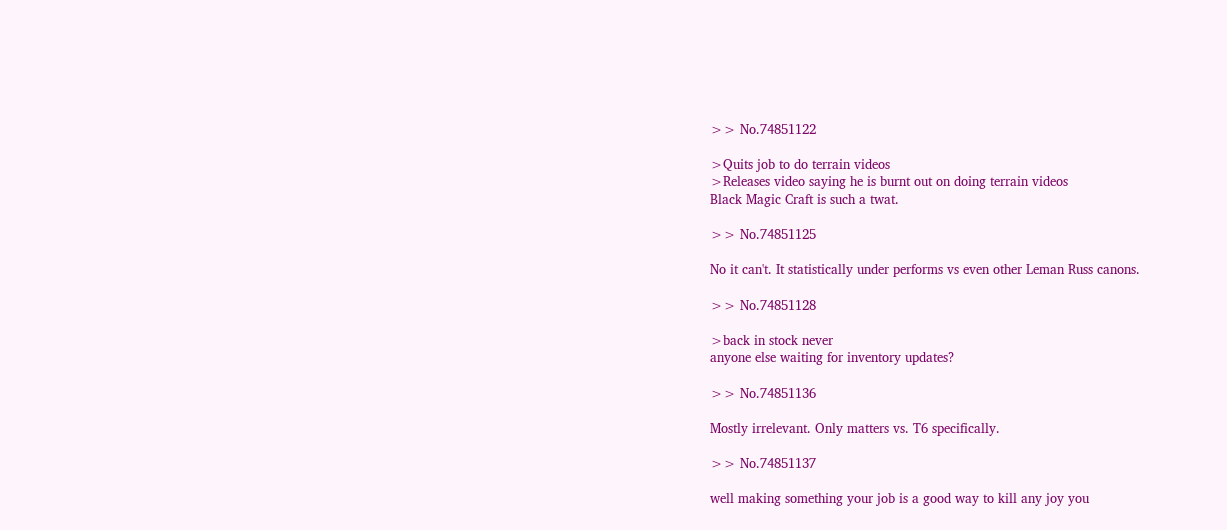>> No.74851122

>Quits job to do terrain videos
>Releases video saying he is burnt out on doing terrain videos
Black Magic Craft is such a twat.

>> No.74851125

No it can't. It statistically under performs vs even other Leman Russ canons.

>> No.74851128

>back in stock never
anyone else waiting for inventory updates?

>> No.74851136

Mostly irrelevant. Only matters vs. T6 specifically.

>> No.74851137

well making something your job is a good way to kill any joy you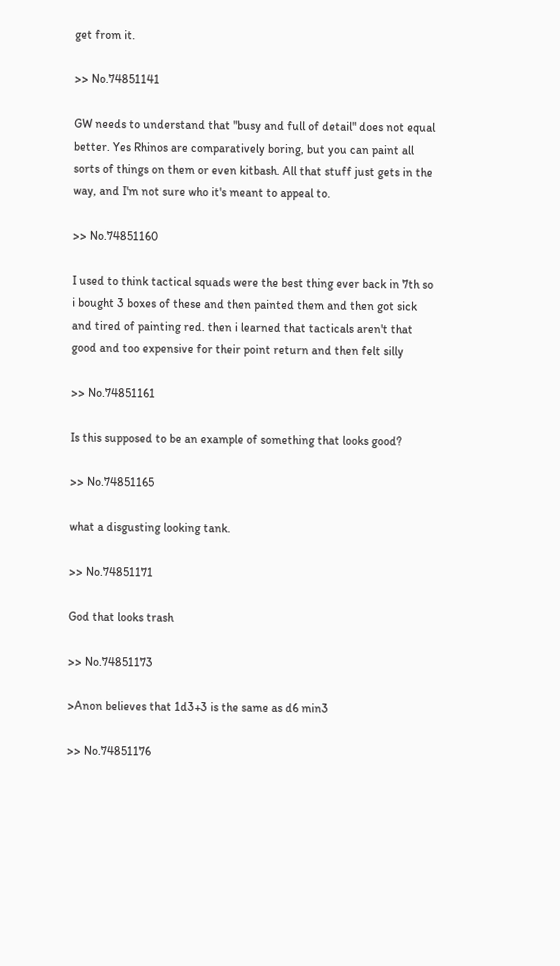get from it.

>> No.74851141

GW needs to understand that "busy and full of detail" does not equal better. Yes Rhinos are comparatively boring, but you can paint all sorts of things on them or even kitbash. All that stuff just gets in the way, and I'm not sure who it's meant to appeal to.

>> No.74851160

I used to think tactical squads were the best thing ever back in 7th so i bought 3 boxes of these and then painted them and then got sick and tired of painting red. then i learned that tacticals aren't that good and too expensive for their point return and then felt silly

>> No.74851161

Is this supposed to be an example of something that looks good?

>> No.74851165

what a disgusting looking tank.

>> No.74851171

God that looks trash

>> No.74851173

>Anon believes that 1d3+3 is the same as d6 min3

>> No.74851176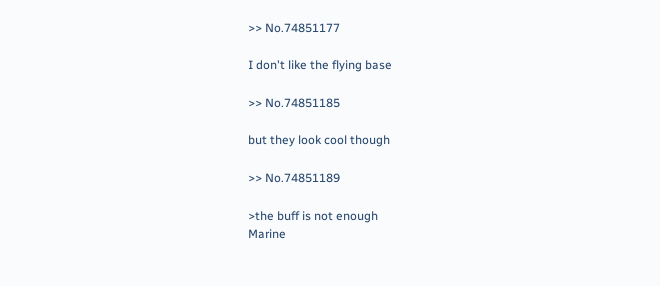>> No.74851177

I don't like the flying base

>> No.74851185

but they look cool though

>> No.74851189

>the buff is not enough
Marine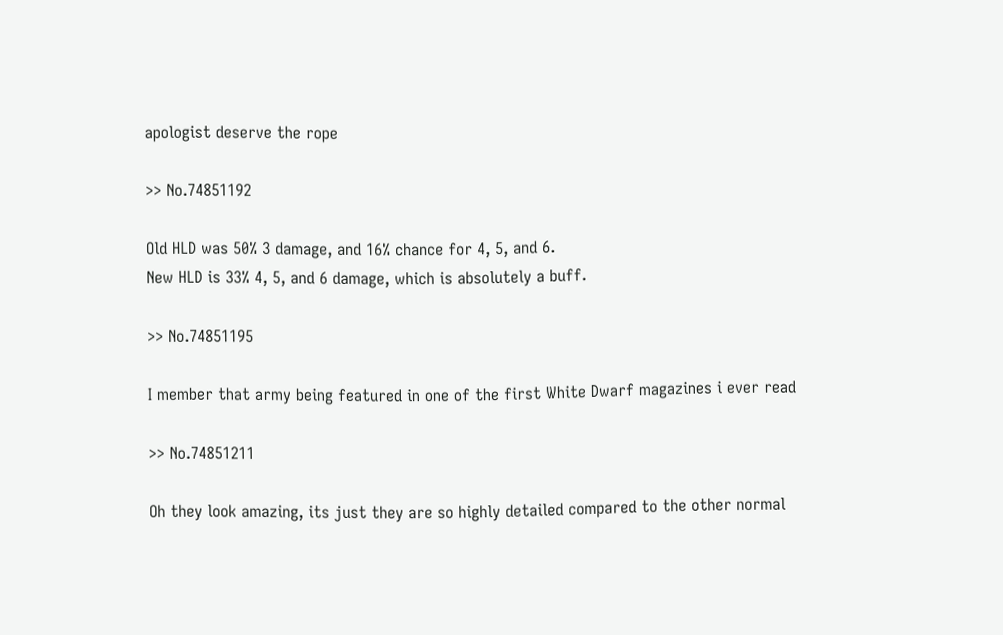apologist deserve the rope

>> No.74851192

Old HLD was 50% 3 damage, and 16% chance for 4, 5, and 6.
New HLD is 33% 4, 5, and 6 damage, which is absolutely a buff.

>> No.74851195

I member that army being featured in one of the first White Dwarf magazines i ever read

>> No.74851211

Oh they look amazing, its just they are so highly detailed compared to the other normal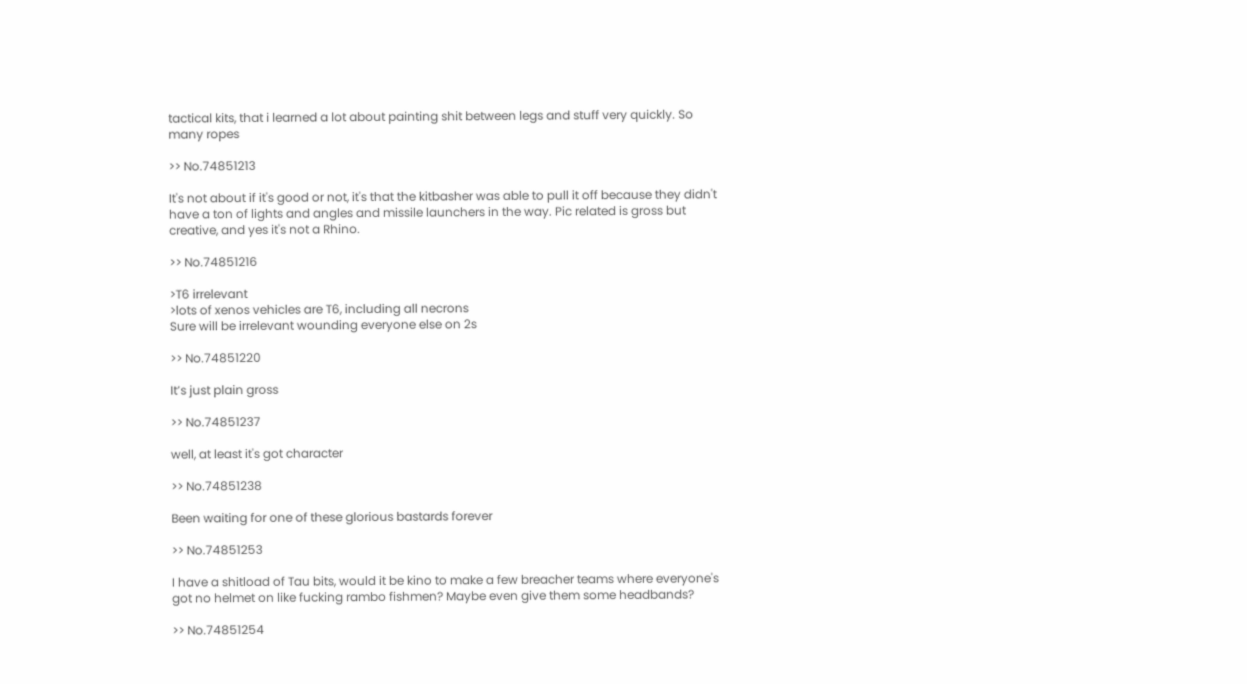tactical kits, that i learned a lot about painting shit between legs and stuff very quickly. So many ropes

>> No.74851213

It's not about if it's good or not, it's that the kitbasher was able to pull it off because they didn't have a ton of lights and angles and missile launchers in the way. Pic related is gross but creative, and yes it's not a Rhino.

>> No.74851216

>T6 irrelevant
>lots of xenos vehicles are T6, including all necrons
Sure will be irrelevant wounding everyone else on 2s

>> No.74851220

It’s just plain gross

>> No.74851237

well, at least it's got character

>> No.74851238

Been waiting for one of these glorious bastards forever

>> No.74851253

I have a shitload of Tau bits, would it be kino to make a few breacher teams where everyone's got no helmet on like fucking rambo fishmen? Maybe even give them some headbands?

>> No.74851254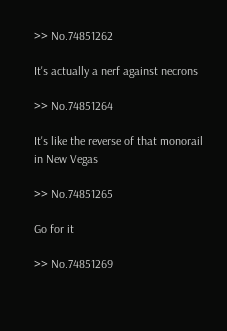>> No.74851262

It's actually a nerf against necrons

>> No.74851264

It's like the reverse of that monorail in New Vegas

>> No.74851265

Go for it

>> No.74851269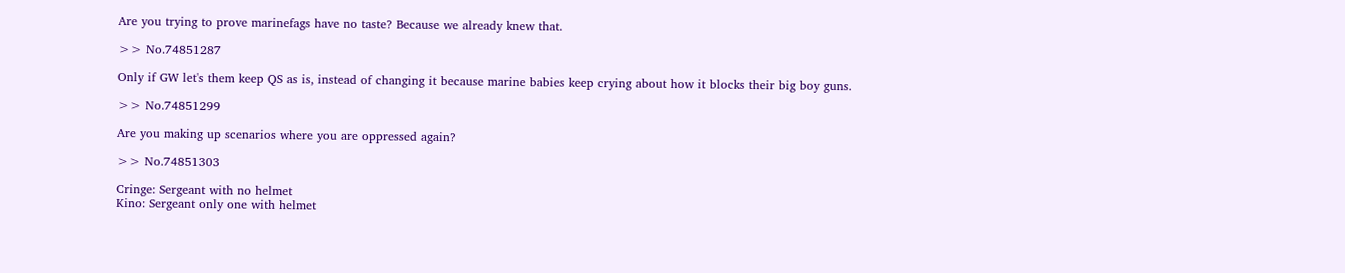Are you trying to prove marinefags have no taste? Because we already knew that.

>> No.74851287

Only if GW let's them keep QS as is, instead of changing it because marine babies keep crying about how it blocks their big boy guns.

>> No.74851299

Are you making up scenarios where you are oppressed again?

>> No.74851303

Cringe: Sergeant with no helmet
Kino: Sergeant only one with helmet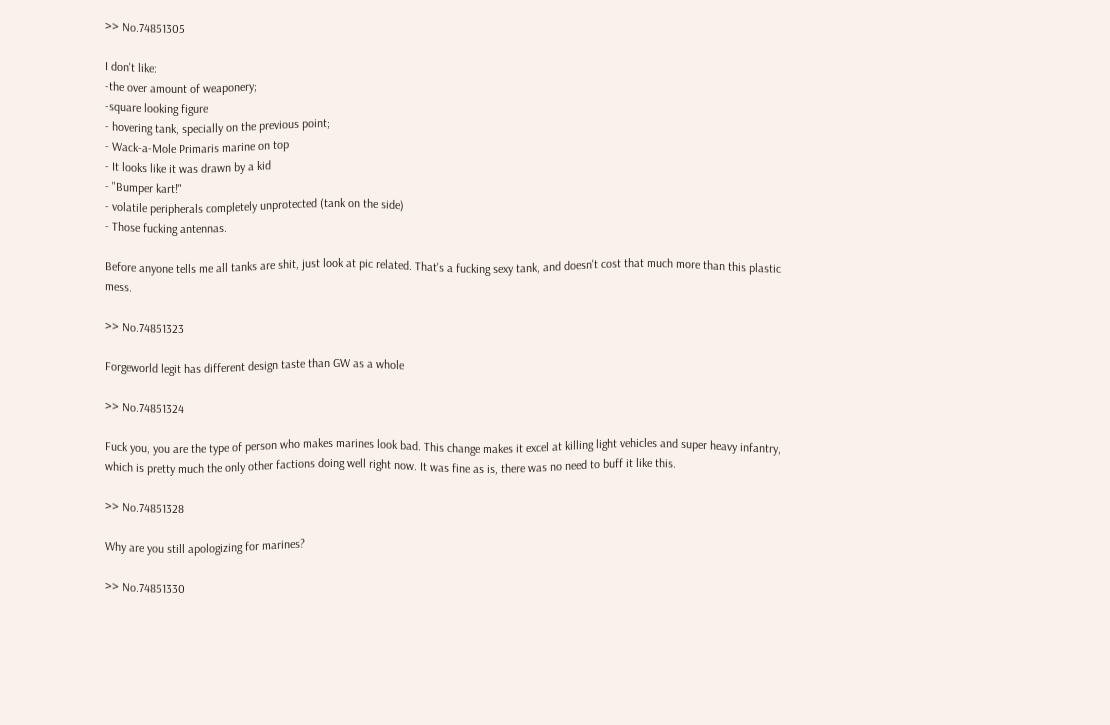>> No.74851305

I don't like:
-the over amount of weaponery;
-square looking figure
- hovering tank, specially on the previous point;
- Wack-a-Mole Primaris marine on top
- It looks like it was drawn by a kid
- "Bumper kart!"
- volatile peripherals completely unprotected (tank on the side)
- Those fucking antennas.

Before anyone tells me all tanks are shit, just look at pic related. That's a fucking sexy tank, and doesn't cost that much more than this plastic mess.

>> No.74851323

Forgeworld legit has different design taste than GW as a whole

>> No.74851324

Fuck you, you are the type of person who makes marines look bad. This change makes it excel at killing light vehicles and super heavy infantry, which is pretty much the only other factions doing well right now. It was fine as is, there was no need to buff it like this.

>> No.74851328

Why are you still apologizing for marines?

>> No.74851330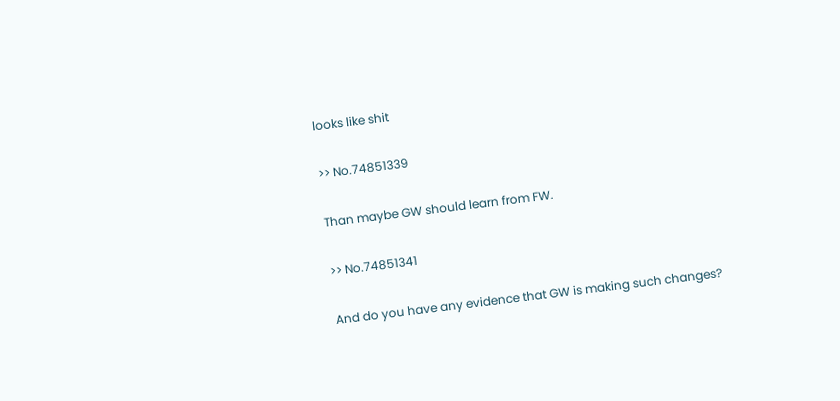looks like shit

>> No.74851339

Than maybe GW should learn from FW.

>> No.74851341

And do you have any evidence that GW is making such changes?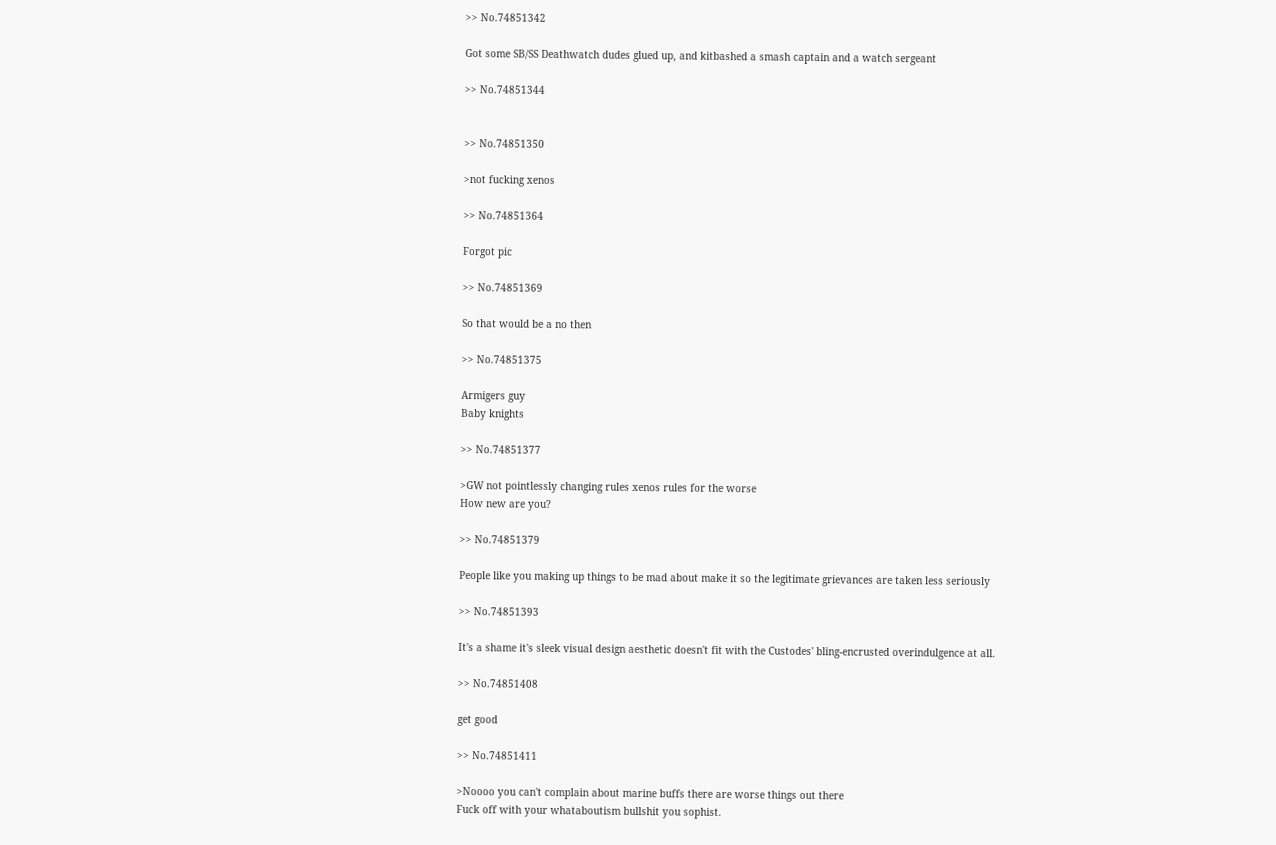>> No.74851342

Got some SB/SS Deathwatch dudes glued up, and kitbashed a smash captain and a watch sergeant

>> No.74851344


>> No.74851350

>not fucking xenos

>> No.74851364

Forgot pic

>> No.74851369

So that would be a no then

>> No.74851375

Armigers guy
Baby knights

>> No.74851377

>GW not pointlessly changing rules xenos rules for the worse
How new are you?

>> No.74851379

People like you making up things to be mad about make it so the legitimate grievances are taken less seriously

>> No.74851393

It's a shame it's sleek visual design aesthetic doesn't fit with the Custodes' bling-encrusted overindulgence at all.

>> No.74851408

get good

>> No.74851411

>Noooo you can't complain about marine buffs there are worse things out there
Fuck off with your whataboutism bullshit you sophist.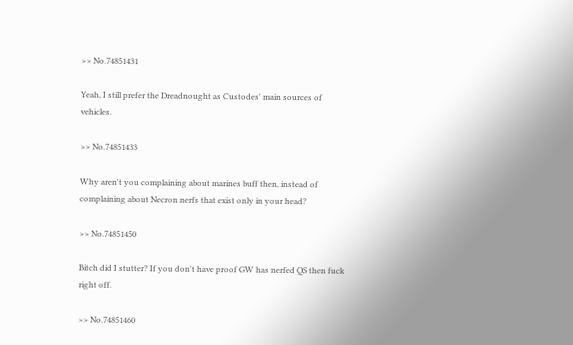>> No.74851431

Yeah, I still prefer the Dreadnought as Custodes' main sources of vehicles.

>> No.74851433

Why aren't you complaining about marines buff then, instead of complaining about Necron nerfs that exist only in your head?

>> No.74851450

Bitch did I stutter? If you don't have proof GW has nerfed QS then fuck right off.

>> No.74851460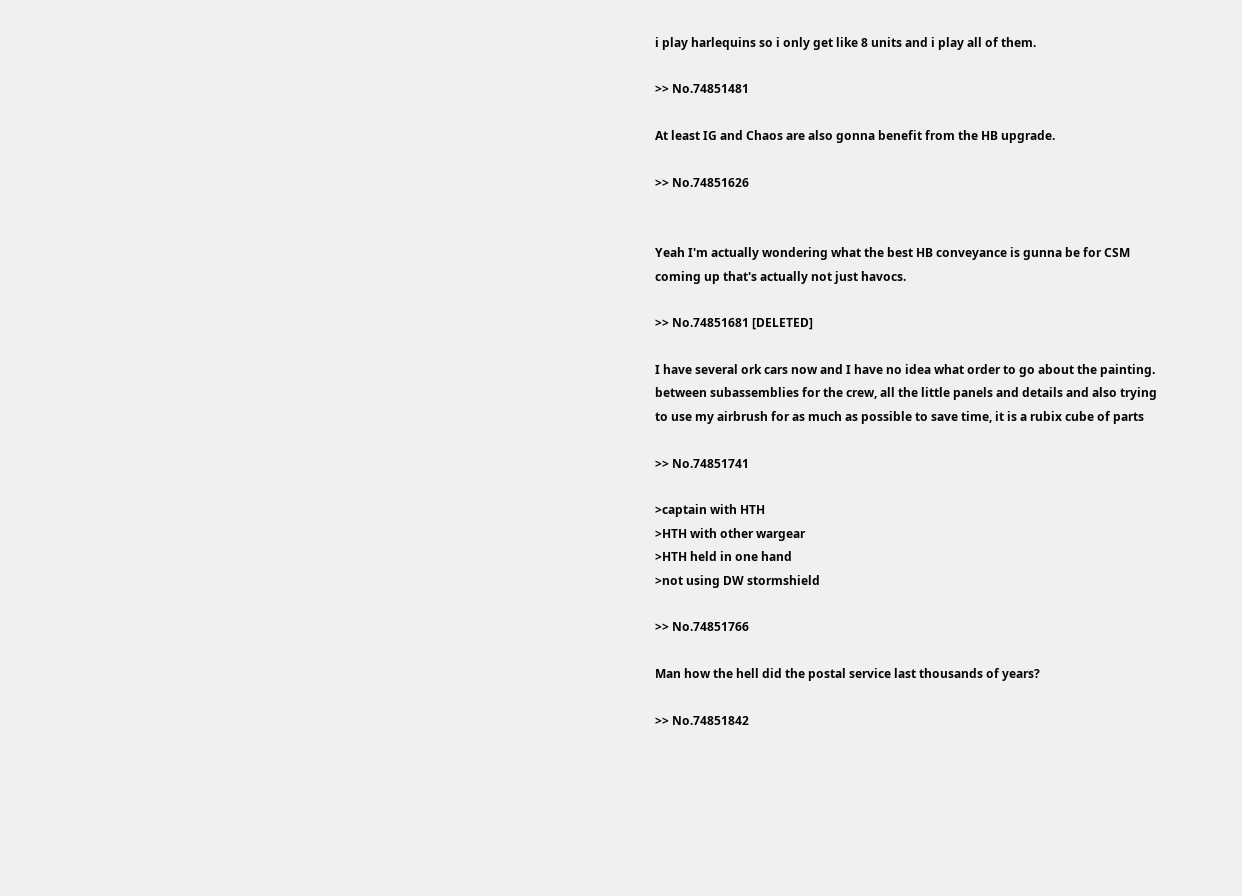i play harlequins so i only get like 8 units and i play all of them.

>> No.74851481

At least IG and Chaos are also gonna benefit from the HB upgrade.

>> No.74851626


Yeah I'm actually wondering what the best HB conveyance is gunna be for CSM coming up that's actually not just havocs.

>> No.74851681 [DELETED]

I have several ork cars now and I have no idea what order to go about the painting. between subassemblies for the crew, all the little panels and details and also trying to use my airbrush for as much as possible to save time, it is a rubix cube of parts

>> No.74851741

>captain with HTH
>HTH with other wargear
>HTH held in one hand
>not using DW stormshield

>> No.74851766

Man how the hell did the postal service last thousands of years?

>> No.74851842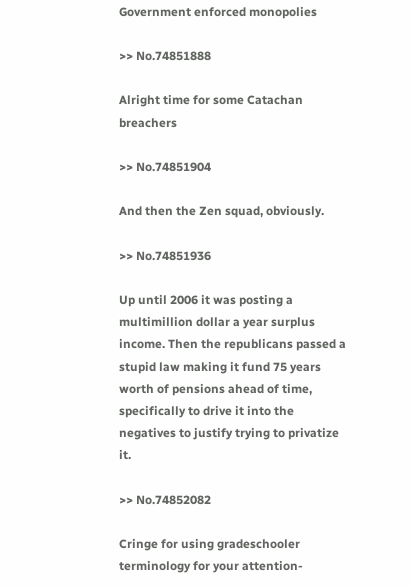Government enforced monopolies

>> No.74851888

Alright time for some Catachan breachers

>> No.74851904

And then the Zen squad, obviously.

>> No.74851936

Up until 2006 it was posting a multimillion dollar a year surplus income. Then the republicans passed a stupid law making it fund 75 years worth of pensions ahead of time, specifically to drive it into the negatives to justify trying to privatize it.

>> No.74852082

Cringe for using gradeschooler terminology for your attention-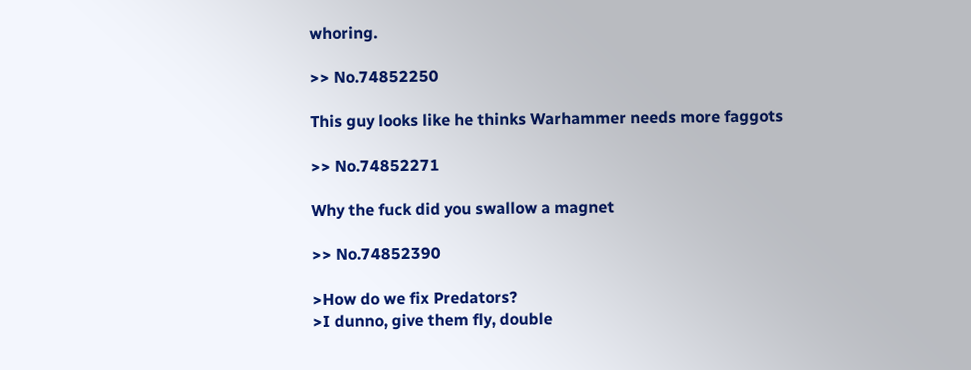whoring.

>> No.74852250

This guy looks like he thinks Warhammer needs more faggots

>> No.74852271

Why the fuck did you swallow a magnet

>> No.74852390

>How do we fix Predators?
>I dunno, give them fly, double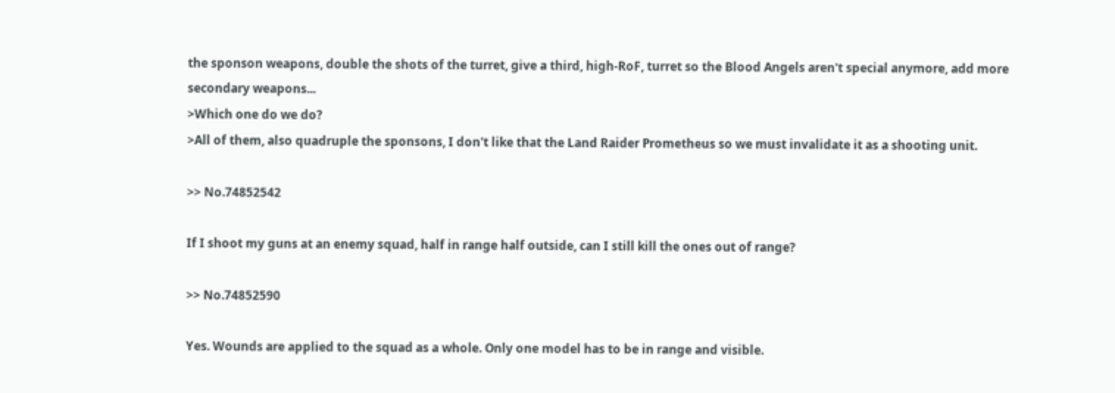the sponson weapons, double the shots of the turret, give a third, high-RoF, turret so the Blood Angels aren't special anymore, add more secondary weapons...
>Which one do we do?
>All of them, also quadruple the sponsons, I don't like that the Land Raider Prometheus so we must invalidate it as a shooting unit.

>> No.74852542

If I shoot my guns at an enemy squad, half in range half outside, can I still kill the ones out of range?

>> No.74852590

Yes. Wounds are applied to the squad as a whole. Only one model has to be in range and visible.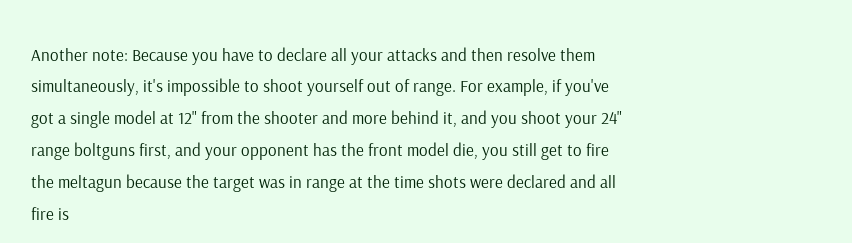Another note: Because you have to declare all your attacks and then resolve them simultaneously, it's impossible to shoot yourself out of range. For example, if you've got a single model at 12" from the shooter and more behind it, and you shoot your 24" range boltguns first, and your opponent has the front model die, you still get to fire the meltagun because the target was in range at the time shots were declared and all fire is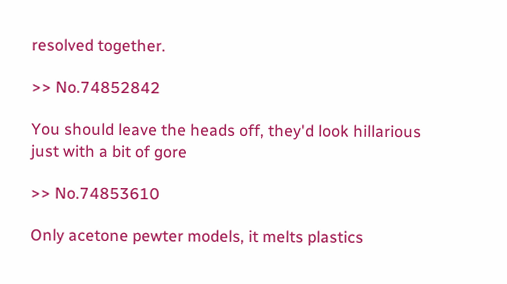resolved together.

>> No.74852842

You should leave the heads off, they'd look hillarious just with a bit of gore

>> No.74853610

Only acetone pewter models, it melts plastics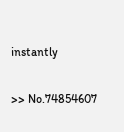instantly

>> No.74854607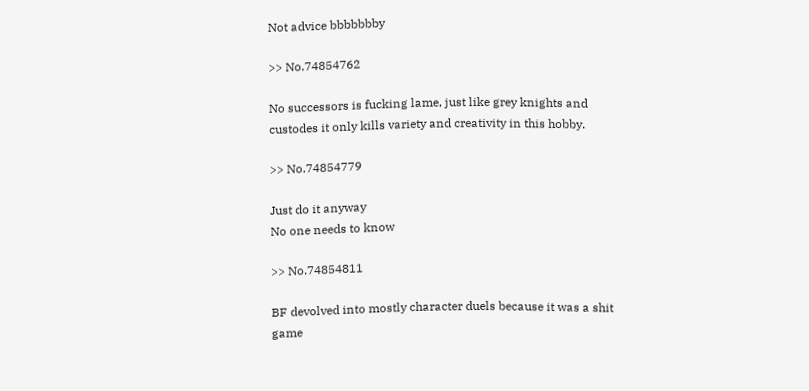Not advice bbbbbbby

>> No.74854762

No successors is fucking lame, just like grey knights and custodes it only kills variety and creativity in this hobby.

>> No.74854779

Just do it anyway
No one needs to know

>> No.74854811

BF devolved into mostly character duels because it was a shit game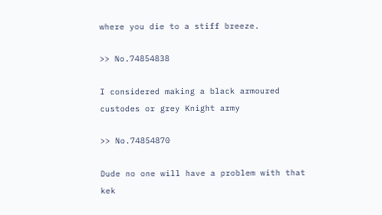where you die to a stiff breeze.

>> No.74854838

I considered making a black armoured custodes or grey Knight army

>> No.74854870

Dude no one will have a problem with that kek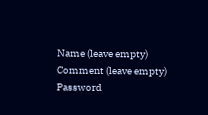Name (leave empty)
Comment (leave empty)
Password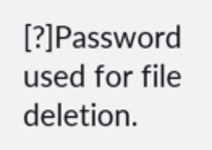[?]Password used for file deletion.